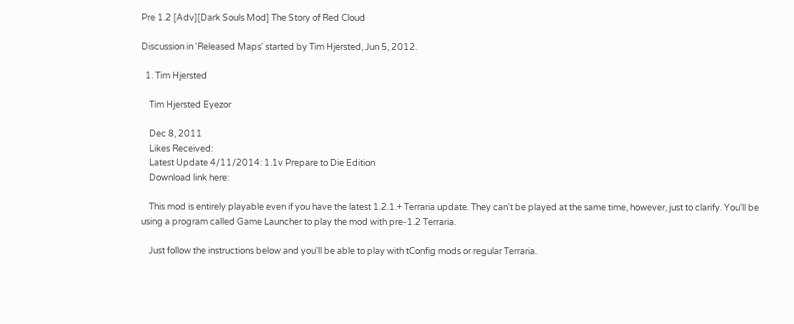Pre 1.2 [Adv][Dark Souls Mod] The Story of Red Cloud

Discussion in 'Released Maps' started by Tim Hjersted, Jun 5, 2012.

  1. Tim Hjersted

    Tim Hjersted Eyezor

    Dec 8, 2011
    Likes Received:
    Latest Update 4/11/2014: 1.1v Prepare to Die Edition
    Download link here:

    This mod is entirely playable even if you have the latest 1.2.1.+ Terraria update. They can't be played at the same time, however, just to clarify. You'll be using a program called Game Launcher to play the mod with pre-1.2 Terraria.

    Just follow the instructions below and you'll be able to play with tConfig mods or regular Terraria.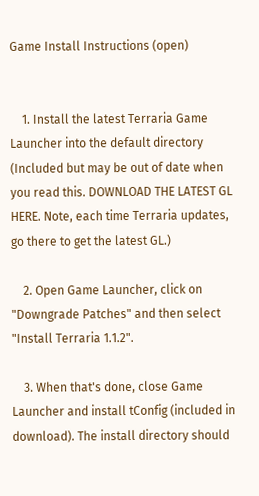Game Install Instructions (open)


    1. Install the latest Terraria Game Launcher into the default directory (Included but may be out of date when you read this. DOWNLOAD THE LATEST GL HERE. Note, each time Terraria updates, go there to get the latest GL.)

    2. Open Game Launcher, click on "Downgrade Patches" and then select "Install Terraria 1.1.2".

    3. When that's done, close Game Launcher and install tConfig (included in download). The install directory should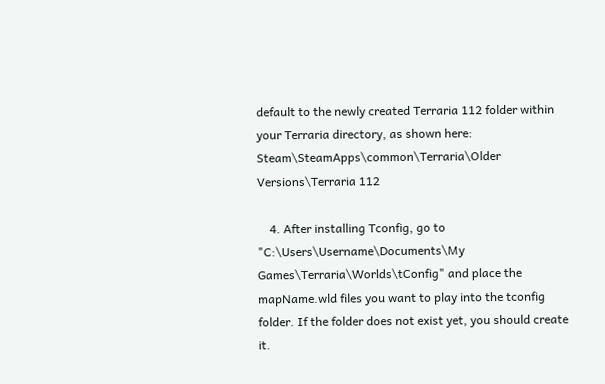default to the newly created Terraria 112 folder within your Terraria directory, as shown here: Steam\SteamApps\common\Terraria\Older Versions\Terraria 112

    4. After installing Tconfig, go to "C:\Users\Username\Documents\My Games\Terraria\Worlds\tConfig" and place the mapName.wld files you want to play into the tconfig folder. If the folder does not exist yet, you should create it.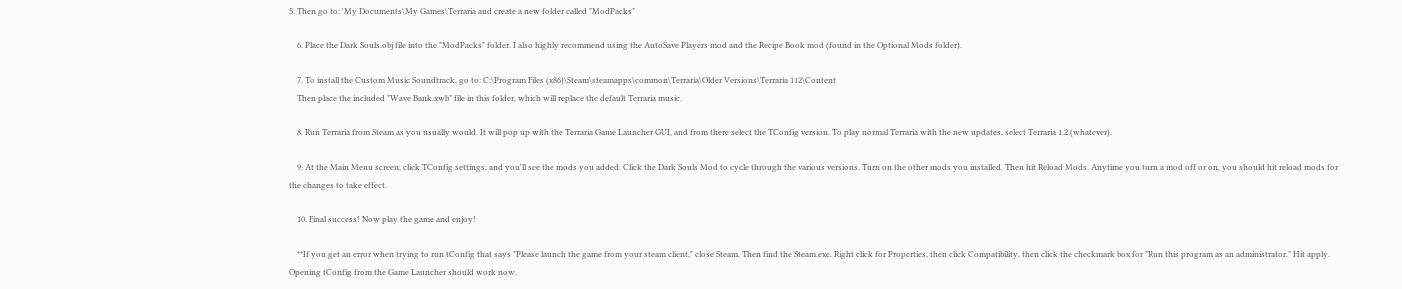5. Then go to: 'My Documents\My Games\Terraria and create a new folder called "ModPacks"

    6. Place the Dark Souls.obj file into the "ModPacks" folder. I also highly recommend using the AutoSave Players mod and the Recipe Book mod (found in the Optional Mods folder).

    7. To install the Custom Music Soundtrack, go to: C:\Program Files (x86)\Steam\steamapps\common\Terraria\Older Versions\Terraria 112\Content
    Then place the included "Wave Bank.xwb" file in this folder, which will replace the default Terraria music.

    8. Run Terraria from Steam as you usually would. It will pop up with the Terraria Game Launcher GUI, and from there select the TConfig version. To play normal Terraria with the new updates, select Terraria 1.2.(whatever).

    9. At the Main Menu screen, click TConfig settings, and you'll see the mods you added. Click the Dark Souls Mod to cycle through the various versions. Turn on the other mods you installed. Then hit Reload Mods. Anytime you turn a mod off or on, you should hit reload mods for the changes to take effect.

    10. Final success! Now play the game and enjoy!

    **If you get an error when trying to run tConfig that says "Please launch the game from your steam client," close Steam. Then find the Steam.exe. Right click for Properties, then click Compatibility, then click the checkmark box for "Run this program as an administrator." Hit apply. Opening tConfig from the Game Launcher should work now.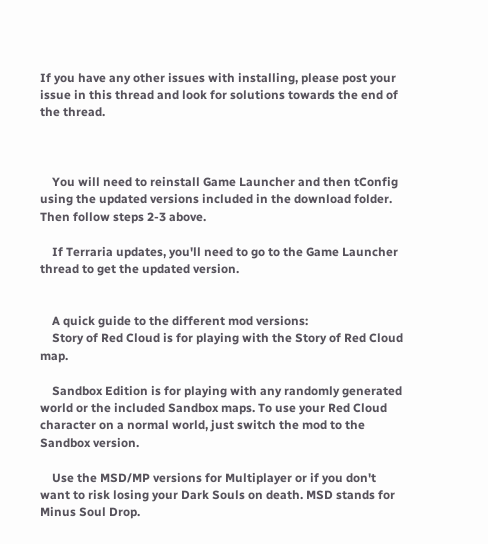If you have any other issues with installing, please post your issue in this thread and look for solutions towards the end of the thread.



    You will need to reinstall Game Launcher and then tConfig using the updated versions included in the download folder. Then follow steps 2-3 above.

    If Terraria updates, you'll need to go to the Game Launcher thread to get the updated version.


    A quick guide to the different mod versions:
    Story of Red Cloud is for playing with the Story of Red Cloud map.

    Sandbox Edition is for playing with any randomly generated world or the included Sandbox maps. To use your Red Cloud character on a normal world, just switch the mod to the Sandbox version.

    Use the MSD/MP versions for Multiplayer or if you don't want to risk losing your Dark Souls on death. MSD stands for Minus Soul Drop.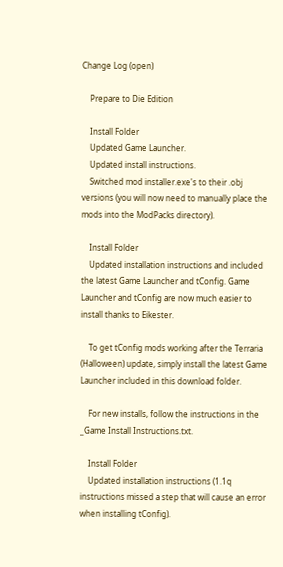Change Log (open)

    Prepare to Die Edition

    Install Folder
    Updated Game Launcher.
    Updated install instructions.
    Switched mod installer.exe's to their .obj versions (you will now need to manually place the mods into the ModPacks directory).

    Install Folder
    Updated installation instructions and included the latest Game Launcher and tConfig. Game Launcher and tConfig are now much easier to install thanks to Eikester.

    To get tConfig mods working after the Terraria (Halloween) update, simply install the latest Game Launcher included in this download folder.

    For new installs, follow the instructions in the _Game Install Instructions.txt.

    Install Folder
    Updated installation instructions (1.1q instructions missed a step that will cause an error when installing tConfig).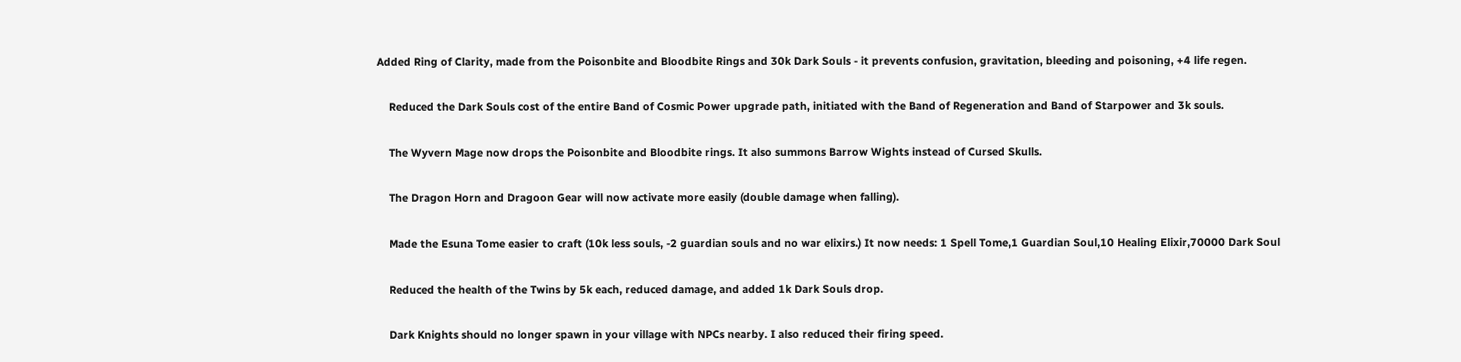Added Ring of Clarity, made from the Poisonbite and Bloodbite Rings and 30k Dark Souls - it prevents confusion, gravitation, bleeding and poisoning, +4 life regen.

    Reduced the Dark Souls cost of the entire Band of Cosmic Power upgrade path, initiated with the Band of Regeneration and Band of Starpower and 3k souls.

    The Wyvern Mage now drops the Poisonbite and Bloodbite rings. It also summons Barrow Wights instead of Cursed Skulls.

    The Dragon Horn and Dragoon Gear will now activate more easily (double damage when falling).

    Made the Esuna Tome easier to craft (10k less souls, -2 guardian souls and no war elixirs.) It now needs: 1 Spell Tome,1 Guardian Soul,10 Healing Elixir,70000 Dark Soul

    Reduced the health of the Twins by 5k each, reduced damage, and added 1k Dark Souls drop.

    Dark Knights should no longer spawn in your village with NPCs nearby. I also reduced their firing speed.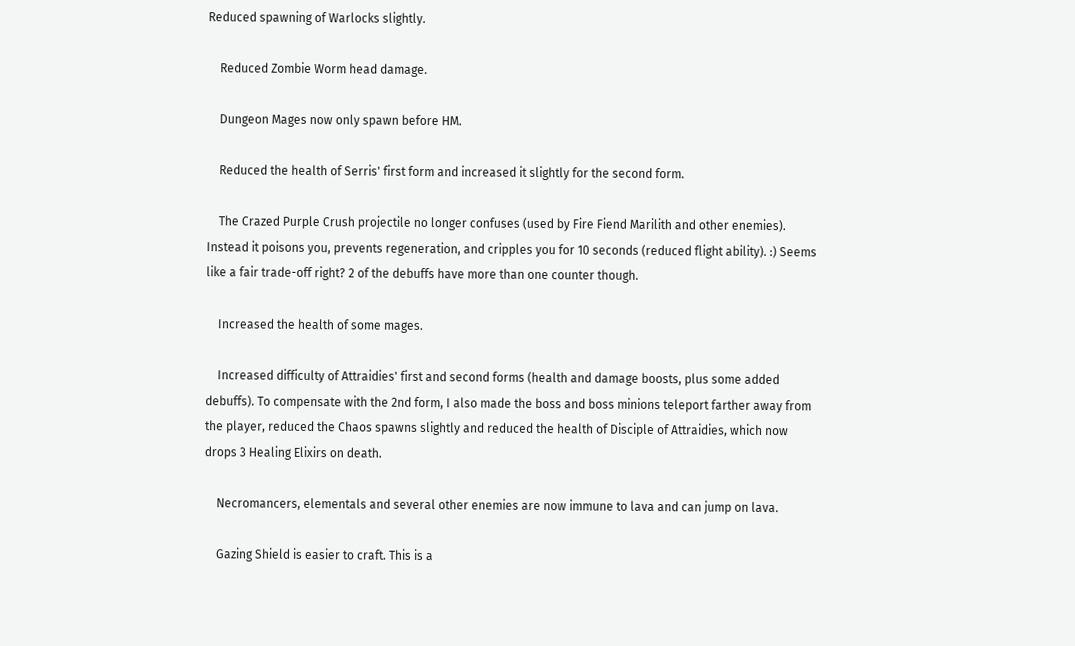Reduced spawning of Warlocks slightly.

    Reduced Zombie Worm head damage.

    Dungeon Mages now only spawn before HM.

    Reduced the health of Serris' first form and increased it slightly for the second form.

    The Crazed Purple Crush projectile no longer confuses (used by Fire Fiend Marilith and other enemies). Instead it poisons you, prevents regeneration, and cripples you for 10 seconds (reduced flight ability). :) Seems like a fair trade-off right? 2 of the debuffs have more than one counter though.

    Increased the health of some mages.

    Increased difficulty of Attraidies' first and second forms (health and damage boosts, plus some added debuffs). To compensate with the 2nd form, I also made the boss and boss minions teleport farther away from the player, reduced the Chaos spawns slightly and reduced the health of Disciple of Attraidies, which now drops 3 Healing Elixirs on death.

    Necromancers, elementals and several other enemies are now immune to lava and can jump on lava.

    Gazing Shield is easier to craft. This is a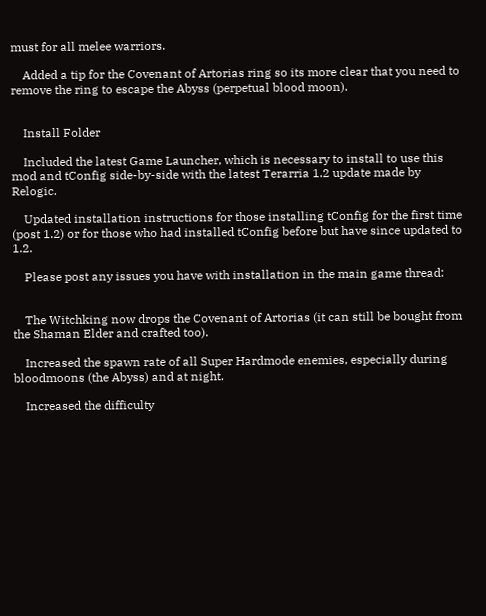must for all melee warriors.

    Added a tip for the Covenant of Artorias ring so its more clear that you need to remove the ring to escape the Abyss (perpetual blood moon).


    Install Folder

    Included the latest Game Launcher, which is necessary to install to use this mod and tConfig side-by-side with the latest Terarria 1.2 update made by Relogic.

    Updated installation instructions for those installing tConfig for the first time (post 1.2) or for those who had installed tConfig before but have since updated to 1.2.

    Please post any issues you have with installation in the main game thread:


    The Witchking now drops the Covenant of Artorias (it can still be bought from the Shaman Elder and crafted too).

    Increased the spawn rate of all Super Hardmode enemies, especially during bloodmoons (the Abyss) and at night.

    Increased the difficulty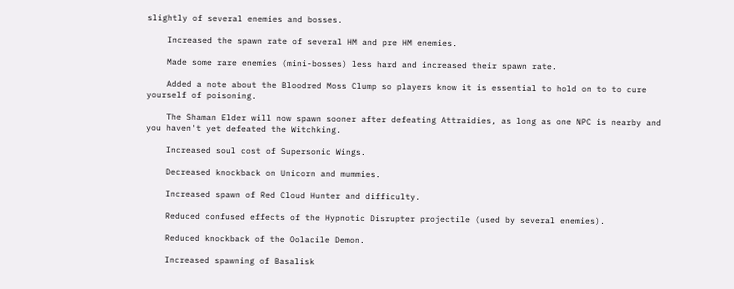slightly of several enemies and bosses.

    Increased the spawn rate of several HM and pre HM enemies.

    Made some rare enemies (mini-bosses) less hard and increased their spawn rate.

    Added a note about the Bloodred Moss Clump so players know it is essential to hold on to to cure yourself of poisoning.

    The Shaman Elder will now spawn sooner after defeating Attraidies, as long as one NPC is nearby and you haven't yet defeated the Witchking.

    Increased soul cost of Supersonic Wings.

    Decreased knockback on Unicorn and mummies.

    Increased spawn of Red Cloud Hunter and difficulty.

    Reduced confused effects of the Hypnotic Disrupter projectile (used by several enemies).

    Reduced knockback of the Oolacile Demon.

    Increased spawning of Basalisk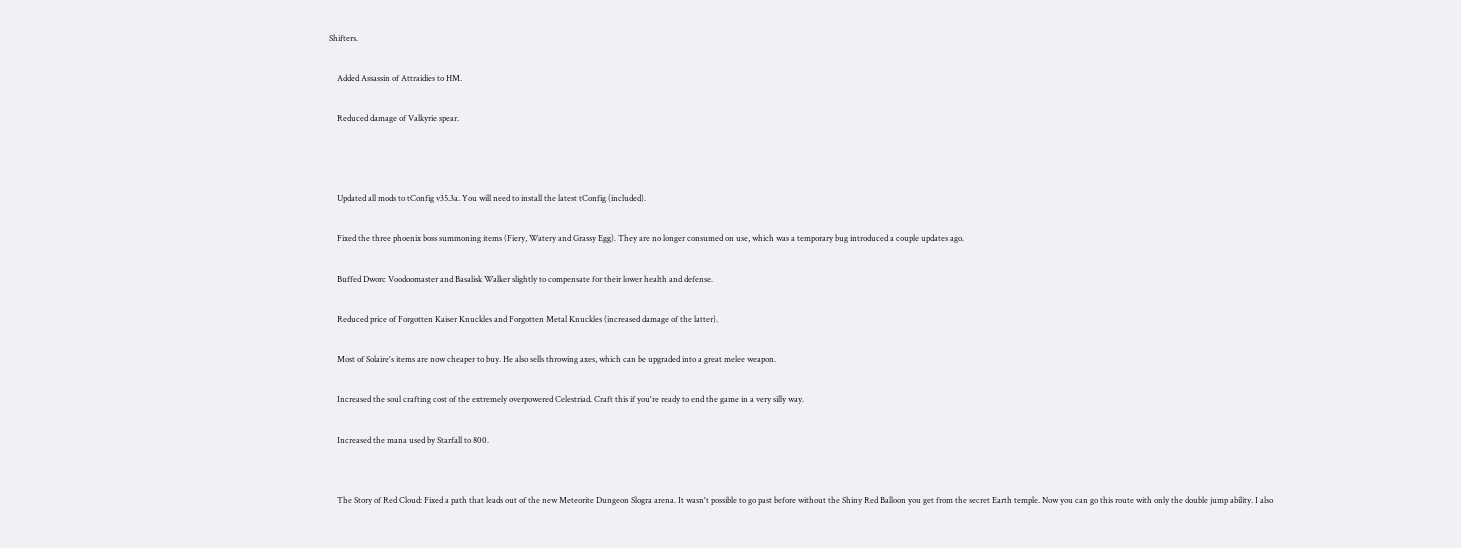Shifters.

    Added Assassin of Attraidies to HM.

    Reduced damage of Valkyrie spear.



    Updated all mods to tConfig v35.3a. You will need to install the latest tConfig (included).

    Fixed the three phoenix boss summoning items (Fiery, Watery and Grassy Egg). They are no longer consumed on use, which was a temporary bug introduced a couple updates ago.

    Buffed Dworc Voodoomaster and Basalisk Walker slightly to compensate for their lower health and defense.

    Reduced price of Forgotten Kaiser Knuckles and Forgotten Metal Knuckles (increased damage of the latter).

    Most of Solaire's items are now cheaper to buy. He also sells throwing axes, which can be upgraded into a great melee weapon.

    Increased the soul crafting cost of the extremely overpowered Celestriad. Craft this if you're ready to end the game in a very silly way.

    Increased the mana used by Starfall to 800.


    The Story of Red Cloud: Fixed a path that leads out of the new Meteorite Dungeon Slogra arena. It wasn't possible to go past before without the Shiny Red Balloon you get from the secret Earth temple. Now you can go this route with only the double jump ability. I also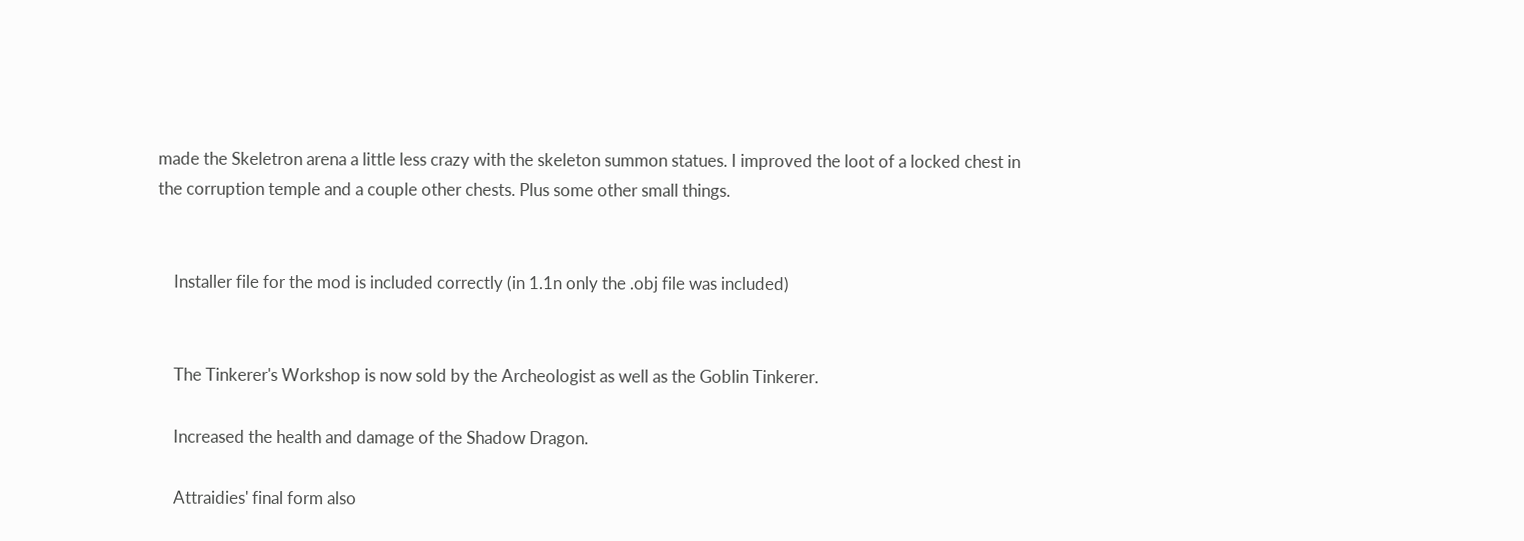made the Skeletron arena a little less crazy with the skeleton summon statues. I improved the loot of a locked chest in the corruption temple and a couple other chests. Plus some other small things.


    Installer file for the mod is included correctly (in 1.1n only the .obj file was included)


    The Tinkerer's Workshop is now sold by the Archeologist as well as the Goblin Tinkerer.

    Increased the health and damage of the Shadow Dragon.

    Attraidies' final form also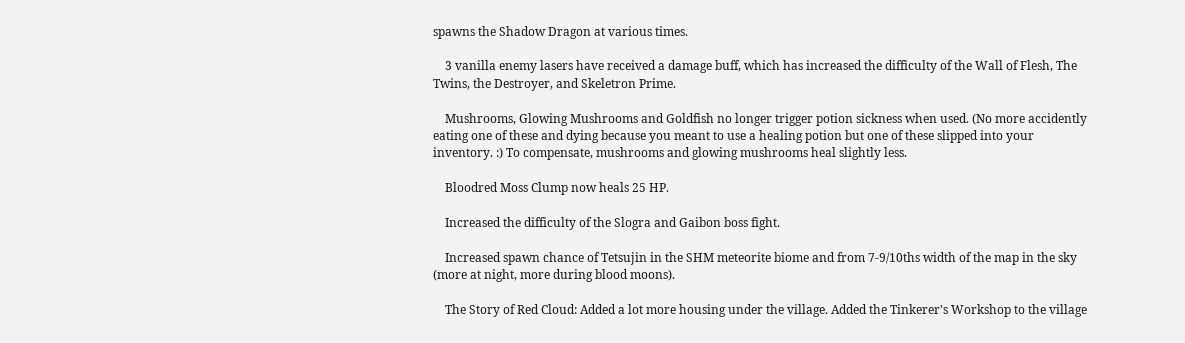spawns the Shadow Dragon at various times.

    3 vanilla enemy lasers have received a damage buff, which has increased the difficulty of the Wall of Flesh, The Twins, the Destroyer, and Skeletron Prime.

    Mushrooms, Glowing Mushrooms and Goldfish no longer trigger potion sickness when used. (No more accidently eating one of these and dying because you meant to use a healing potion but one of these slipped into your inventory. :) To compensate, mushrooms and glowing mushrooms heal slightly less.

    Bloodred Moss Clump now heals 25 HP.

    Increased the difficulty of the Slogra and Gaibon boss fight.

    Increased spawn chance of Tetsujin in the SHM meteorite biome and from 7-9/10ths width of the map in the sky (more at night, more during blood moons).

    The Story of Red Cloud: Added a lot more housing under the village. Added the Tinkerer's Workshop to the village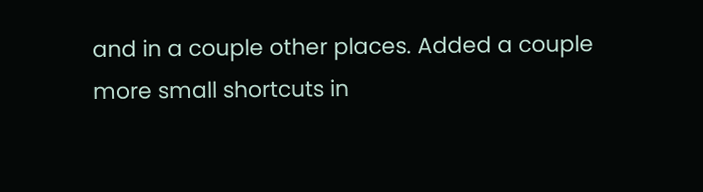and in a couple other places. Added a couple more small shortcuts in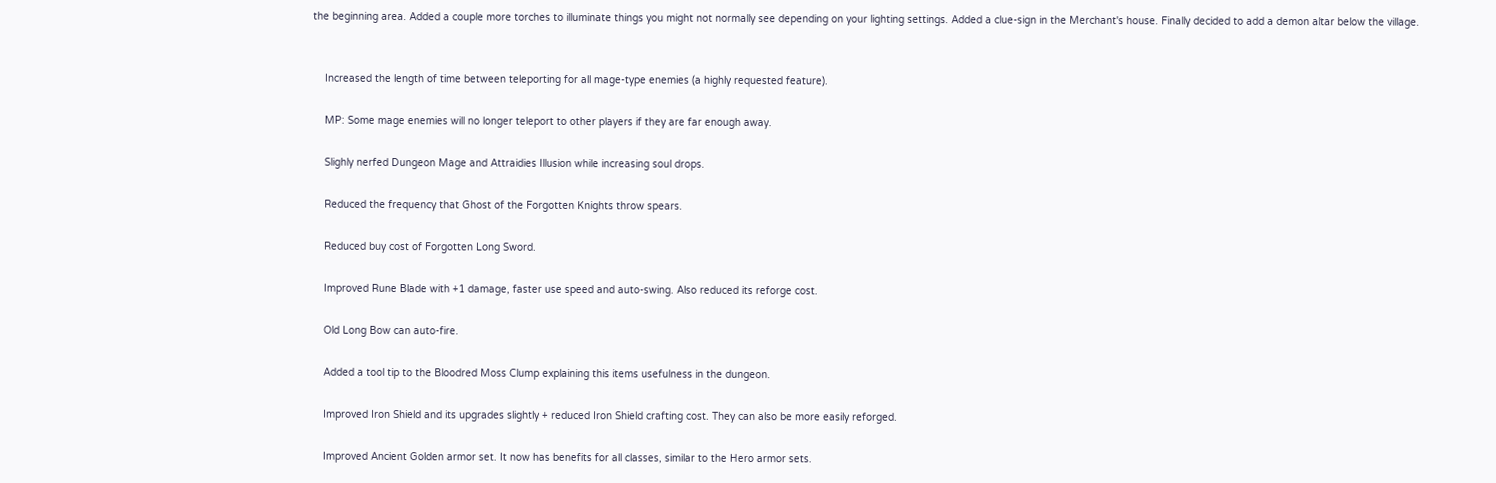the beginning area. Added a couple more torches to illuminate things you might not normally see depending on your lighting settings. Added a clue-sign in the Merchant's house. Finally decided to add a demon altar below the village.


    Increased the length of time between teleporting for all mage-type enemies (a highly requested feature).

    MP: Some mage enemies will no longer teleport to other players if they are far enough away.

    Slighly nerfed Dungeon Mage and Attraidies Illusion while increasing soul drops.

    Reduced the frequency that Ghost of the Forgotten Knights throw spears.

    Reduced buy cost of Forgotten Long Sword.

    Improved Rune Blade with +1 damage, faster use speed and auto-swing. Also reduced its reforge cost.

    Old Long Bow can auto-fire.

    Added a tool tip to the Bloodred Moss Clump explaining this items usefulness in the dungeon.

    Improved Iron Shield and its upgrades slightly + reduced Iron Shield crafting cost. They can also be more easily reforged.

    Improved Ancient Golden armor set. It now has benefits for all classes, similar to the Hero armor sets.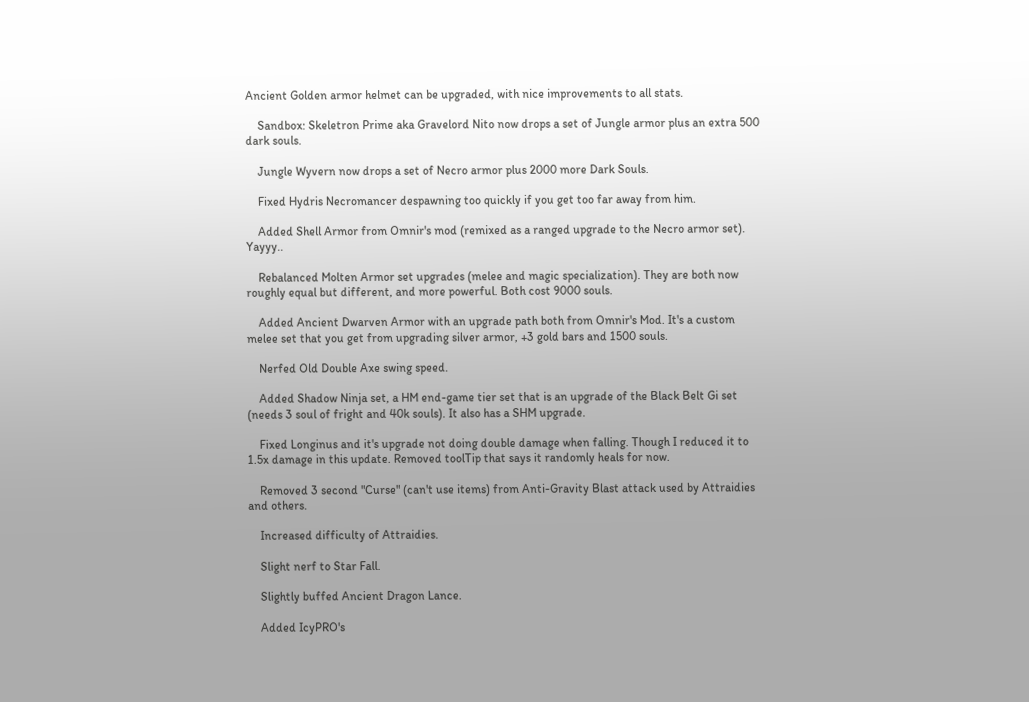Ancient Golden armor helmet can be upgraded, with nice improvements to all stats.

    Sandbox: Skeletron Prime aka Gravelord Nito now drops a set of Jungle armor plus an extra 500 dark souls.

    Jungle Wyvern now drops a set of Necro armor plus 2000 more Dark Souls.

    Fixed Hydris Necromancer despawning too quickly if you get too far away from him.

    Added Shell Armor from Omnir's mod (remixed as a ranged upgrade to the Necro armor set). Yayyy..

    Rebalanced Molten Armor set upgrades (melee and magic specialization). They are both now roughly equal but different, and more powerful. Both cost 9000 souls.

    Added Ancient Dwarven Armor with an upgrade path both from Omnir's Mod. It's a custom melee set that you get from upgrading silver armor, +3 gold bars and 1500 souls.

    Nerfed Old Double Axe swing speed.

    Added Shadow Ninja set, a HM end-game tier set that is an upgrade of the Black Belt Gi set (needs 3 soul of fright and 40k souls). It also has a SHM upgrade.

    Fixed Longinus and it's upgrade not doing double damage when falling. Though I reduced it to 1.5x damage in this update. Removed toolTip that says it randomly heals for now.

    Removed 3 second "Curse" (can't use items) from Anti-Gravity Blast attack used by Attraidies and others.

    Increased difficulty of Attraidies.

    Slight nerf to Star Fall.

    Slightly buffed Ancient Dragon Lance.

    Added IcyPRO's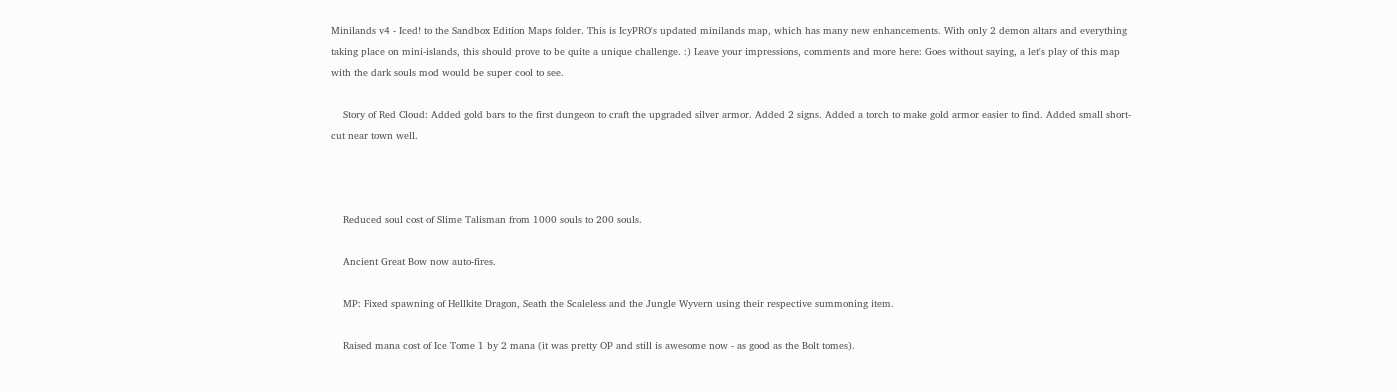Minilands v4 - Iced! to the Sandbox Edition Maps folder. This is IcyPRO's updated minilands map, which has many new enhancements. With only 2 demon altars and everything taking place on mini-islands, this should prove to be quite a unique challenge. :) Leave your impressions, comments and more here: Goes without saying, a let's play of this map with the dark souls mod would be super cool to see.

    Story of Red Cloud: Added gold bars to the first dungeon to craft the upgraded silver armor. Added 2 signs. Added a torch to make gold armor easier to find. Added small short-cut near town well.



    Reduced soul cost of Slime Talisman from 1000 souls to 200 souls.

    Ancient Great Bow now auto-fires.

    MP: Fixed spawning of Hellkite Dragon, Seath the Scaleless and the Jungle Wyvern using their respective summoning item.

    Raised mana cost of Ice Tome 1 by 2 mana (it was pretty OP and still is awesome now - as good as the Bolt tomes).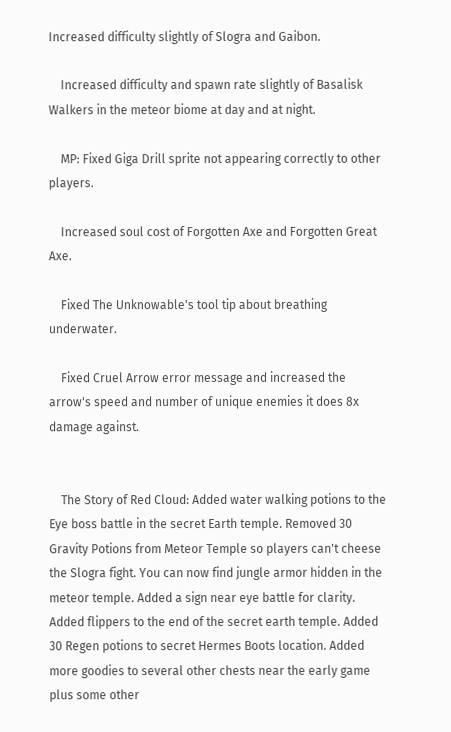Increased difficulty slightly of Slogra and Gaibon.

    Increased difficulty and spawn rate slightly of Basalisk Walkers in the meteor biome at day and at night.

    MP: Fixed Giga Drill sprite not appearing correctly to other players.

    Increased soul cost of Forgotten Axe and Forgotten Great Axe.

    Fixed The Unknowable's tool tip about breathing underwater.

    Fixed Cruel Arrow error message and increased the arrow's speed and number of unique enemies it does 8x damage against.


    The Story of Red Cloud: Added water walking potions to the Eye boss battle in the secret Earth temple. Removed 30 Gravity Potions from Meteor Temple so players can't cheese the Slogra fight. You can now find jungle armor hidden in the meteor temple. Added a sign near eye battle for clarity. Added flippers to the end of the secret earth temple. Added 30 Regen potions to secret Hermes Boots location. Added more goodies to several other chests near the early game plus some other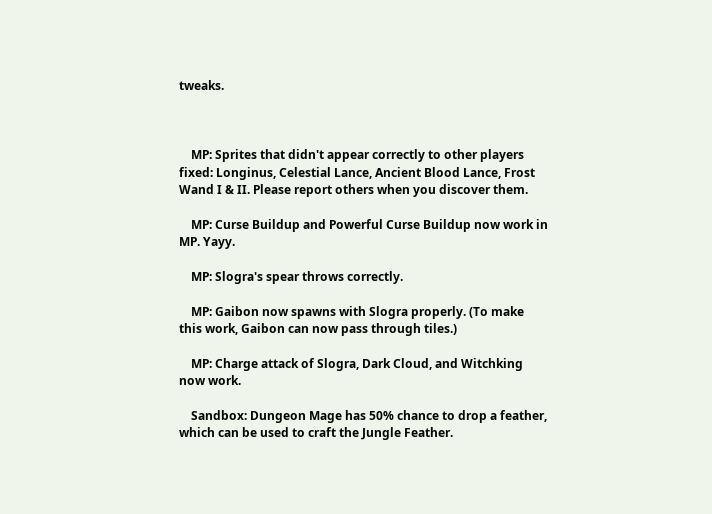tweaks.



    MP: Sprites that didn't appear correctly to other players fixed: Longinus, Celestial Lance, Ancient Blood Lance, Frost Wand I & II. Please report others when you discover them.

    MP: Curse Buildup and Powerful Curse Buildup now work in MP. Yayy.

    MP: Slogra's spear throws correctly.

    MP: Gaibon now spawns with Slogra properly. (To make this work, Gaibon can now pass through tiles.)

    MP: Charge attack of Slogra, Dark Cloud, and Witchking now work.

    Sandbox: Dungeon Mage has 50% chance to drop a feather, which can be used to craft the Jungle Feather.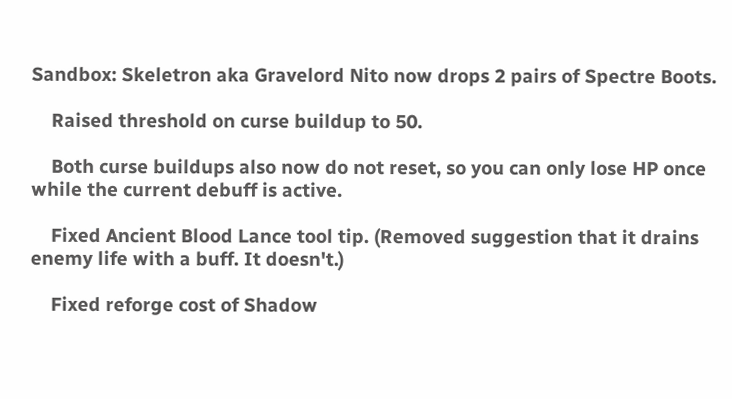Sandbox: Skeletron aka Gravelord Nito now drops 2 pairs of Spectre Boots.

    Raised threshold on curse buildup to 50.

    Both curse buildups also now do not reset, so you can only lose HP once while the current debuff is active.

    Fixed Ancient Blood Lance tool tip. (Removed suggestion that it drains enemy life with a buff. It doesn't.)

    Fixed reforge cost of Shadow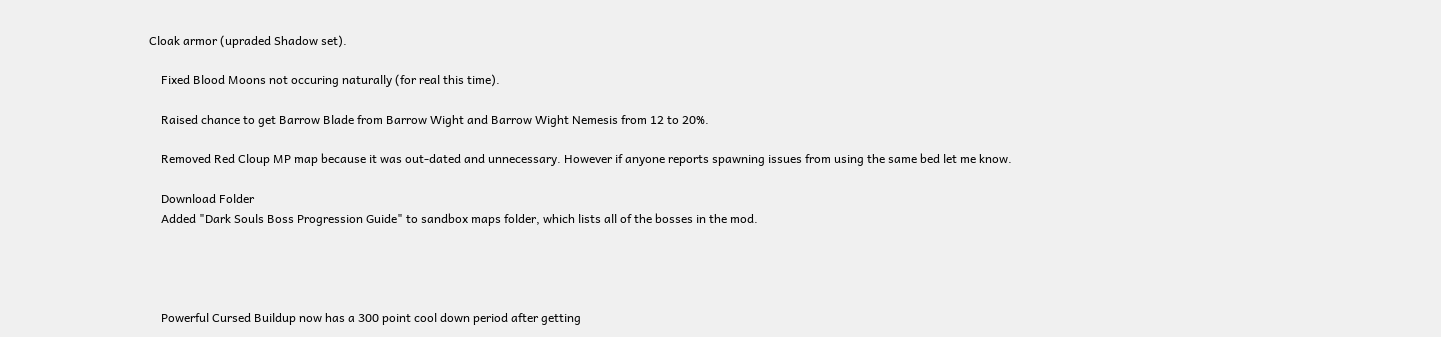Cloak armor (upraded Shadow set).

    Fixed Blood Moons not occuring naturally (for real this time).

    Raised chance to get Barrow Blade from Barrow Wight and Barrow Wight Nemesis from 12 to 20%.

    Removed Red Cloup MP map because it was out-dated and unnecessary. However if anyone reports spawning issues from using the same bed let me know.

    Download Folder
    Added "Dark Souls Boss Progression Guide" to sandbox maps folder, which lists all of the bosses in the mod.




    Powerful Cursed Buildup now has a 300 point cool down period after getting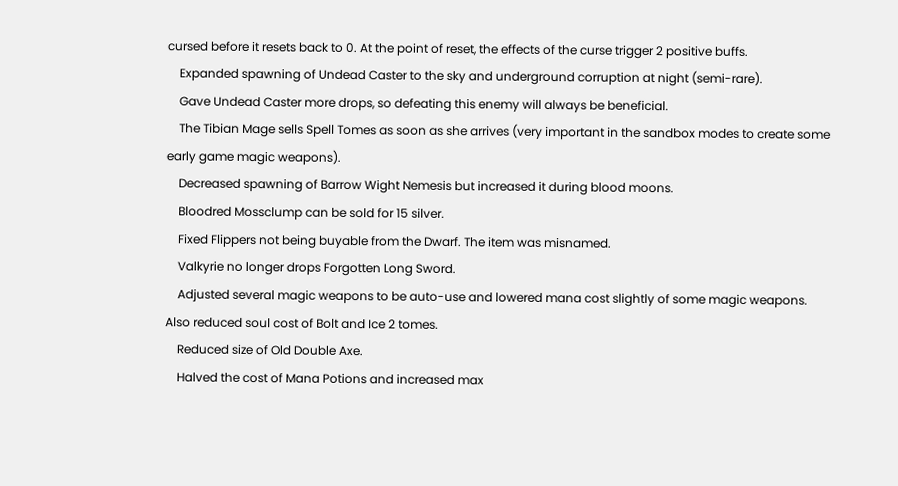cursed before it resets back to 0. At the point of reset, the effects of the curse trigger 2 positive buffs.
    Expanded spawning of Undead Caster to the sky and underground corruption at night (semi-rare).
    Gave Undead Caster more drops, so defeating this enemy will always be beneficial.
    The Tibian Mage sells Spell Tomes as soon as she arrives (very important in the sandbox modes to create some early game magic weapons).
    Decreased spawning of Barrow Wight Nemesis but increased it during blood moons.
    Bloodred Mossclump can be sold for 15 silver.
    Fixed Flippers not being buyable from the Dwarf. The item was misnamed.
    Valkyrie no longer drops Forgotten Long Sword.
    Adjusted several magic weapons to be auto-use and lowered mana cost slightly of some magic weapons. Also reduced soul cost of Bolt and Ice 2 tomes.
    Reduced size of Old Double Axe.
    Halved the cost of Mana Potions and increased max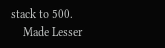stack to 500.
    Made Lesser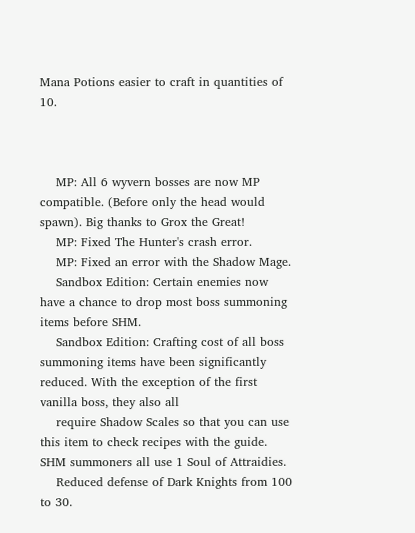Mana Potions easier to craft in quantities of 10.



    MP: All 6 wyvern bosses are now MP compatible. (Before only the head would spawn). Big thanks to Grox the Great!
    MP: Fixed The Hunter's crash error.
    MP: Fixed an error with the Shadow Mage.
    Sandbox Edition: Certain enemies now have a chance to drop most boss summoning items before SHM.
    Sandbox Edition: Crafting cost of all boss summoning items have been significantly reduced. With the exception of the first vanilla boss, they also all
    require Shadow Scales so that you can use this item to check recipes with the guide. SHM summoners all use 1 Soul of Attraidies.
    Reduced defense of Dark Knights from 100 to 30.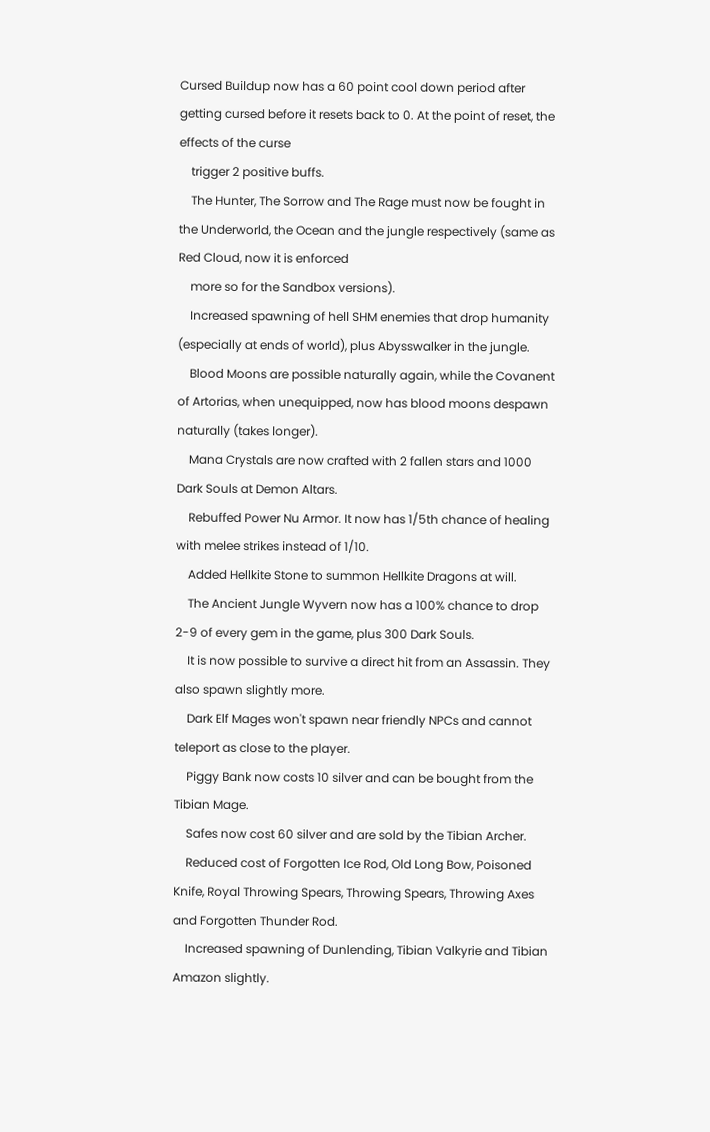Cursed Buildup now has a 60 point cool down period after getting cursed before it resets back to 0. At the point of reset, the effects of the curse
    trigger 2 positive buffs.
    The Hunter, The Sorrow and The Rage must now be fought in the Underworld, the Ocean and the jungle respectively (same as Red Cloud, now it is enforced
    more so for the Sandbox versions).
    Increased spawning of hell SHM enemies that drop humanity (especially at ends of world), plus Abysswalker in the jungle.
    Blood Moons are possible naturally again, while the Covanent of Artorias, when unequipped, now has blood moons despawn naturally (takes longer).
    Mana Crystals are now crafted with 2 fallen stars and 1000 Dark Souls at Demon Altars.
    Rebuffed Power Nu Armor. It now has 1/5th chance of healing with melee strikes instead of 1/10.
    Added Hellkite Stone to summon Hellkite Dragons at will.
    The Ancient Jungle Wyvern now has a 100% chance to drop 2-9 of every gem in the game, plus 300 Dark Souls.
    It is now possible to survive a direct hit from an Assassin. They also spawn slightly more.
    Dark Elf Mages won't spawn near friendly NPCs and cannot teleport as close to the player.
    Piggy Bank now costs 10 silver and can be bought from the Tibian Mage.
    Safes now cost 60 silver and are sold by the Tibian Archer.
    Reduced cost of Forgotten Ice Rod, Old Long Bow, Poisoned Knife, Royal Throwing Spears, Throwing Spears, Throwing Axes and Forgotten Thunder Rod.
    Increased spawning of Dunlending, Tibian Valkyrie and Tibian Amazon slightly.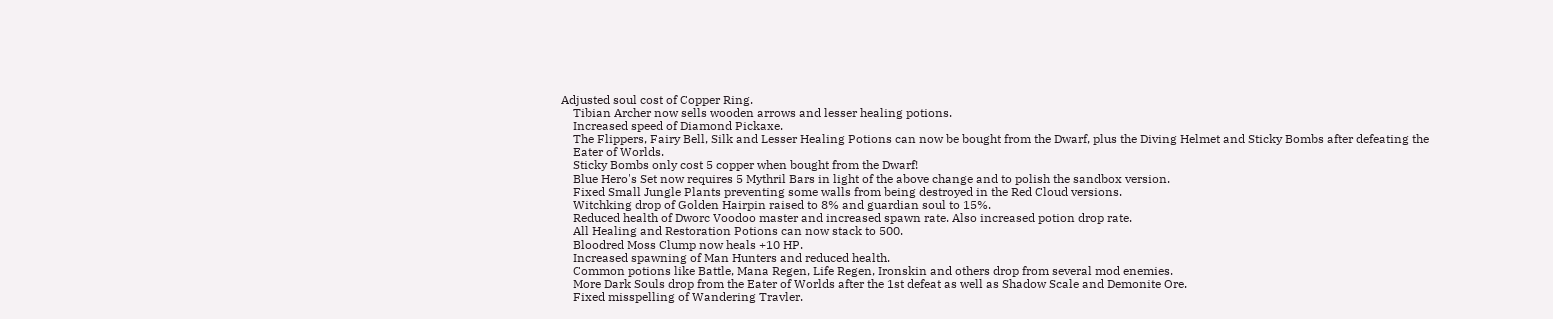Adjusted soul cost of Copper Ring.
    Tibian Archer now sells wooden arrows and lesser healing potions.
    Increased speed of Diamond Pickaxe.
    The Flippers, Fairy Bell, Silk and Lesser Healing Potions can now be bought from the Dwarf, plus the Diving Helmet and Sticky Bombs after defeating the
    Eater of Worlds.
    Sticky Bombs only cost 5 copper when bought from the Dwarf!
    Blue Hero's Set now requires 5 Mythril Bars in light of the above change and to polish the sandbox version.
    Fixed Small Jungle Plants preventing some walls from being destroyed in the Red Cloud versions.
    Witchking drop of Golden Hairpin raised to 8% and guardian soul to 15%.
    Reduced health of Dworc Voodoo master and increased spawn rate. Also increased potion drop rate.
    All Healing and Restoration Potions can now stack to 500.
    Bloodred Moss Clump now heals +10 HP.
    Increased spawning of Man Hunters and reduced health.
    Common potions like Battle, Mana Regen, Life Regen, Ironskin and others drop from several mod enemies.
    More Dark Souls drop from the Eater of Worlds after the 1st defeat as well as Shadow Scale and Demonite Ore.
    Fixed misspelling of Wandering Travler.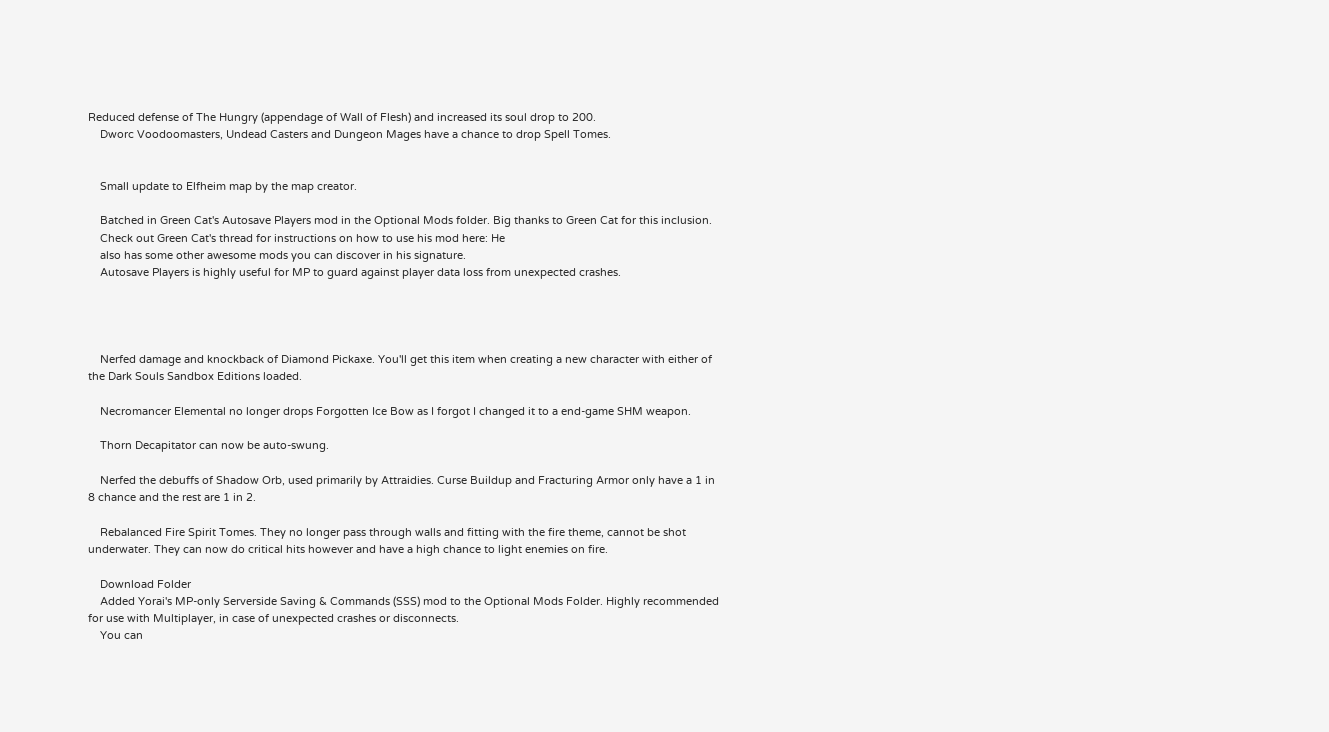Reduced defense of The Hungry (appendage of Wall of Flesh) and increased its soul drop to 200.
    Dworc Voodoomasters, Undead Casters and Dungeon Mages have a chance to drop Spell Tomes.


    Small update to Elfheim map by the map creator.

    Batched in Green Cat's Autosave Players mod in the Optional Mods folder. Big thanks to Green Cat for this inclusion.
    Check out Green Cat's thread for instructions on how to use his mod here: He
    also has some other awesome mods you can discover in his signature.
    Autosave Players is highly useful for MP to guard against player data loss from unexpected crashes.




    Nerfed damage and knockback of Diamond Pickaxe. You'll get this item when creating a new character with either of the Dark Souls Sandbox Editions loaded.

    Necromancer Elemental no longer drops Forgotten Ice Bow as I forgot I changed it to a end-game SHM weapon.

    Thorn Decapitator can now be auto-swung.

    Nerfed the debuffs of Shadow Orb, used primarily by Attraidies. Curse Buildup and Fracturing Armor only have a 1 in 8 chance and the rest are 1 in 2.

    Rebalanced Fire Spirit Tomes. They no longer pass through walls and fitting with the fire theme, cannot be shot underwater. They can now do critical hits however and have a high chance to light enemies on fire.

    Download Folder
    Added Yorai's MP-only Serverside Saving & Commands (SSS) mod to the Optional Mods Folder. Highly recommended for use with Multiplayer, in case of unexpected crashes or disconnects.
    You can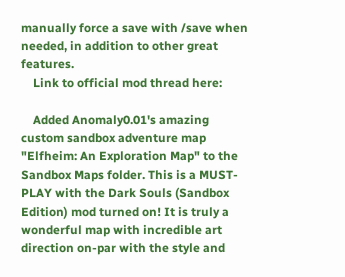manually force a save with /save when needed, in addition to other great features.
    Link to official mod thread here:

    Added Anomaly0.01's amazing custom sandbox adventure map "Elfheim: An Exploration Map" to the Sandbox Maps folder. This is a MUST-PLAY with the Dark Souls (Sandbox Edition) mod turned on! It is truly a wonderful map with incredible art direction on-par with the style and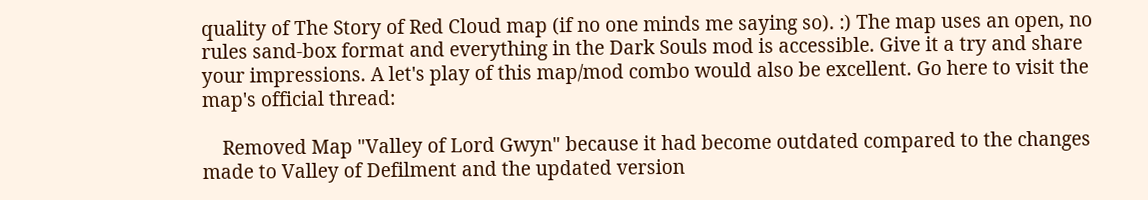quality of The Story of Red Cloud map (if no one minds me saying so). :) The map uses an open, no rules sand-box format and everything in the Dark Souls mod is accessible. Give it a try and share your impressions. A let's play of this map/mod combo would also be excellent. Go here to visit the map's official thread:

    Removed Map "Valley of Lord Gwyn" because it had become outdated compared to the changes made to Valley of Defilment and the updated version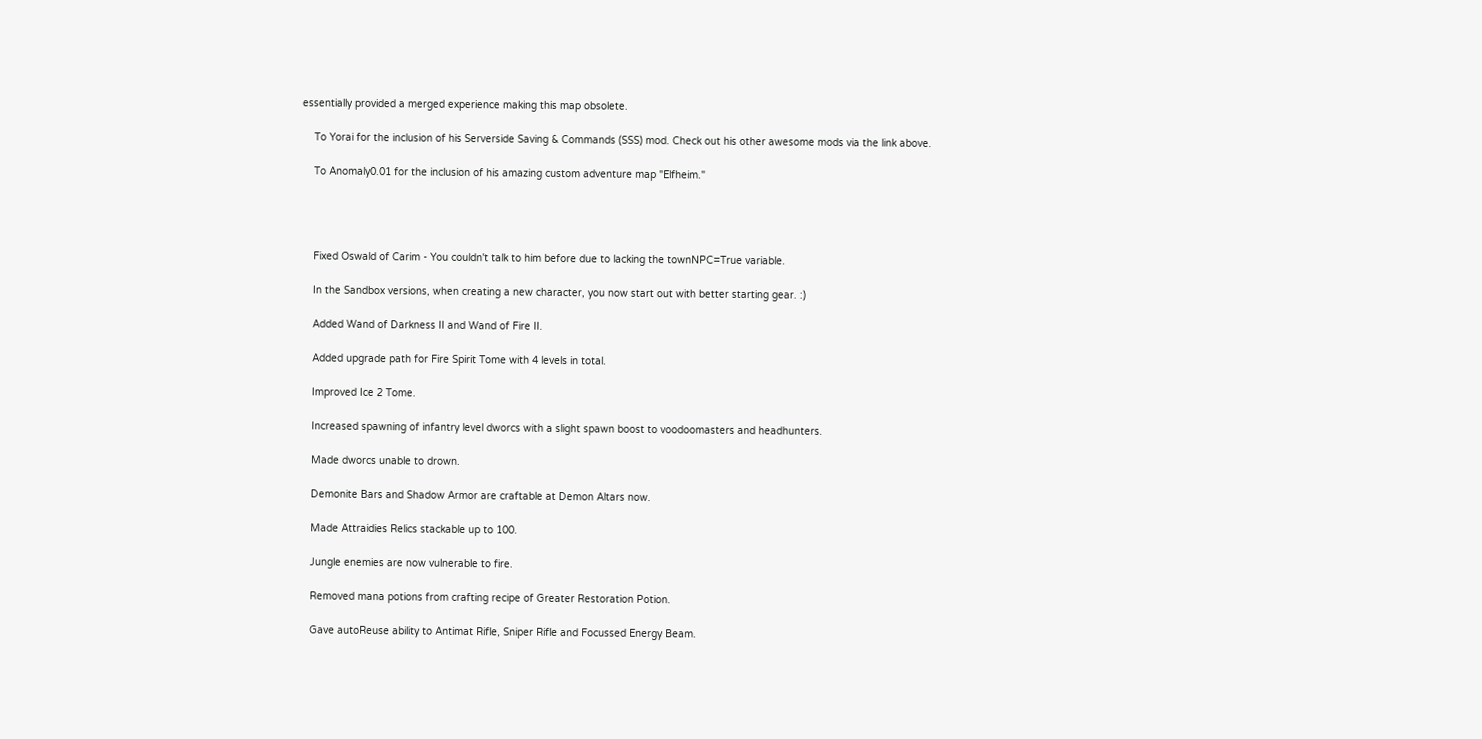essentially provided a merged experience making this map obsolete.

    To Yorai for the inclusion of his Serverside Saving & Commands (SSS) mod. Check out his other awesome mods via the link above.

    To Anomaly0.01 for the inclusion of his amazing custom adventure map "Elfheim."




    Fixed Oswald of Carim - You couldn't talk to him before due to lacking the townNPC=True variable.

    In the Sandbox versions, when creating a new character, you now start out with better starting gear. :)

    Added Wand of Darkness II and Wand of Fire II.

    Added upgrade path for Fire Spirit Tome with 4 levels in total.

    Improved Ice 2 Tome.

    Increased spawning of infantry level dworcs with a slight spawn boost to voodoomasters and headhunters.

    Made dworcs unable to drown.

    Demonite Bars and Shadow Armor are craftable at Demon Altars now.

    Made Attraidies Relics stackable up to 100.

    Jungle enemies are now vulnerable to fire.

    Removed mana potions from crafting recipe of Greater Restoration Potion.

    Gave autoReuse ability to Antimat Rifle, Sniper Rifle and Focussed Energy Beam.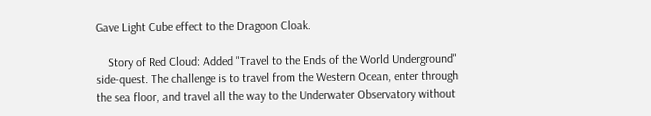Gave Light Cube effect to the Dragoon Cloak.

    Story of Red Cloud: Added "Travel to the Ends of the World Underground" side-quest. The challenge is to travel from the Western Ocean, enter through the sea floor, and travel all the way to the Underwater Observatory without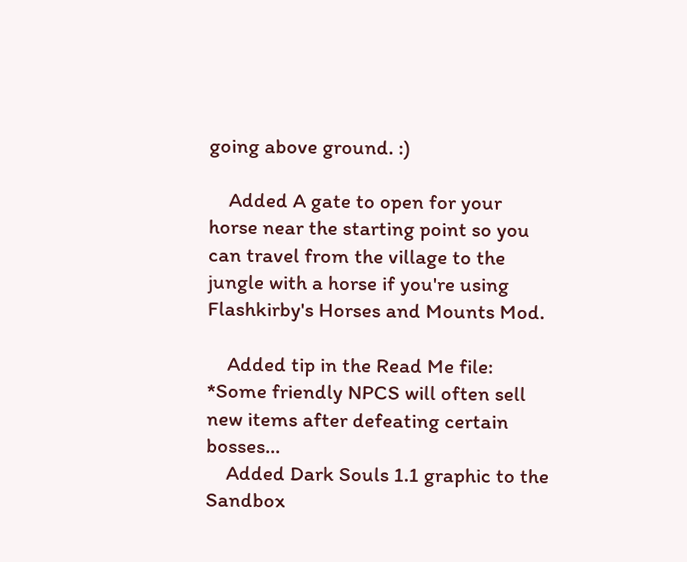going above ground. :)

    Added A gate to open for your horse near the starting point so you can travel from the village to the jungle with a horse if you're using Flashkirby's Horses and Mounts Mod.

    Added tip in the Read Me file: *Some friendly NPCS will often sell new items after defeating certain bosses...
    Added Dark Souls 1.1 graphic to the Sandbox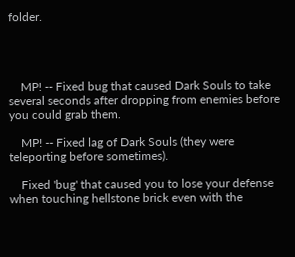folder.




    MP! -- Fixed bug that caused Dark Souls to take several seconds after dropping from enemies before you could grab them.

    MP! -- Fixed lag of Dark Souls (they were teleporting before sometimes).

    Fixed 'bug' that caused you to lose your defense when touching hellstone brick even with the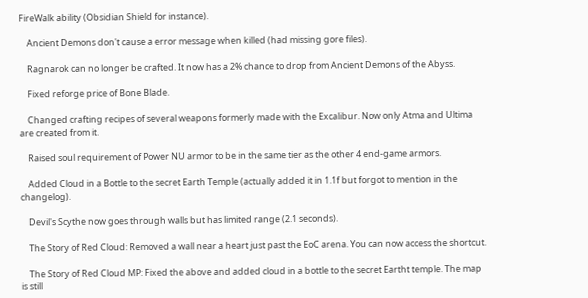FireWalk ability (Obsidian Shield for instance).

    Ancient Demons don't cause a error message when killed (had missing gore files).

    Ragnarok can no longer be crafted. It now has a 2% chance to drop from Ancient Demons of the Abyss.

    Fixed reforge price of Bone Blade.

    Changed crafting recipes of several weapons formerly made with the Excalibur. Now only Atma and Ultima are created from it.

    Raised soul requirement of Power NU armor to be in the same tier as the other 4 end-game armors.

    Added Cloud in a Bottle to the secret Earth Temple (actually added it in 1.1f but forgot to mention in the changelog).

    Devil's Scythe now goes through walls but has limited range (2.1 seconds).

    The Story of Red Cloud: Removed a wall near a heart just past the EoC arena. You can now access the shortcut.

    The Story of Red Cloud MP: Fixed the above and added cloud in a bottle to the secret Eartht temple. The map is still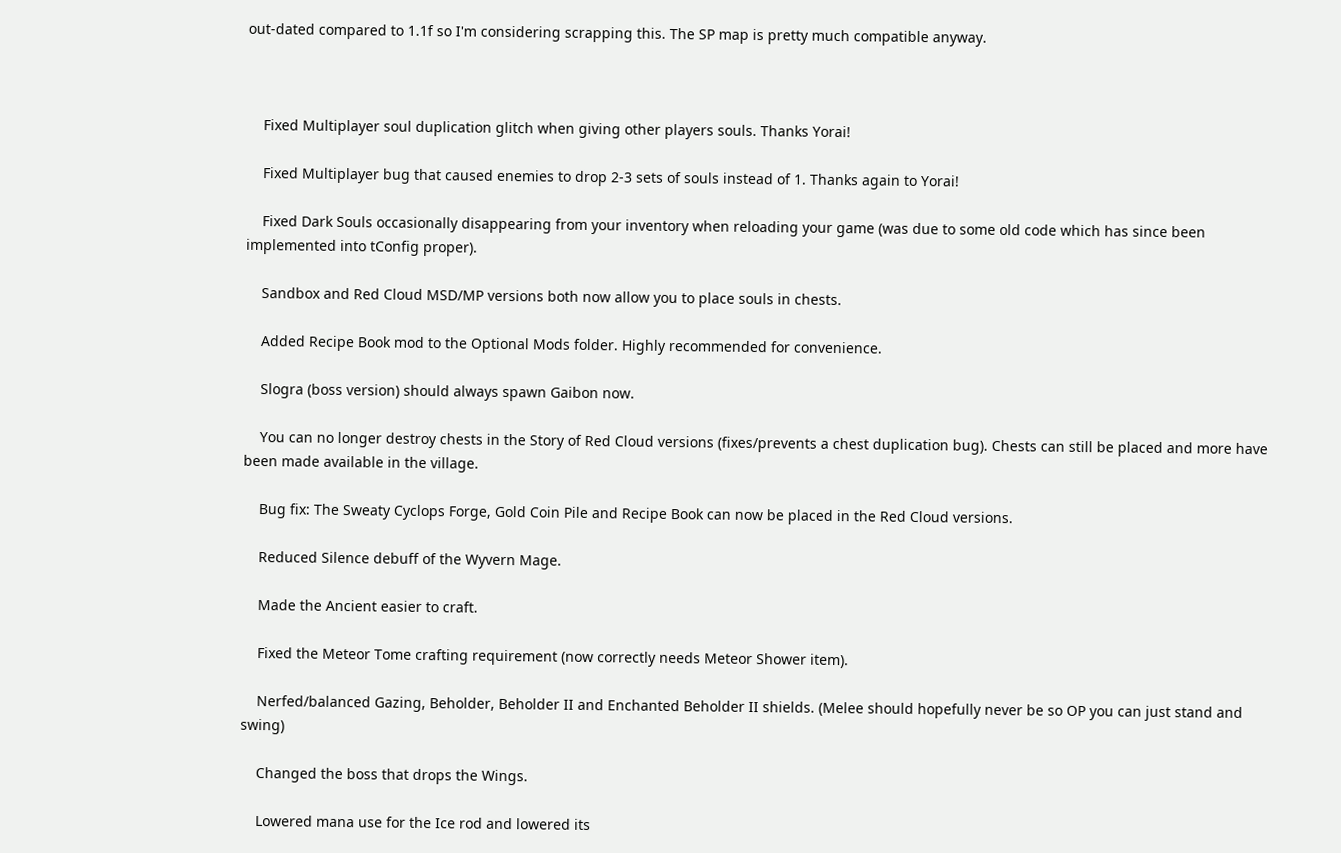out-dated compared to 1.1f so I'm considering scrapping this. The SP map is pretty much compatible anyway.



    Fixed Multiplayer soul duplication glitch when giving other players souls. Thanks Yorai!

    Fixed Multiplayer bug that caused enemies to drop 2-3 sets of souls instead of 1. Thanks again to Yorai!

    Fixed Dark Souls occasionally disappearing from your inventory when reloading your game (was due to some old code which has since been implemented into tConfig proper).

    Sandbox and Red Cloud MSD/MP versions both now allow you to place souls in chests.

    Added Recipe Book mod to the Optional Mods folder. Highly recommended for convenience.

    Slogra (boss version) should always spawn Gaibon now.

    You can no longer destroy chests in the Story of Red Cloud versions (fixes/prevents a chest duplication bug). Chests can still be placed and more have been made available in the village.

    Bug fix: The Sweaty Cyclops Forge, Gold Coin Pile and Recipe Book can now be placed in the Red Cloud versions.

    Reduced Silence debuff of the Wyvern Mage.

    Made the Ancient easier to craft.

    Fixed the Meteor Tome crafting requirement (now correctly needs Meteor Shower item).

    Nerfed/balanced Gazing, Beholder, Beholder II and Enchanted Beholder II shields. (Melee should hopefully never be so OP you can just stand and swing)

    Changed the boss that drops the Wings.

    Lowered mana use for the Ice rod and lowered its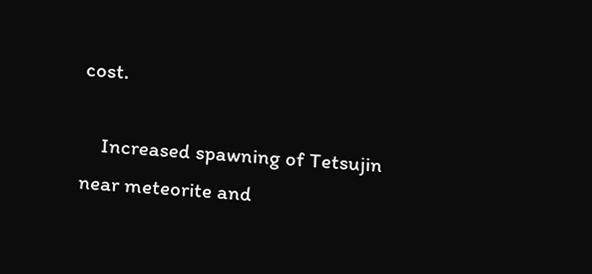cost.

    Increased spawning of Tetsujin near meteorite and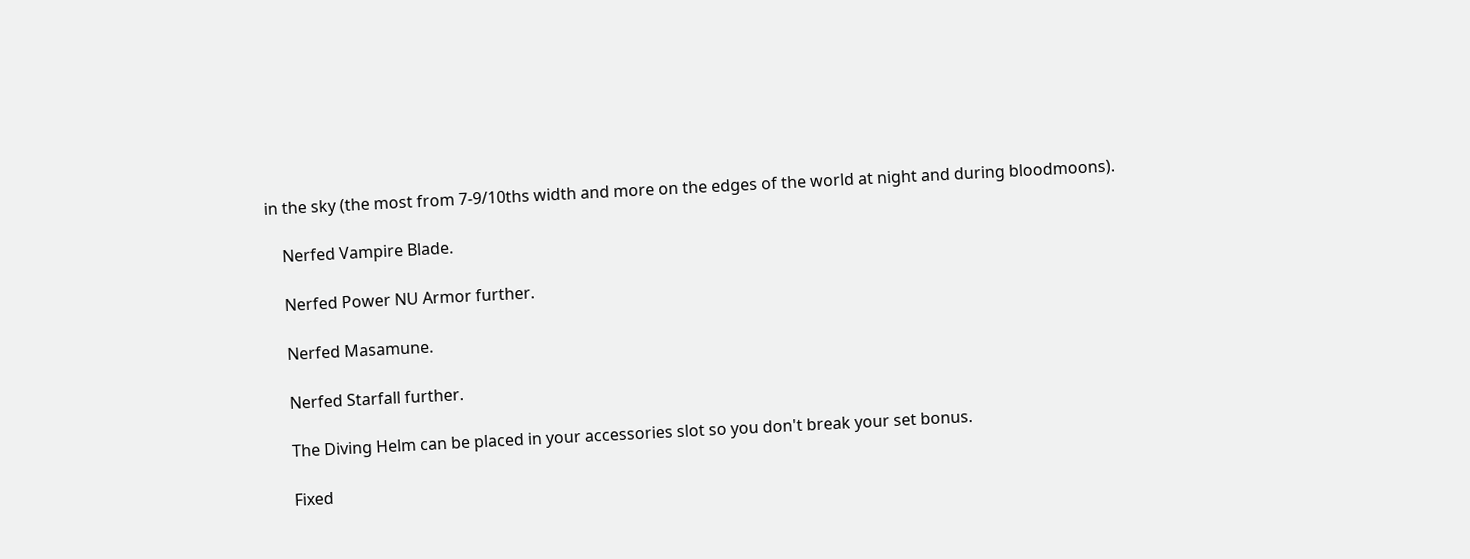in the sky (the most from 7-9/10ths width and more on the edges of the world at night and during bloodmoons).

    Nerfed Vampire Blade.

    Nerfed Power NU Armor further.

    Nerfed Masamune.

    Nerfed Starfall further.

    The Diving Helm can be placed in your accessories slot so you don't break your set bonus.

    Fixed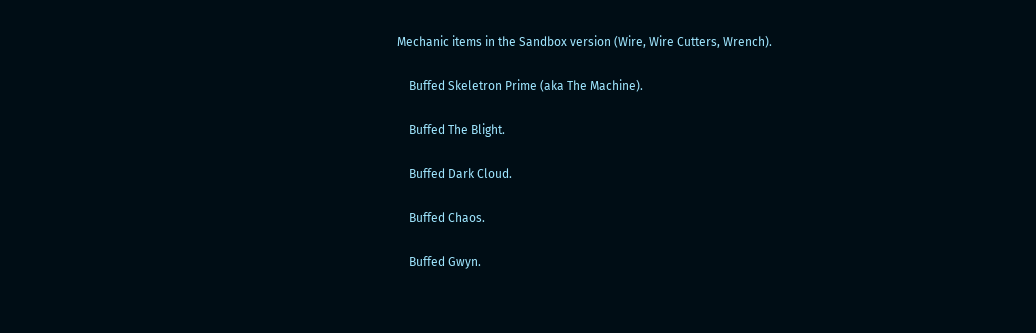Mechanic items in the Sandbox version (Wire, Wire Cutters, Wrench).

    Buffed Skeletron Prime (aka The Machine).

    Buffed The Blight.

    Buffed Dark Cloud.

    Buffed Chaos.

    Buffed Gwyn.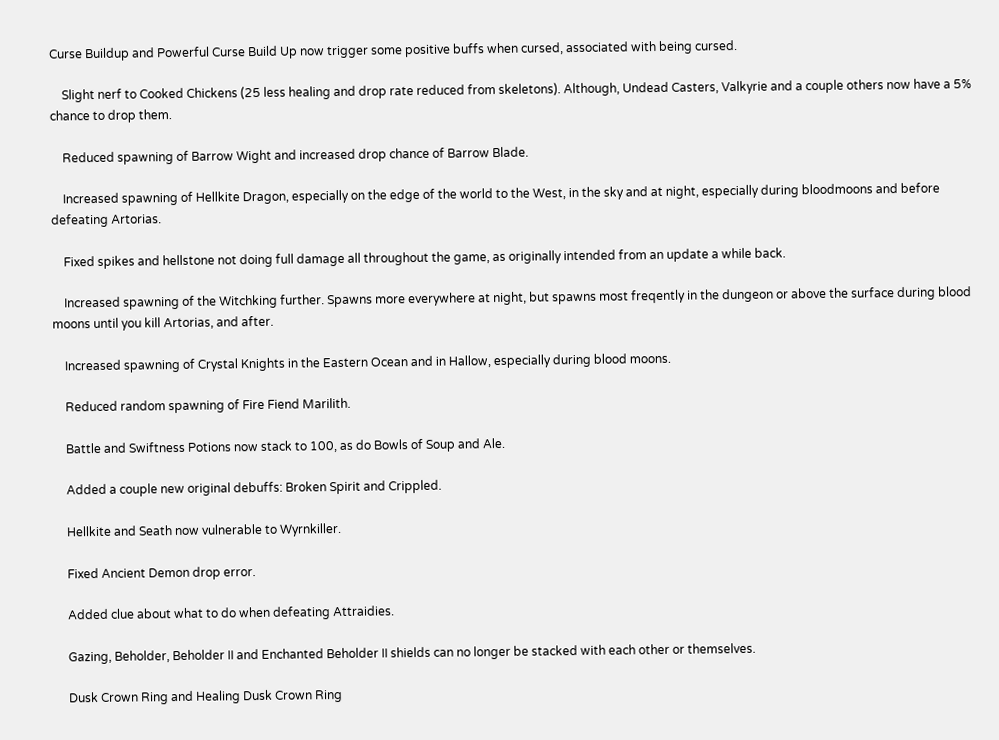Curse Buildup and Powerful Curse Build Up now trigger some positive buffs when cursed, associated with being cursed.

    Slight nerf to Cooked Chickens (25 less healing and drop rate reduced from skeletons). Although, Undead Casters, Valkyrie and a couple others now have a 5% chance to drop them.

    Reduced spawning of Barrow Wight and increased drop chance of Barrow Blade.

    Increased spawning of Hellkite Dragon, especially on the edge of the world to the West, in the sky and at night, especially during bloodmoons and before defeating Artorias.

    Fixed spikes and hellstone not doing full damage all throughout the game, as originally intended from an update a while back.

    Increased spawning of the Witchking further. Spawns more everywhere at night, but spawns most freqently in the dungeon or above the surface during blood moons until you kill Artorias, and after.

    Increased spawning of Crystal Knights in the Eastern Ocean and in Hallow, especially during blood moons.

    Reduced random spawning of Fire Fiend Marilith.

    Battle and Swiftness Potions now stack to 100, as do Bowls of Soup and Ale.

    Added a couple new original debuffs: Broken Spirit and Crippled.

    Hellkite and Seath now vulnerable to Wyrnkiller.

    Fixed Ancient Demon drop error.

    Added clue about what to do when defeating Attraidies.

    Gazing, Beholder, Beholder II and Enchanted Beholder II shields can no longer be stacked with each other or themselves.

    Dusk Crown Ring and Healing Dusk Crown Ring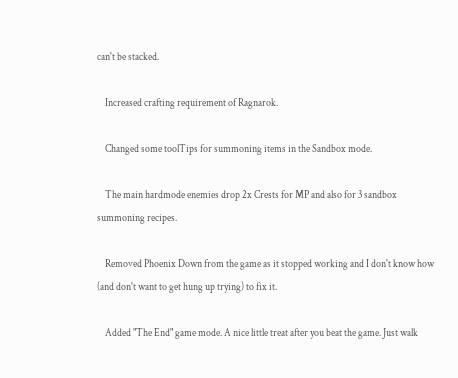can't be stacked.

    Increased crafting requirement of Ragnarok.

    Changed some toolTips for summoning items in the Sandbox mode.

    The main hardmode enemies drop 2x Crests for MP and also for 3 sandbox summoning recipes.

    Removed Phoenix Down from the game as it stopped working and I don't know how (and don't want to get hung up trying) to fix it.

    Added "The End" game mode. A nice little treat after you beat the game. Just walk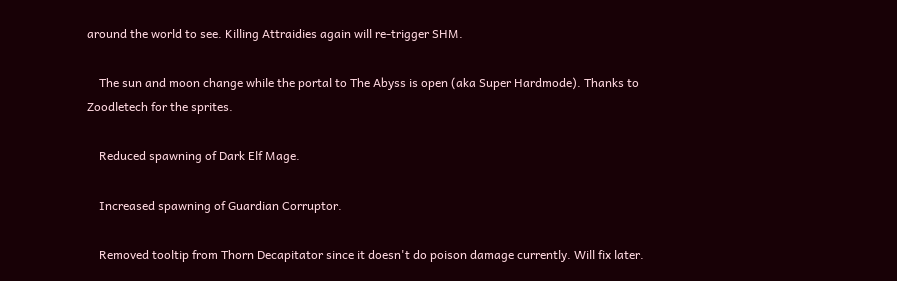around the world to see. Killing Attraidies again will re-trigger SHM.

    The sun and moon change while the portal to The Abyss is open (aka Super Hardmode). Thanks to Zoodletech for the sprites.

    Reduced spawning of Dark Elf Mage.

    Increased spawning of Guardian Corruptor.

    Removed tooltip from Thorn Decapitator since it doesn't do poison damage currently. Will fix later.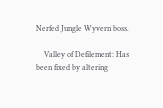Nerfed Jungle Wyvern boss.

    Valley of Defilement: Has been fixed by altering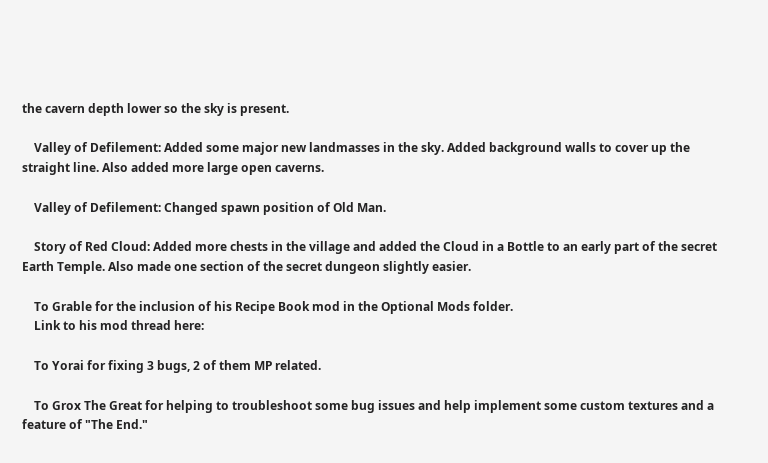the cavern depth lower so the sky is present.

    Valley of Defilement: Added some major new landmasses in the sky. Added background walls to cover up the straight line. Also added more large open caverns.

    Valley of Defilement: Changed spawn position of Old Man.

    Story of Red Cloud: Added more chests in the village and added the Cloud in a Bottle to an early part of the secret Earth Temple. Also made one section of the secret dungeon slightly easier.

    To Grable for the inclusion of his Recipe Book mod in the Optional Mods folder.
    Link to his mod thread here:

    To Yorai for fixing 3 bugs, 2 of them MP related.

    To Grox The Great for helping to troubleshoot some bug issues and help implement some custom textures and a feature of "The End."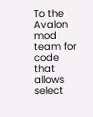To the Avalon mod team for code that allows select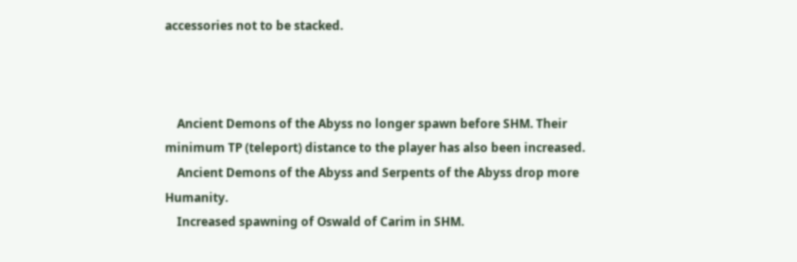accessories not to be stacked.



    Ancient Demons of the Abyss no longer spawn before SHM. Their minimum TP (teleport) distance to the player has also been increased.
    Ancient Demons of the Abyss and Serpents of the Abyss drop more Humanity.
    Increased spawning of Oswald of Carim in SHM.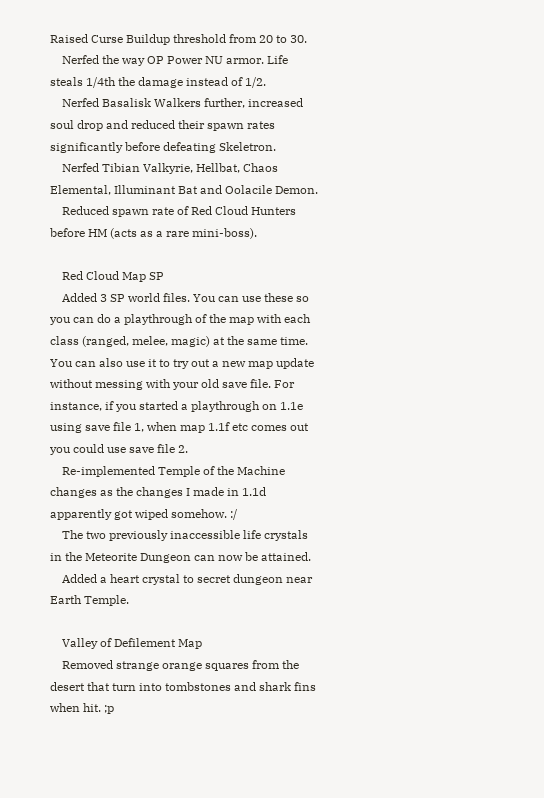Raised Curse Buildup threshold from 20 to 30.
    Nerfed the way OP Power NU armor. Life steals 1/4th the damage instead of 1/2.
    Nerfed Basalisk Walkers further, increased soul drop and reduced their spawn rates significantly before defeating Skeletron.
    Nerfed Tibian Valkyrie, Hellbat, Chaos Elemental, Illuminant Bat and Oolacile Demon.
    Reduced spawn rate of Red Cloud Hunters before HM (acts as a rare mini-boss).

    Red Cloud Map SP
    Added 3 SP world files. You can use these so you can do a playthrough of the map with each class (ranged, melee, magic) at the same time. You can also use it to try out a new map update without messing with your old save file. For instance, if you started a playthrough on 1.1e using save file 1, when map 1.1f etc comes out you could use save file 2.
    Re-implemented Temple of the Machine changes as the changes I made in 1.1d apparently got wiped somehow. :/
    The two previously inaccessible life crystals in the Meteorite Dungeon can now be attained.
    Added a heart crystal to secret dungeon near Earth Temple.

    Valley of Defilement Map
    Removed strange orange squares from the desert that turn into tombstones and shark fins when hit. ;p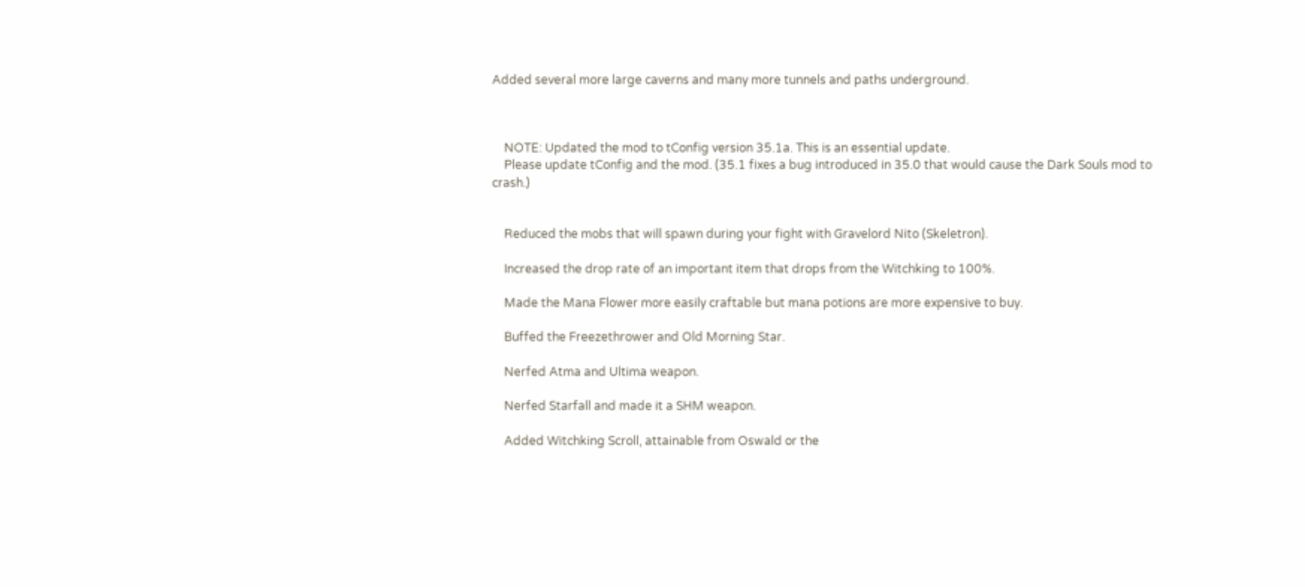Added several more large caverns and many more tunnels and paths underground.



    NOTE: Updated the mod to tConfig version 35.1a. This is an essential update.
    Please update tConfig and the mod. (35.1 fixes a bug introduced in 35.0 that would cause the Dark Souls mod to crash.)


    Reduced the mobs that will spawn during your fight with Gravelord Nito (Skeletron).

    Increased the drop rate of an important item that drops from the Witchking to 100%.

    Made the Mana Flower more easily craftable but mana potions are more expensive to buy.

    Buffed the Freezethrower and Old Morning Star.

    Nerfed Atma and Ultima weapon.

    Nerfed Starfall and made it a SHM weapon.

    Added Witchking Scroll, attainable from Oswald or the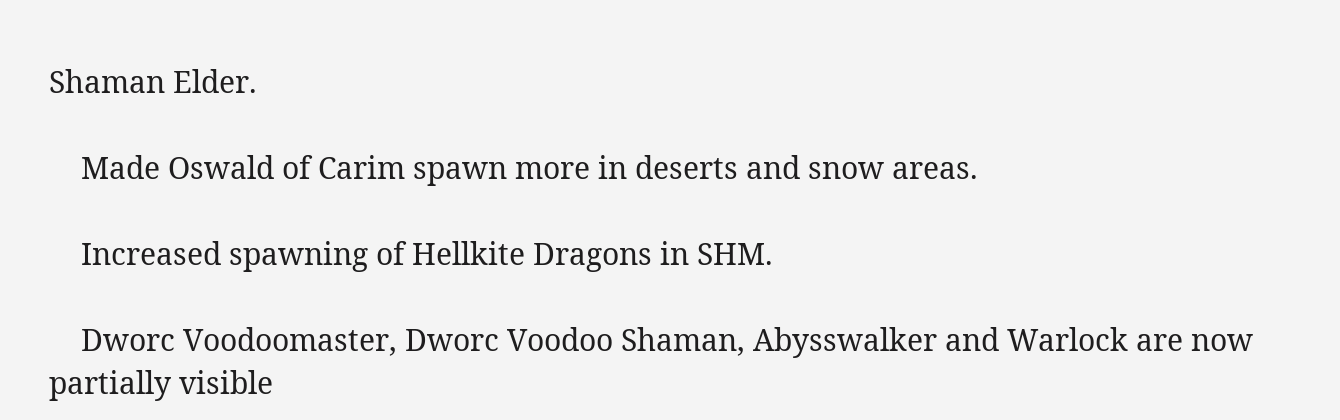Shaman Elder.

    Made Oswald of Carim spawn more in deserts and snow areas.

    Increased spawning of Hellkite Dragons in SHM.

    Dworc Voodoomaster, Dworc Voodoo Shaman, Abysswalker and Warlock are now partially visible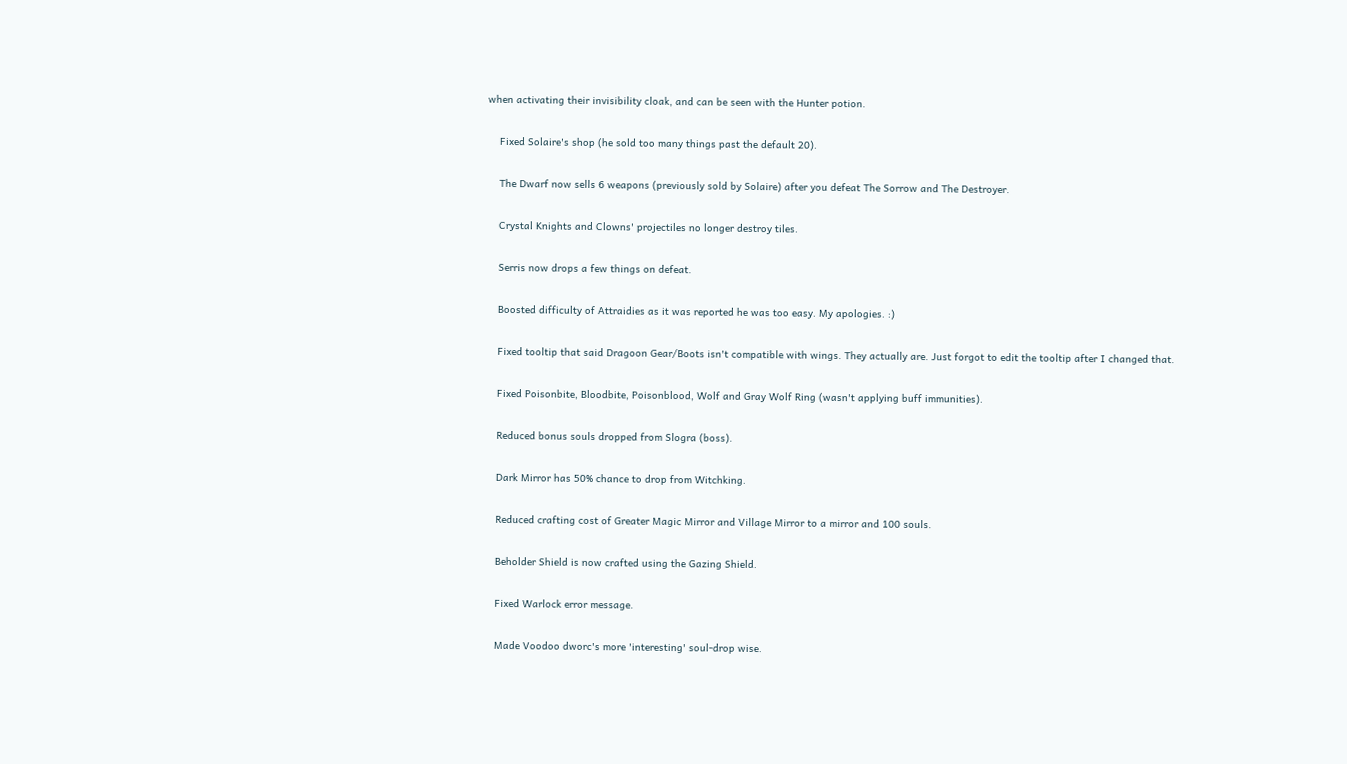when activating their invisibility cloak, and can be seen with the Hunter potion.

    Fixed Solaire's shop (he sold too many things past the default 20).

    The Dwarf now sells 6 weapons (previously sold by Solaire) after you defeat The Sorrow and The Destroyer.

    Crystal Knights and Clowns' projectiles no longer destroy tiles.

    Serris now drops a few things on defeat.

    Boosted difficulty of Attraidies as it was reported he was too easy. My apologies. :)

    Fixed tooltip that said Dragoon Gear/Boots isn't compatible with wings. They actually are. Just forgot to edit the tooltip after I changed that.

    Fixed Poisonbite, Bloodbite, Poisonblood, Wolf and Gray Wolf Ring (wasn't applying buff immunities).

    Reduced bonus souls dropped from Slogra (boss).

    Dark Mirror has 50% chance to drop from Witchking.

    Reduced crafting cost of Greater Magic Mirror and Village Mirror to a mirror and 100 souls.

    Beholder Shield is now crafted using the Gazing Shield.

    Fixed Warlock error message.

    Made Voodoo dworc's more 'interesting' soul-drop wise.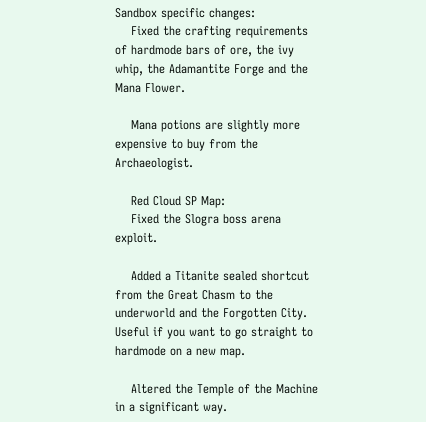Sandbox specific changes:
    Fixed the crafting requirements of hardmode bars of ore, the ivy whip, the Adamantite Forge and the Mana Flower.

    Mana potions are slightly more expensive to buy from the Archaeologist.

    Red Cloud SP Map:
    Fixed the Slogra boss arena exploit.

    Added a Titanite sealed shortcut from the Great Chasm to the underworld and the Forgotten City. Useful if you want to go straight to hardmode on a new map.

    Altered the Temple of the Machine in a significant way.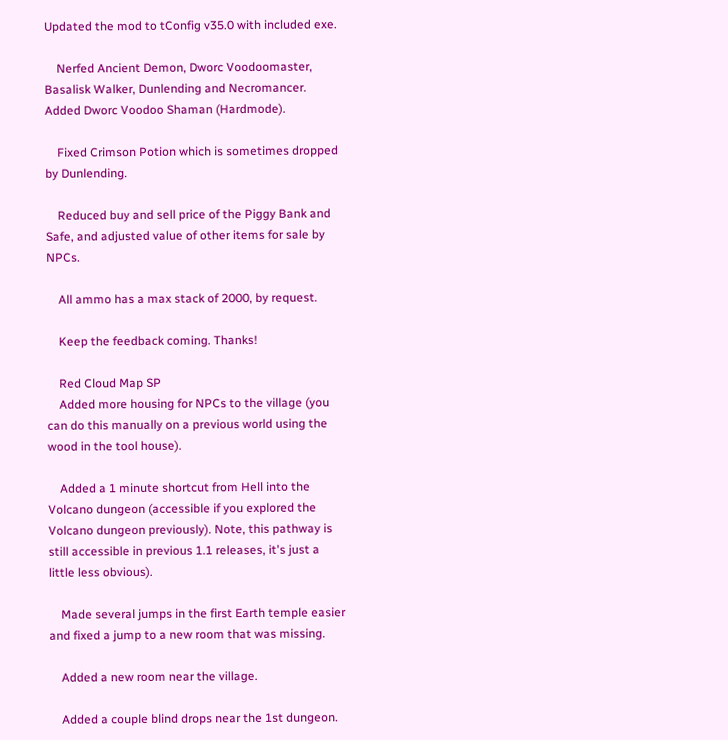Updated the mod to tConfig v35.0 with included exe.

    Nerfed Ancient Demon, Dworc Voodoomaster, Basalisk Walker, Dunlending and Necromancer. Added Dworc Voodoo Shaman (Hardmode).

    Fixed Crimson Potion which is sometimes dropped by Dunlending.

    Reduced buy and sell price of the Piggy Bank and Safe, and adjusted value of other items for sale by NPCs.

    All ammo has a max stack of 2000, by request.

    Keep the feedback coming. Thanks!

    Red Cloud Map SP
    Added more housing for NPCs to the village (you can do this manually on a previous world using the wood in the tool house).

    Added a 1 minute shortcut from Hell into the Volcano dungeon (accessible if you explored the Volcano dungeon previously). Note, this pathway is still accessible in previous 1.1 releases, it's just a little less obvious).

    Made several jumps in the first Earth temple easier and fixed a jump to a new room that was missing.

    Added a new room near the village.

    Added a couple blind drops near the 1st dungeon.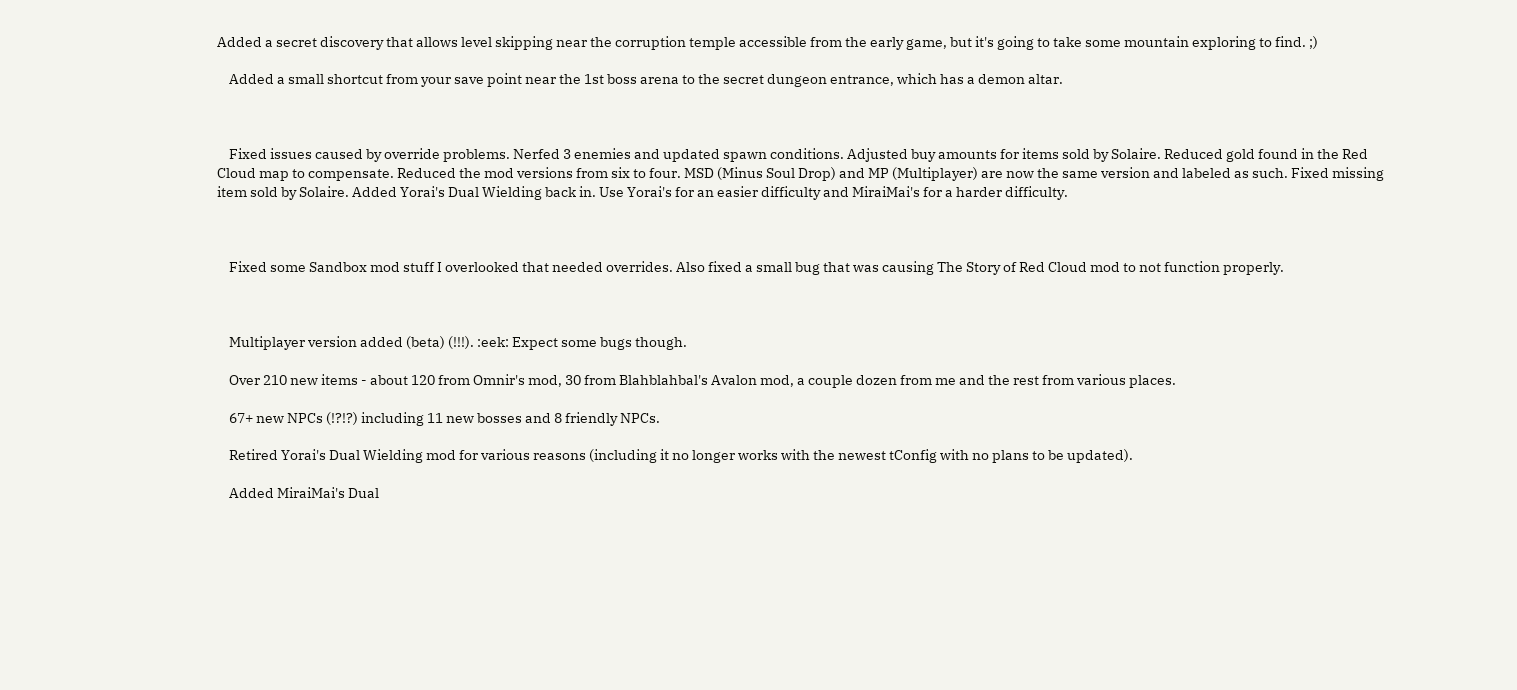Added a secret discovery that allows level skipping near the corruption temple accessible from the early game, but it's going to take some mountain exploring to find. ;)

    Added a small shortcut from your save point near the 1st boss arena to the secret dungeon entrance, which has a demon altar.



    Fixed issues caused by override problems. Nerfed 3 enemies and updated spawn conditions. Adjusted buy amounts for items sold by Solaire. Reduced gold found in the Red Cloud map to compensate. Reduced the mod versions from six to four. MSD (Minus Soul Drop) and MP (Multiplayer) are now the same version and labeled as such. Fixed missing item sold by Solaire. Added Yorai's Dual Wielding back in. Use Yorai's for an easier difficulty and MiraiMai's for a harder difficulty.



    Fixed some Sandbox mod stuff I overlooked that needed overrides. Also fixed a small bug that was causing The Story of Red Cloud mod to not function properly.



    Multiplayer version added (beta) (!!!). :eek: Expect some bugs though.

    Over 210 new items - about 120 from Omnir's mod, 30 from Blahblahbal's Avalon mod, a couple dozen from me and the rest from various places.

    67+ new NPCs (!?!?) including 11 new bosses and 8 friendly NPCs.

    Retired Yorai's Dual Wielding mod for various reasons (including it no longer works with the newest tConfig with no plans to be updated).

    Added MiraiMai's Dual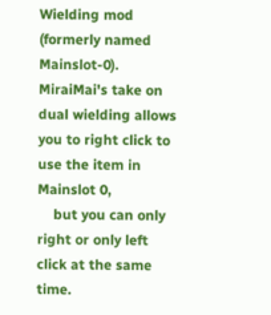Wielding mod (formerly named Mainslot-0). MiraiMai's take on dual wielding allows you to right click to use the item in Mainslot 0,
    but you can only right or only left click at the same time.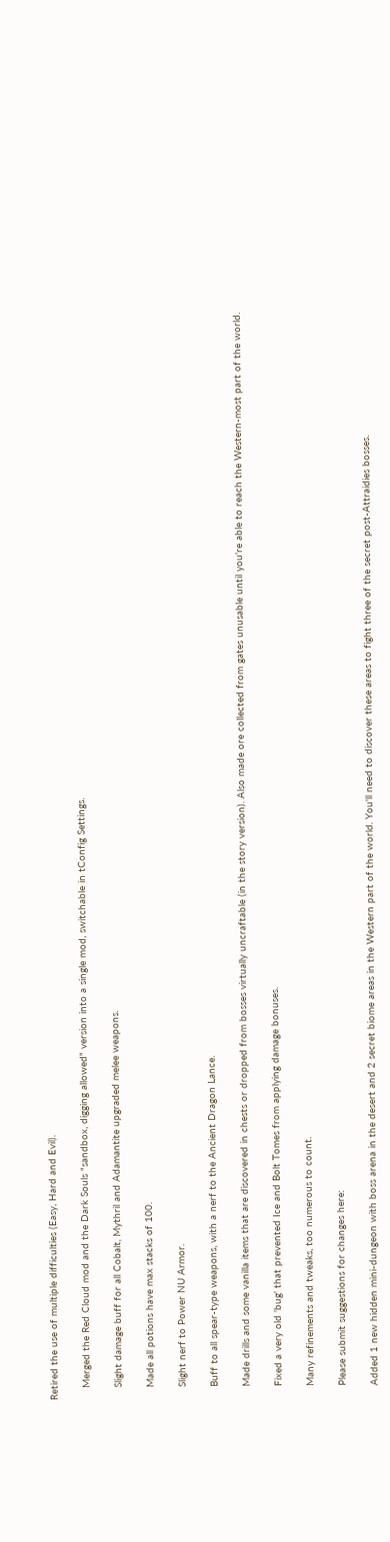Retired the use of multiple difficulties (Easy, Hard and Evil).

    Merged the Red Cloud mod and the Dark Souls "sandbox, digging allowed" version into a single mod, switchable in tConfig Settings.

    Slight damage buff for all Cobalt, Mythril and Adamantite upgraded melee weapons.

    Made all potions have max stacks of 100.

    Slight nerf to Power NU Armor.

    Buff to all spear-type weapons, with a nerf to the Ancient Dragon Lance.

    Made drills and some vanilla items that are discovered in chests or dropped from bosses virtually uncraftable (in the story version). Also made ore collected from gates unusable until you're able to reach the Western-most part of the world.

    Fixed a very old 'bug' that prevented Ice and Bolt Tomes from applying damage bonuses.

    Many refinements and tweaks, too numerous to count.

    Please submit suggestions for changes here:

    Added 1 new hidden mini-dungeon with boss arena in the desert and 2 secret biome areas in the Western part of the world. You'll need to discover these areas to fight three of the secret post-Attraidies bosses.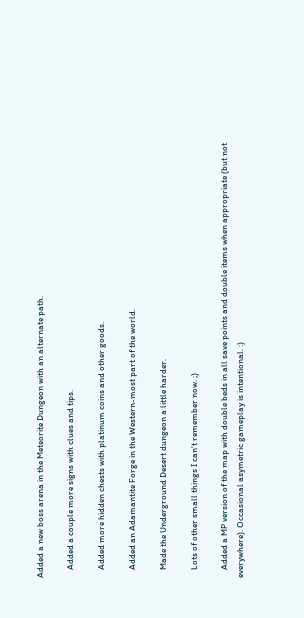Added a new boss arena in the Meteorite Dungeon with an alternate path.

    Added a couple more signs with clues and tips.

    Added more hidden chests with platinum coins and other goods.

    Added an Adamantite Forge in the Western-most part of the world.

    Made the Underground Desert dungeon a little harder.

    Lots of other small things I can't remember now. ;)

    Added a MP version of the map with double beds in all save points and double items when appropriate (but not everywhere). Occasional asymetric gameplay is intentional. :)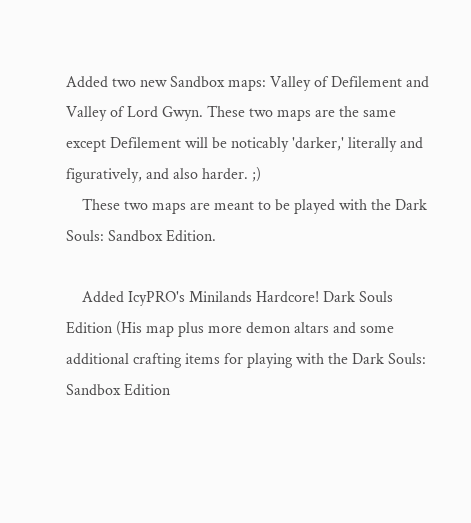Added two new Sandbox maps: Valley of Defilement and Valley of Lord Gwyn. These two maps are the same except Defilement will be noticably 'darker,' literally and figuratively, and also harder. ;)
    These two maps are meant to be played with the Dark Souls: Sandbox Edition.

    Added IcyPRO's Minilands Hardcore! Dark Souls Edition (His map plus more demon altars and some additional crafting items for playing with the Dark Souls: Sandbox Edition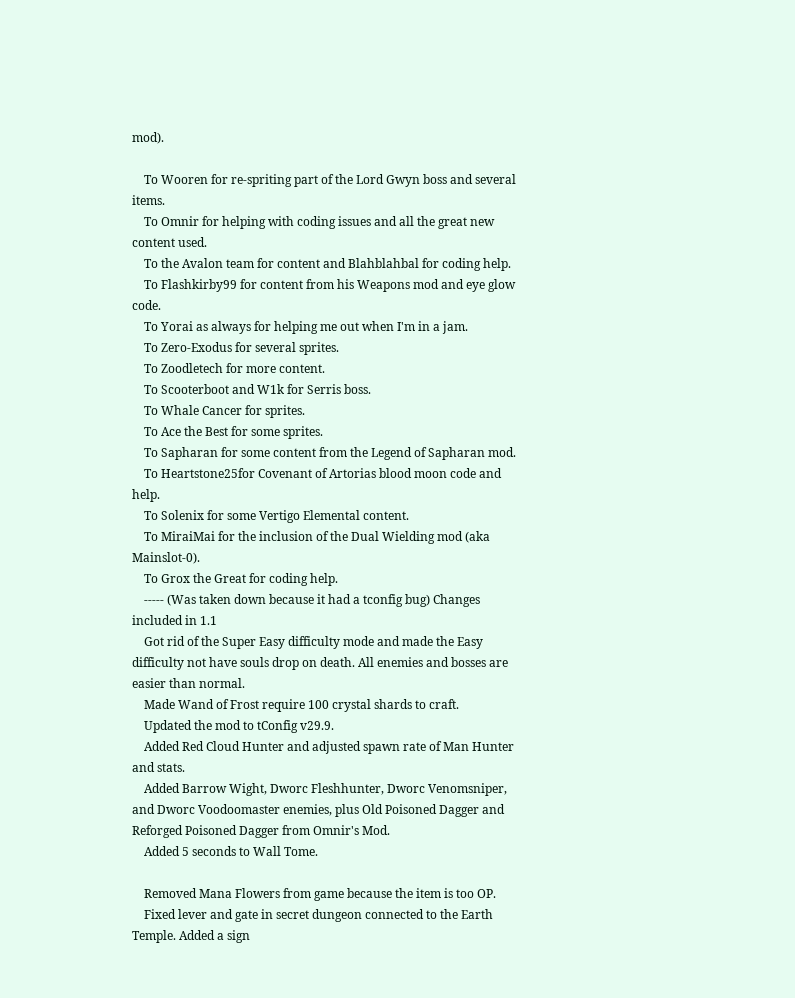mod).

    To Wooren for re-spriting part of the Lord Gwyn boss and several items.
    To Omnir for helping with coding issues and all the great new content used.
    To the Avalon team for content and Blahblahbal for coding help.
    To Flashkirby99 for content from his Weapons mod and eye glow code.
    To Yorai as always for helping me out when I'm in a jam.
    To Zero-Exodus for several sprites.
    To Zoodletech for more content.
    To Scooterboot and W1k for Serris boss.
    To Whale Cancer for sprites.
    To Ace the Best for some sprites.
    To Sapharan for some content from the Legend of Sapharan mod.
    To Heartstone25for Covenant of Artorias blood moon code and help.
    To Solenix for some Vertigo Elemental content.
    To MiraiMai for the inclusion of the Dual Wielding mod (aka Mainslot-0).
    To Grox the Great for coding help.
    ----- (Was taken down because it had a tconfig bug) Changes included in 1.1
    Got rid of the Super Easy difficulty mode and made the Easy difficulty not have souls drop on death. All enemies and bosses are easier than normal.
    Made Wand of Frost require 100 crystal shards to craft.
    Updated the mod to tConfig v29.9.
    Added Red Cloud Hunter and adjusted spawn rate of Man Hunter and stats.
    Added Barrow Wight, Dworc Fleshhunter, Dworc Venomsniper, and Dworc Voodoomaster enemies, plus Old Poisoned Dagger and Reforged Poisoned Dagger from Omnir's Mod.
    Added 5 seconds to Wall Tome.

    Removed Mana Flowers from game because the item is too OP.
    Fixed lever and gate in secret dungeon connected to the Earth Temple. Added a sign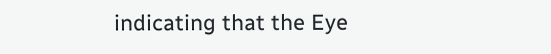indicating that the Eye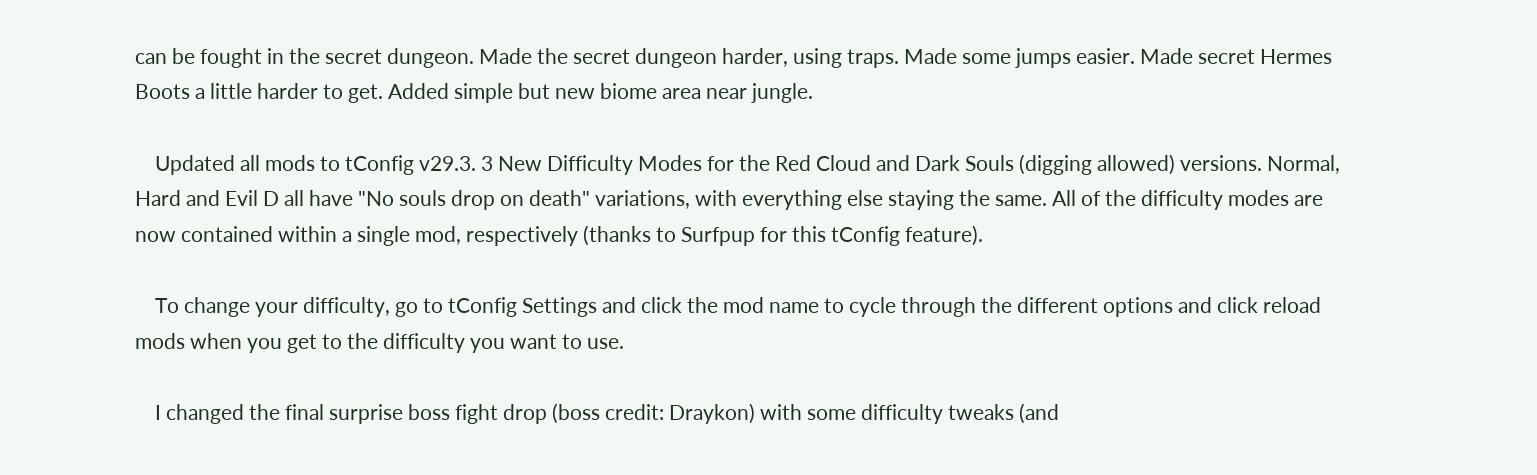can be fought in the secret dungeon. Made the secret dungeon harder, using traps. Made some jumps easier. Made secret Hermes Boots a little harder to get. Added simple but new biome area near jungle.

    Updated all mods to tConfig v29.3. 3 New Difficulty Modes for the Red Cloud and Dark Souls (digging allowed) versions. Normal, Hard and Evil D all have "No souls drop on death" variations, with everything else staying the same. All of the difficulty modes are now contained within a single mod, respectively (thanks to Surfpup for this tConfig feature).

    To change your difficulty, go to tConfig Settings and click the mod name to cycle through the different options and click reload mods when you get to the difficulty you want to use.

    I changed the final surprise boss fight drop (boss credit: Draykon) with some difficulty tweaks (and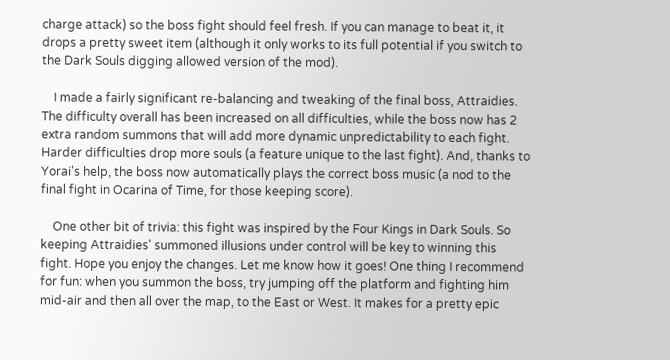charge attack) so the boss fight should feel fresh. If you can manage to beat it, it drops a pretty sweet item (although it only works to its full potential if you switch to the Dark Souls digging allowed version of the mod).

    I made a fairly significant re-balancing and tweaking of the final boss, Attraidies. The difficulty overall has been increased on all difficulties, while the boss now has 2 extra random summons that will add more dynamic unpredictability to each fight. Harder difficulties drop more souls (a feature unique to the last fight). And, thanks to Yorai's help, the boss now automatically plays the correct boss music (a nod to the final fight in Ocarina of Time, for those keeping score).

    One other bit of trivia: this fight was inspired by the Four Kings in Dark Souls. So keeping Attraidies' summoned illusions under control will be key to winning this fight. Hope you enjoy the changes. Let me know how it goes! One thing I recommend for fun: when you summon the boss, try jumping off the platform and fighting him mid-air and then all over the map, to the East or West. It makes for a pretty epic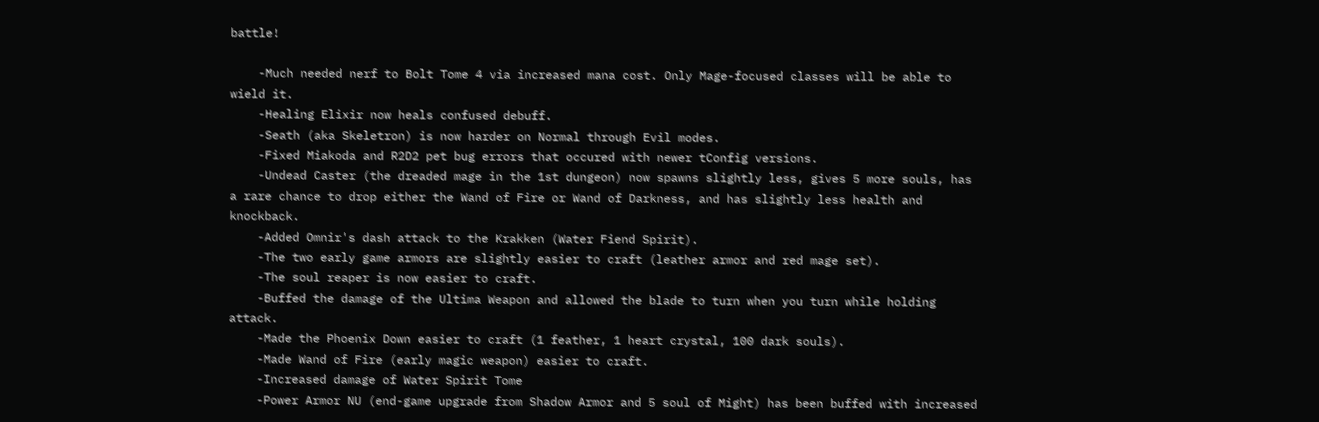battle!

    -Much needed nerf to Bolt Tome 4 via increased mana cost. Only Mage-focused classes will be able to wield it.
    -Healing Elixir now heals confused debuff.
    -Seath (aka Skeletron) is now harder on Normal through Evil modes.
    -Fixed Miakoda and R2D2 pet bug errors that occured with newer tConfig versions.
    -Undead Caster (the dreaded mage in the 1st dungeon) now spawns slightly less, gives 5 more souls, has a rare chance to drop either the Wand of Fire or Wand of Darkness, and has slightly less health and knockback.
    -Added Omnir's dash attack to the Krakken (Water Fiend Spirit).
    -The two early game armors are slightly easier to craft (leather armor and red mage set).
    -The soul reaper is now easier to craft.
    -Buffed the damage of the Ultima Weapon and allowed the blade to turn when you turn while holding attack.
    -Made the Phoenix Down easier to craft (1 feather, 1 heart crystal, 100 dark souls).
    -Made Wand of Fire (early magic weapon) easier to craft.
    -Increased damage of Water Spirit Tome
    -Power Armor NU (end-game upgrade from Shadow Armor and 5 soul of Might) has been buffed with increased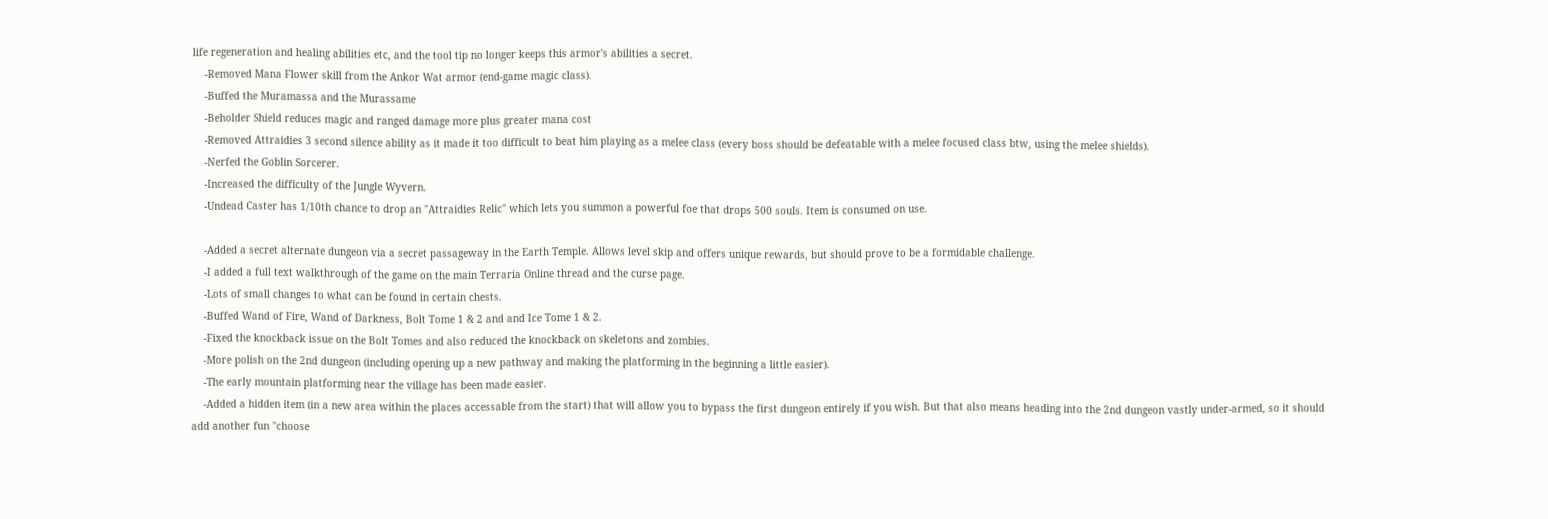life regeneration and healing abilities etc, and the tool tip no longer keeps this armor's abilities a secret.
    -Removed Mana Flower skill from the Ankor Wat armor (end-game magic class).
    -Buffed the Muramassa and the Murassame
    -Beholder Shield reduces magic and ranged damage more plus greater mana cost
    -Removed Attraidies 3 second silence ability as it made it too difficult to beat him playing as a melee class (every boss should be defeatable with a melee focused class btw, using the melee shields).
    -Nerfed the Goblin Sorcerer.
    -Increased the difficulty of the Jungle Wyvern.
    -Undead Caster has 1/10th chance to drop an "Attraidies Relic" which lets you summon a powerful foe that drops 500 souls. Item is consumed on use.

    -Added a secret alternate dungeon via a secret passageway in the Earth Temple. Allows level skip and offers unique rewards, but should prove to be a formidable challenge.
    -I added a full text walkthrough of the game on the main Terraria Online thread and the curse page.
    -Lots of small changes to what can be found in certain chests.
    -Buffed Wand of Fire, Wand of Darkness, Bolt Tome 1 & 2 and and Ice Tome 1 & 2.
    -Fixed the knockback issue on the Bolt Tomes and also reduced the knockback on skeletons and zombies.
    -More polish on the 2nd dungeon (including opening up a new pathway and making the platforming in the beginning a little easier).
    -The early mountain platforming near the village has been made easier.
    -Added a hidden item (in a new area within the places accessable from the start) that will allow you to bypass the first dungeon entirely if you wish. But that also means heading into the 2nd dungeon vastly under-armed, so it should add another fun "choose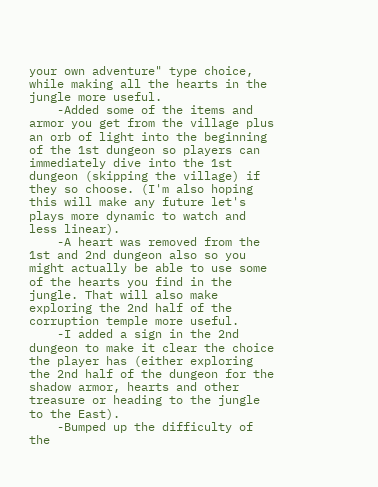your own adventure" type choice, while making all the hearts in the jungle more useful.
    -Added some of the items and armor you get from the village plus an orb of light into the beginning of the 1st dungeon so players can immediately dive into the 1st dungeon (skipping the village) if they so choose. (I'm also hoping this will make any future let's plays more dynamic to watch and less linear).
    -A heart was removed from the 1st and 2nd dungeon also so you might actually be able to use some of the hearts you find in the jungle. That will also make exploring the 2nd half of the corruption temple more useful.
    -I added a sign in the 2nd dungeon to make it clear the choice the player has (either exploring the 2nd half of the dungeon for the shadow armor, hearts and other treasure or heading to the jungle to the East).
    -Bumped up the difficulty of the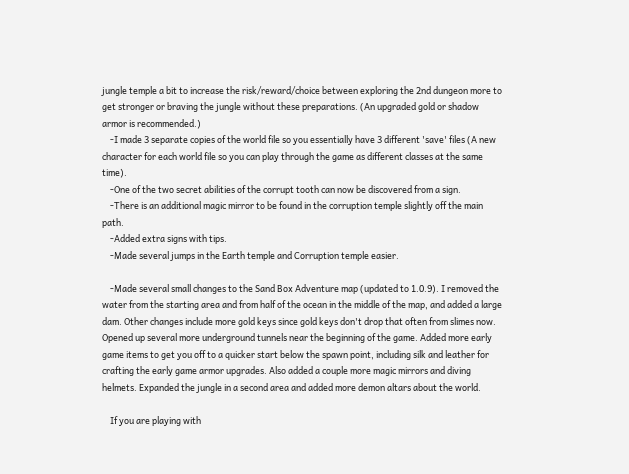jungle temple a bit to increase the risk/reward/choice between exploring the 2nd dungeon more to get stronger or braving the jungle without these preparations. (An upgraded gold or shadow armor is recommended.)
    -I made 3 separate copies of the world file so you essentially have 3 different 'save' files (A new character for each world file so you can play through the game as different classes at the same time).
    -One of the two secret abilities of the corrupt tooth can now be discovered from a sign.
    -There is an additional magic mirror to be found in the corruption temple slightly off the main path.
    -Added extra signs with tips.
    -Made several jumps in the Earth temple and Corruption temple easier.

    -Made several small changes to the Sand Box Adventure map (updated to 1.0.9). I removed the water from the starting area and from half of the ocean in the middle of the map, and added a large dam. Other changes include more gold keys since gold keys don't drop that often from slimes now. Opened up several more underground tunnels near the beginning of the game. Added more early game items to get you off to a quicker start below the spawn point, including silk and leather for crafting the early game armor upgrades. Also added a couple more magic mirrors and diving helmets. Expanded the jungle in a second area and added more demon altars about the world.

    If you are playing with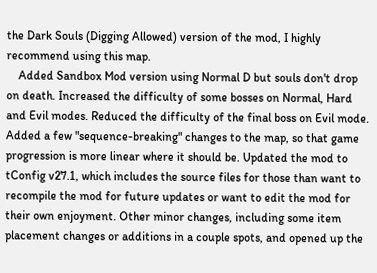the Dark Souls (Digging Allowed) version of the mod, I highly recommend using this map.
    Added Sandbox Mod version using Normal D but souls don't drop on death. Increased the difficulty of some bosses on Normal, Hard and Evil modes. Reduced the difficulty of the final boss on Evil mode. Added a few "sequence-breaking" changes to the map, so that game progression is more linear where it should be. Updated the mod to tConfig v27.1, which includes the source files for those than want to recompile the mod for future updates or want to edit the mod for their own enjoyment. Other minor changes, including some item placement changes or additions in a couple spots, and opened up the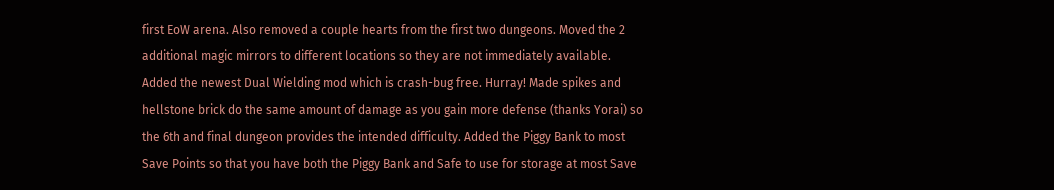first EoW arena. Also removed a couple hearts from the first two dungeons. Moved the 2 additional magic mirrors to different locations so they are not immediately available. Added the newest Dual Wielding mod which is crash-bug free. Hurray! Made spikes and hellstone brick do the same amount of damage as you gain more defense (thanks Yorai) so the 6th and final dungeon provides the intended difficulty. Added the Piggy Bank to most Save Points so that you have both the Piggy Bank and Safe to use for storage at most Save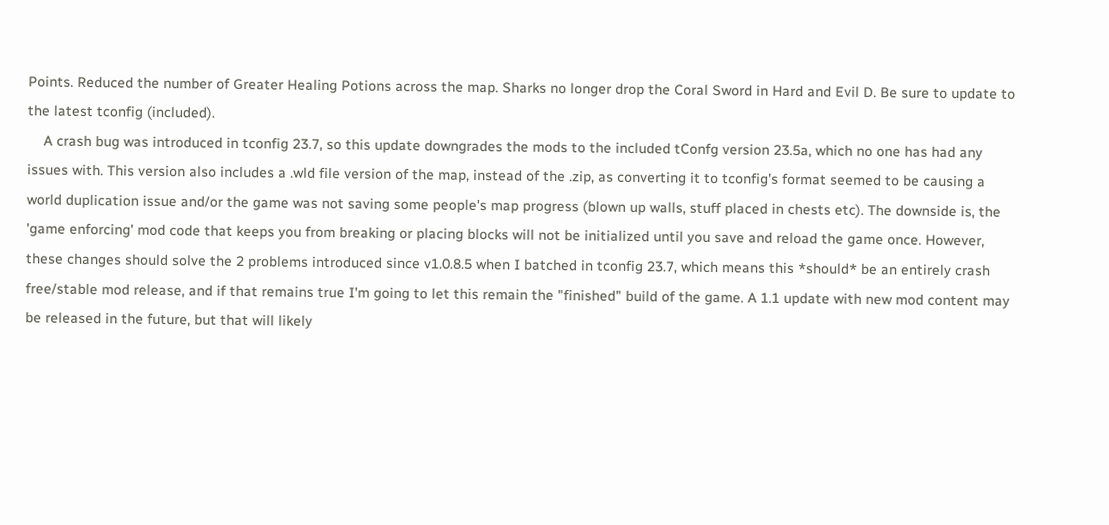Points. Reduced the number of Greater Healing Potions across the map. Sharks no longer drop the Coral Sword in Hard and Evil D. Be sure to update to the latest tconfig (included).
    A crash bug was introduced in tconfig 23.7, so this update downgrades the mods to the included tConfg version 23.5a, which no one has had any issues with. This version also includes a .wld file version of the map, instead of the .zip, as converting it to tconfig's format seemed to be causing a world duplication issue and/or the game was not saving some people's map progress (blown up walls, stuff placed in chests etc). The downside is, the 'game enforcing' mod code that keeps you from breaking or placing blocks will not be initialized until you save and reload the game once. However, these changes should solve the 2 problems introduced since v1.0.8.5 when I batched in tconfig 23.7, which means this *should* be an entirely crash free/stable mod release, and if that remains true I'm going to let this remain the "finished" build of the game. A 1.1 update with new mod content may be released in the future, but that will likely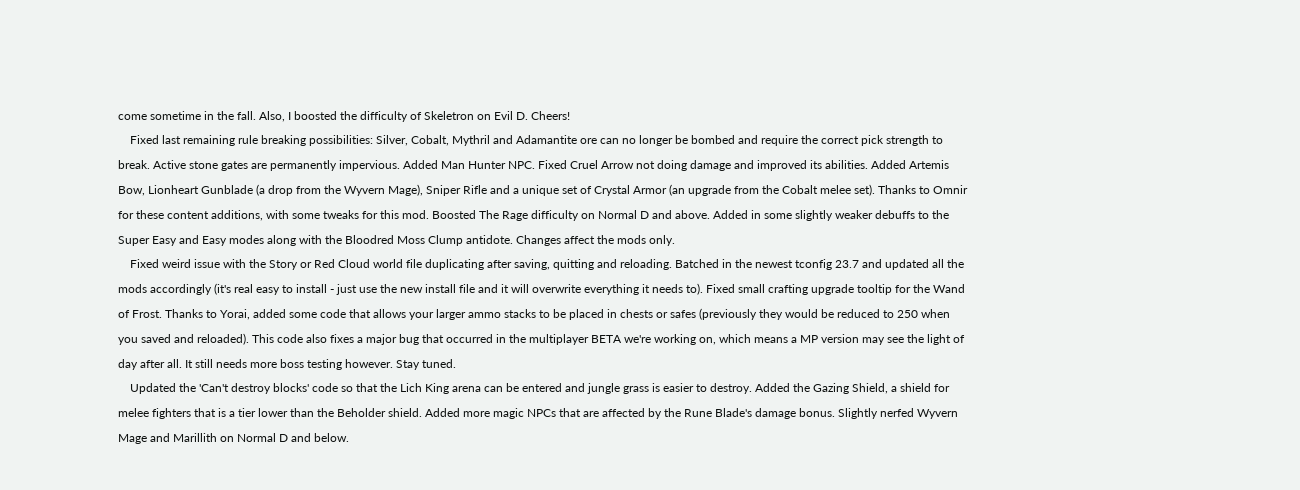come sometime in the fall. Also, I boosted the difficulty of Skeletron on Evil D. Cheers!
    Fixed last remaining rule breaking possibilities: Silver, Cobalt, Mythril and Adamantite ore can no longer be bombed and require the correct pick strength to break. Active stone gates are permanently impervious. Added Man Hunter NPC. Fixed Cruel Arrow not doing damage and improved its abilities. Added Artemis Bow, Lionheart Gunblade (a drop from the Wyvern Mage), Sniper Rifle and a unique set of Crystal Armor (an upgrade from the Cobalt melee set). Thanks to Omnir for these content additions, with some tweaks for this mod. Boosted The Rage difficulty on Normal D and above. Added in some slightly weaker debuffs to the Super Easy and Easy modes along with the Bloodred Moss Clump antidote. Changes affect the mods only.
    Fixed weird issue with the Story or Red Cloud world file duplicating after saving, quitting and reloading. Batched in the newest tconfig 23.7 and updated all the mods accordingly (it's real easy to install - just use the new install file and it will overwrite everything it needs to). Fixed small crafting upgrade tooltip for the Wand of Frost. Thanks to Yorai, added some code that allows your larger ammo stacks to be placed in chests or safes (previously they would be reduced to 250 when you saved and reloaded). This code also fixes a major bug that occurred in the multiplayer BETA we're working on, which means a MP version may see the light of day after all. It still needs more boss testing however. Stay tuned.
    Updated the 'Can't destroy blocks' code so that the Lich King arena can be entered and jungle grass is easier to destroy. Added the Gazing Shield, a shield for melee fighters that is a tier lower than the Beholder shield. Added more magic NPCs that are affected by the Rune Blade's damage bonus. Slightly nerfed Wyvern Mage and Marillith on Normal D and below.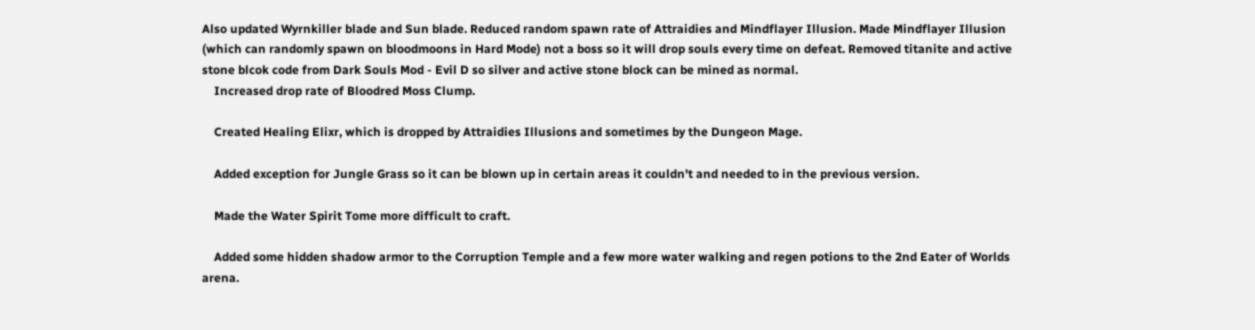Also updated Wyrnkiller blade and Sun blade. Reduced random spawn rate of Attraidies and Mindflayer Illusion. Made Mindflayer Illusion (which can randomly spawn on bloodmoons in Hard Mode) not a boss so it will drop souls every time on defeat. Removed titanite and active stone blcok code from Dark Souls Mod - Evil D so silver and active stone block can be mined as normal.
    Increased drop rate of Bloodred Moss Clump.

    Created Healing Elixr, which is dropped by Attraidies Illusions and sometimes by the Dungeon Mage.

    Added exception for Jungle Grass so it can be blown up in certain areas it couldn't and needed to in the previous version.

    Made the Water Spirit Tome more difficult to craft.

    Added some hidden shadow armor to the Corruption Temple and a few more water walking and regen potions to the 2nd Eater of Worlds arena.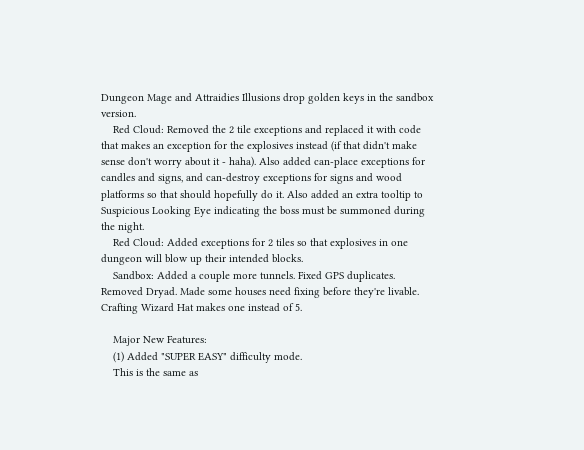Dungeon Mage and Attraidies Illusions drop golden keys in the sandbox version.
    Red Cloud: Removed the 2 tile exceptions and replaced it with code that makes an exception for the explosives instead (if that didn't make sense don't worry about it - haha). Also added can-place exceptions for candles and signs, and can-destroy exceptions for signs and wood platforms so that should hopefully do it. Also added an extra tooltip to Suspicious Looking Eye indicating the boss must be summoned during the night.
    Red Cloud: Added exceptions for 2 tiles so that explosives in one dungeon will blow up their intended blocks.
    Sandbox: Added a couple more tunnels. Fixed GPS duplicates. Removed Dryad. Made some houses need fixing before they're livable. Crafting Wizard Hat makes one instead of 5.

    Major New Features:
    (1) Added "SUPER EASY" difficulty mode.
    This is the same as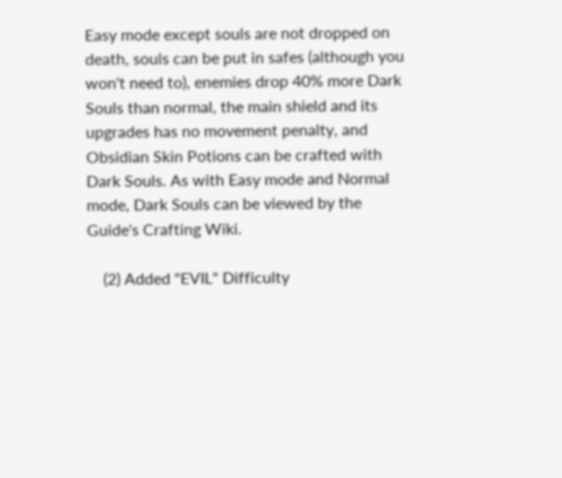Easy mode except souls are not dropped on death, souls can be put in safes (although you won't need to), enemies drop 40% more Dark Souls than normal, the main shield and its upgrades has no movement penalty, and Obsidian Skin Potions can be crafted with Dark Souls. As with Easy mode and Normal mode, Dark Souls can be viewed by the Guide's Crafting Wiki.

    (2) Added "EVIL" Difficulty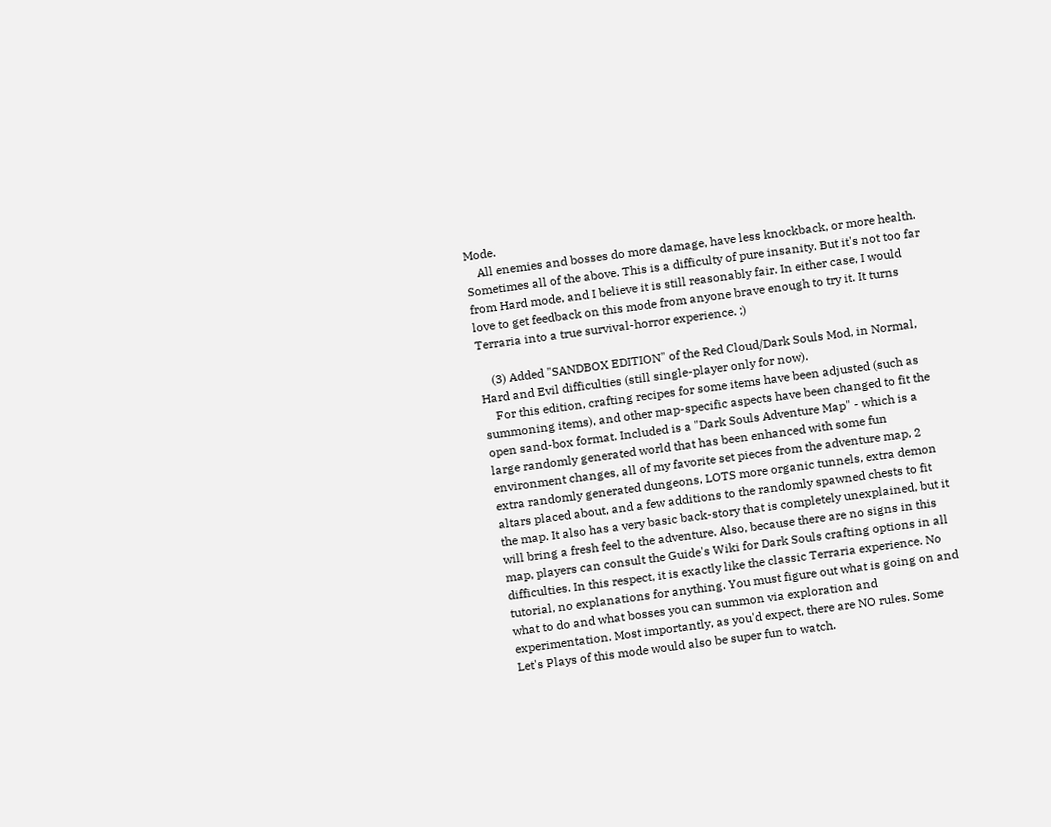Mode.
    All enemies and bosses do more damage, have less knockback, or more health. Sometimes all of the above. This is a difficulty of pure insanity. But it's not too far from Hard mode, and I believe it is still reasonably fair. In either case, I would love to get feedback on this mode from anyone brave enough to try it. It turns Terraria into a true survival-horror experience. ;)

    (3) Added "SANDBOX EDITION" of the Red Cloud/Dark Souls Mod, in Normal, Hard and Evil difficulties (still single-player only for now).
    For this edition, crafting recipes for some items have been adjusted (such as summoning items), and other map-specific aspects have been changed to fit the open sand-box format. Included is a "Dark Souls Adventure Map" - which is a large randomly generated world that has been enhanced with some fun environment changes, all of my favorite set pieces from the adventure map, 2 extra randomly generated dungeons, LOTS more organic tunnels, extra demon altars placed about, and a few additions to the randomly spawned chests to fit the map. It also has a very basic back-story that is completely unexplained, but it will bring a fresh feel to the adventure. Also, because there are no signs in this map, players can consult the Guide's Wiki for Dark Souls crafting options in all difficulties. In this respect, it is exactly like the classic Terraria experience. No tutorial, no explanations for anything. You must figure out what is going on and what to do and what bosses you can summon via exploration and experimentation. Most importantly, as you'd expect, there are NO rules. Some Let's Plays of this mode would also be super fun to watch.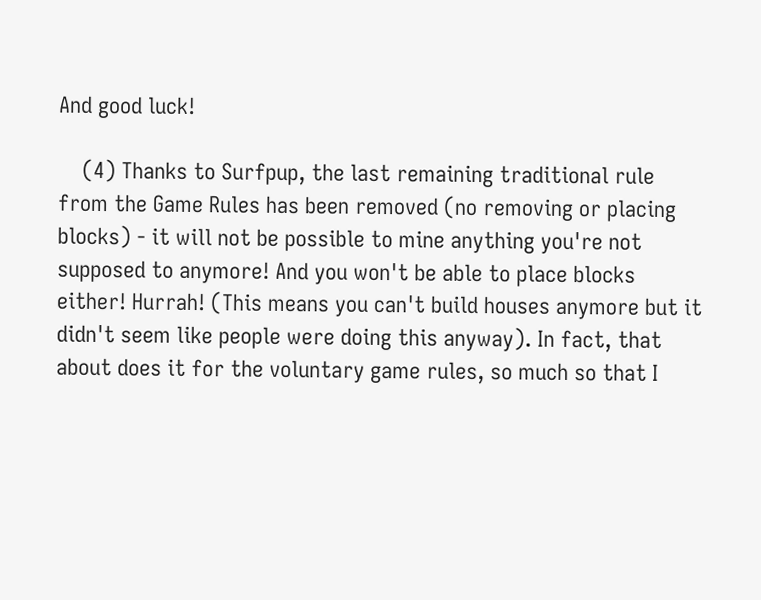And good luck!

    (4) Thanks to Surfpup, the last remaining traditional rule from the Game Rules has been removed (no removing or placing blocks) - it will not be possible to mine anything you're not supposed to anymore! And you won't be able to place blocks either! Hurrah! (This means you can't build houses anymore but it didn't seem like people were doing this anyway). In fact, that about does it for the voluntary game rules, so much so that I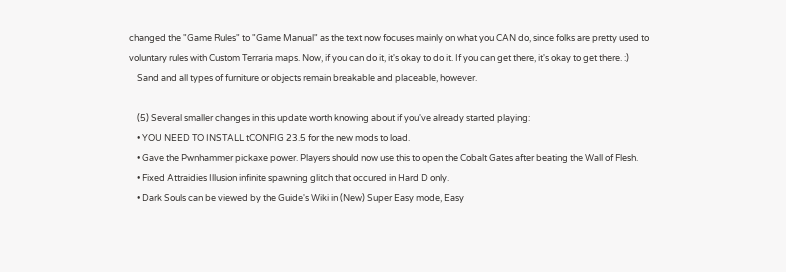changed the "Game Rules" to "Game Manual" as the text now focuses mainly on what you CAN do, since folks are pretty used to voluntary rules with Custom Terraria maps. Now, if you can do it, it's okay to do it. If you can get there, it's okay to get there. :)
    Sand and all types of furniture or objects remain breakable and placeable, however.

    (5) Several smaller changes in this update worth knowing about if you've already started playing:
    • YOU NEED TO INSTALL tCONFIG 23.5 for the new mods to load.
    • Gave the Pwnhammer pickaxe power. Players should now use this to open the Cobalt Gates after beating the Wall of Flesh.
    • Fixed Attraidies Illusion infinite spawning glitch that occured in Hard D only.
    • Dark Souls can be viewed by the Guide's Wiki in (New) Super Easy mode, Easy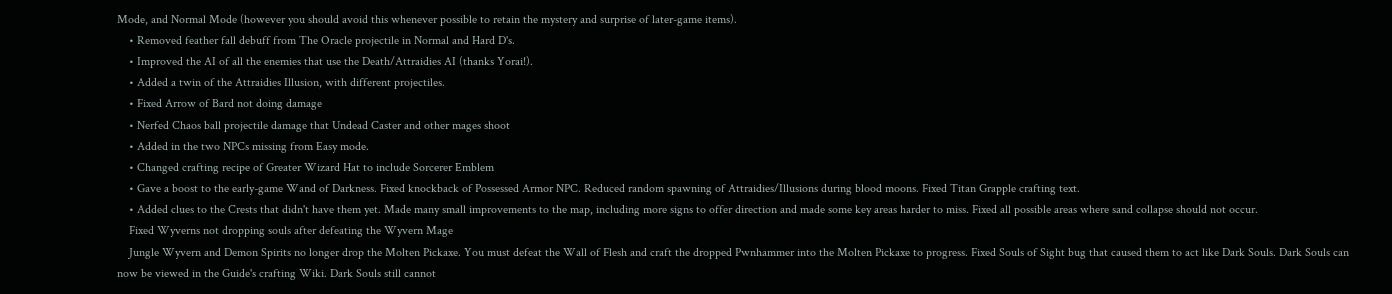Mode, and Normal Mode (however you should avoid this whenever possible to retain the mystery and surprise of later-game items).
    • Removed feather fall debuff from The Oracle projectile in Normal and Hard D's.
    • Improved the AI of all the enemies that use the Death/Attraidies AI (thanks Yorai!).
    • Added a twin of the Attraidies Illusion, with different projectiles.
    • Fixed Arrow of Bard not doing damage
    • Nerfed Chaos ball projectile damage that Undead Caster and other mages shoot
    • Added in the two NPCs missing from Easy mode.
    • Changed crafting recipe of Greater Wizard Hat to include Sorcerer Emblem
    • Gave a boost to the early-game Wand of Darkness. Fixed knockback of Possessed Armor NPC. Reduced random spawning of Attraidies/Illusions during blood moons. Fixed Titan Grapple crafting text.
    • Added clues to the Crests that didn't have them yet. Made many small improvements to the map, including more signs to offer direction and made some key areas harder to miss. Fixed all possible areas where sand collapse should not occur.
    Fixed Wyverns not dropping souls after defeating the Wyvern Mage
    Jungle Wyvern and Demon Spirits no longer drop the Molten Pickaxe. You must defeat the Wall of Flesh and craft the dropped Pwnhammer into the Molten Pickaxe to progress. Fixed Souls of Sight bug that caused them to act like Dark Souls. Dark Souls can now be viewed in the Guide's crafting Wiki. Dark Souls still cannot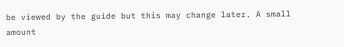be viewed by the guide but this may change later. A small amount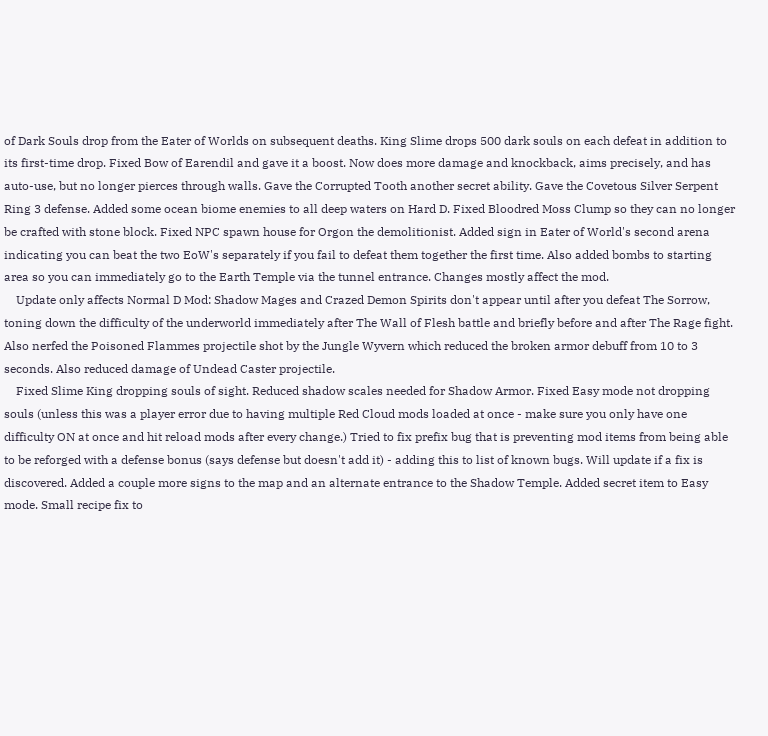of Dark Souls drop from the Eater of Worlds on subsequent deaths. King Slime drops 500 dark souls on each defeat in addition to its first-time drop. Fixed Bow of Earendil and gave it a boost. Now does more damage and knockback, aims precisely, and has auto-use, but no longer pierces through walls. Gave the Corrupted Tooth another secret ability. Gave the Covetous Silver Serpent Ring 3 defense. Added some ocean biome enemies to all deep waters on Hard D. Fixed Bloodred Moss Clump so they can no longer be crafted with stone block. Fixed NPC spawn house for Orgon the demolitionist. Added sign in Eater of World's second arena indicating you can beat the two EoW's separately if you fail to defeat them together the first time. Also added bombs to starting area so you can immediately go to the Earth Temple via the tunnel entrance. Changes mostly affect the mod.
    Update only affects Normal D Mod: Shadow Mages and Crazed Demon Spirits don't appear until after you defeat The Sorrow, toning down the difficulty of the underworld immediately after The Wall of Flesh battle and briefly before and after The Rage fight. Also nerfed the Poisoned Flammes projectile shot by the Jungle Wyvern which reduced the broken armor debuff from 10 to 3 seconds. Also reduced damage of Undead Caster projectile.
    Fixed Slime King dropping souls of sight. Reduced shadow scales needed for Shadow Armor. Fixed Easy mode not dropping souls (unless this was a player error due to having multiple Red Cloud mods loaded at once - make sure you only have one difficulty ON at once and hit reload mods after every change.) Tried to fix prefix bug that is preventing mod items from being able to be reforged with a defense bonus (says defense but doesn't add it) - adding this to list of known bugs. Will update if a fix is discovered. Added a couple more signs to the map and an alternate entrance to the Shadow Temple. Added secret item to Easy mode. Small recipe fix to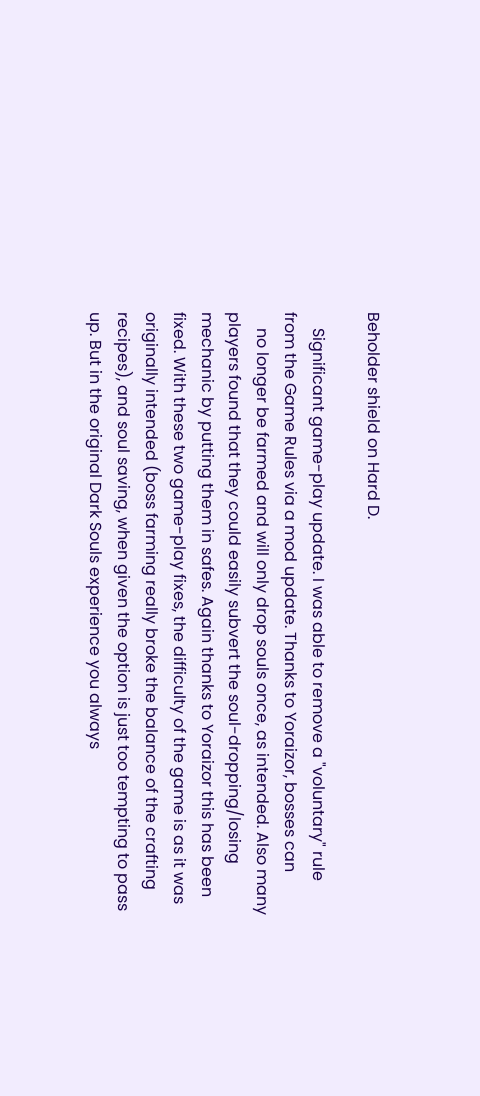Beholder shield on Hard D.

    Significant game-play update. I was able to remove a "voluntary" rule from the Game Rules via a mod update. Thanks to Yoraizor, bosses can
    no longer be farmed and will only drop souls once, as intended. Also many players found that they could easily subvert the soul-dropping/losing mechanic by putting them in safes. Again thanks to Yoraizor this has been fixed. With these two game-play fixes, the difficulty of the game is as it was originally intended (boss farming really broke the balance of the crafting recipes), and soul saving, when given the option is just too tempting to pass up. But in the original Dark Souls experience you always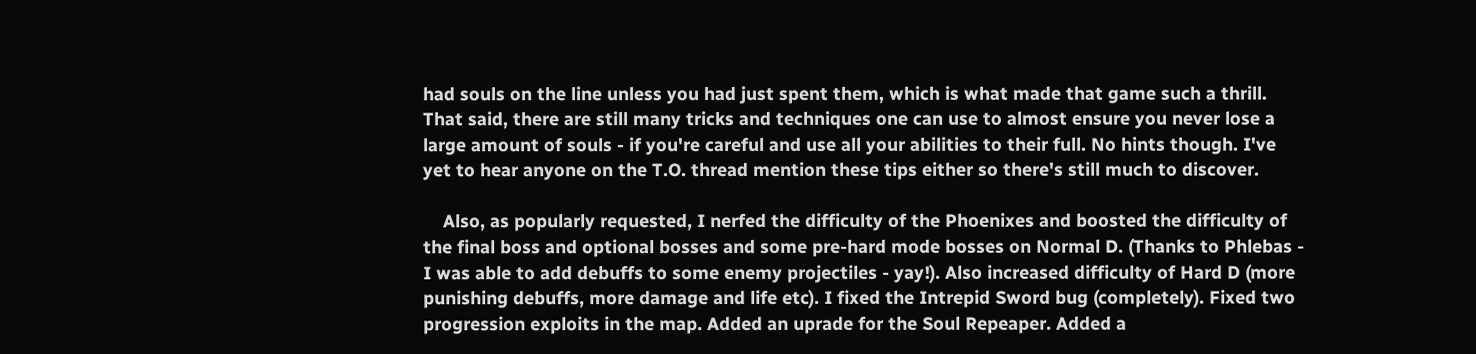had souls on the line unless you had just spent them, which is what made that game such a thrill. That said, there are still many tricks and techniques one can use to almost ensure you never lose a large amount of souls - if you're careful and use all your abilities to their full. No hints though. I've yet to hear anyone on the T.O. thread mention these tips either so there's still much to discover.

    Also, as popularly requested, I nerfed the difficulty of the Phoenixes and boosted the difficulty of the final boss and optional bosses and some pre-hard mode bosses on Normal D. (Thanks to Phlebas - I was able to add debuffs to some enemy projectiles - yay!). Also increased difficulty of Hard D (more punishing debuffs, more damage and life etc). I fixed the Intrepid Sword bug (completely). Fixed two progression exploits in the map. Added an uprade for the Soul Repeaper. Added a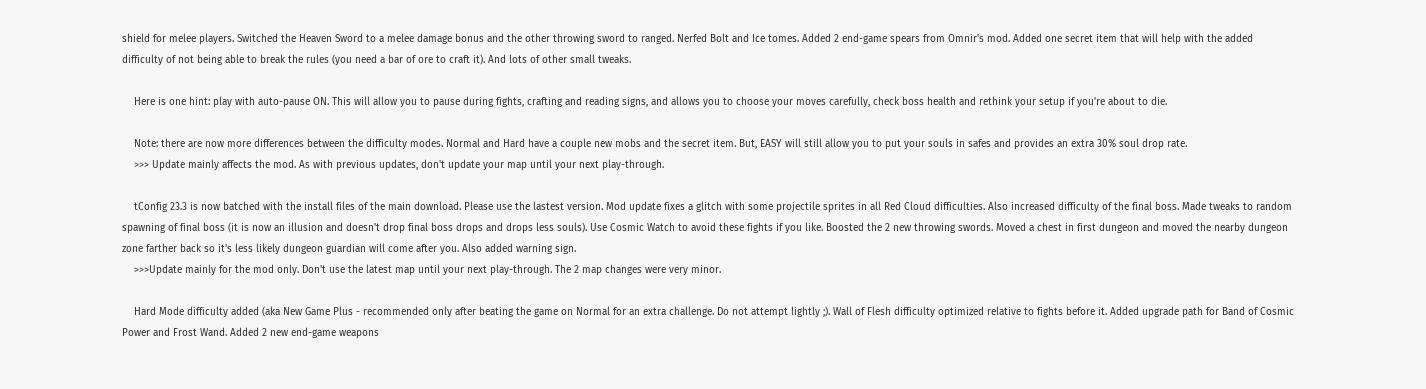shield for melee players. Switched the Heaven Sword to a melee damage bonus and the other throwing sword to ranged. Nerfed Bolt and Ice tomes. Added 2 end-game spears from Omnir's mod. Added one secret item that will help with the added difficulty of not being able to break the rules (you need a bar of ore to craft it). And lots of other small tweaks.

    Here is one hint: play with auto-pause ON. This will allow you to pause during fights, crafting and reading signs, and allows you to choose your moves carefully, check boss health and rethink your setup if you're about to die.

    Note: there are now more differences between the difficulty modes. Normal and Hard have a couple new mobs and the secret item. But, EASY will still allow you to put your souls in safes and provides an extra 30% soul drop rate.
    >>> Update mainly affects the mod. As with previous updates, don't update your map until your next play-through.

    tConfig 23.3 is now batched with the install files of the main download. Please use the lastest version. Mod update fixes a glitch with some projectile sprites in all Red Cloud difficulties. Also increased difficulty of the final boss. Made tweaks to random spawning of final boss (it is now an illusion and doesn't drop final boss drops and drops less souls). Use Cosmic Watch to avoid these fights if you like. Boosted the 2 new throwing swords. Moved a chest in first dungeon and moved the nearby dungeon zone farther back so it's less likely dungeon guardian will come after you. Also added warning sign.
    >>>Update mainly for the mod only. Don't use the latest map until your next play-through. The 2 map changes were very minor.

    Hard Mode difficulty added (aka New Game Plus - recommended only after beating the game on Normal for an extra challenge. Do not attempt lightly ;). Wall of Flesh difficulty optimized relative to fights before it. Added upgrade path for Band of Cosmic Power and Frost Wand. Added 2 new end-game weapons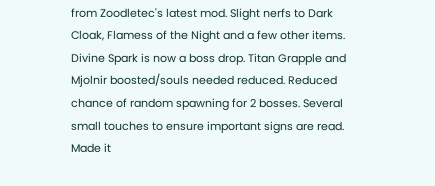from Zoodletec's latest mod. Slight nerfs to Dark Cloak, Flamess of the Night and a few other items. Divine Spark is now a boss drop. Titan Grapple and Mjolnir boosted/souls needed reduced. Reduced chance of random spawning for 2 bosses. Several small touches to ensure important signs are read. Made it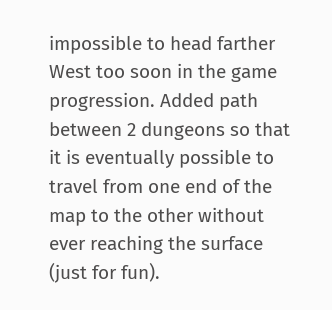impossible to head farther West too soon in the game progression. Added path between 2 dungeons so that it is eventually possible to travel from one end of the map to the other without ever reaching the surface (just for fun).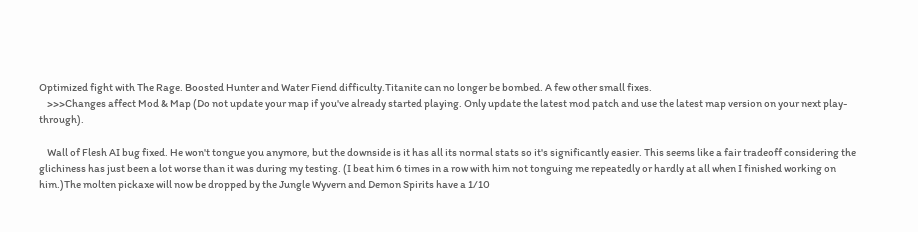Optimized fight with The Rage. Boosted Hunter and Water Fiend difficulty.Titanite can no longer be bombed. A few other small fixes.
    >>>Changes affect Mod & Map (Do not update your map if you've already started playing. Only update the latest mod patch and use the latest map version on your next play-through).

    Wall of Flesh AI bug fixed. He won't tongue you anymore, but the downside is it has all its normal stats so it's significantly easier. This seems like a fair tradeoff considering the glichiness has just been a lot worse than it was during my testing. (I beat him 6 times in a row with him not tonguing me repeatedly or hardly at all when I finished working on him.)The molten pickaxe will now be dropped by the Jungle Wyvern and Demon Spirits have a 1/10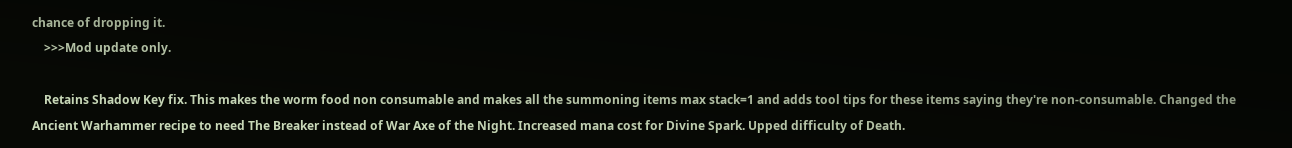chance of dropping it.
    >>>Mod update only.

    Retains Shadow Key fix. This makes the worm food non consumable and makes all the summoning items max stack=1 and adds tool tips for these items saying they're non-consumable. Changed the Ancient Warhammer recipe to need The Breaker instead of War Axe of the Night. Increased mana cost for Divine Spark. Upped difficulty of Death.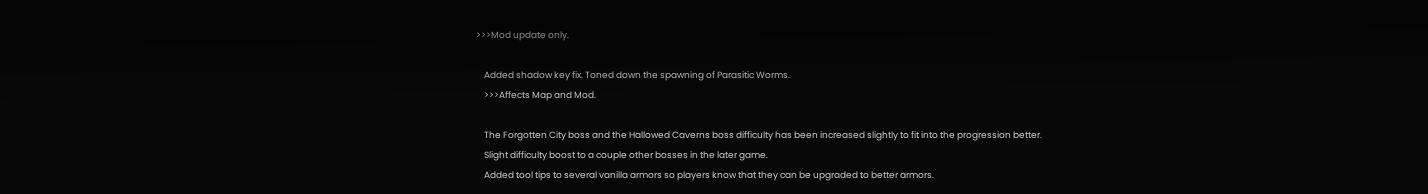>>>Mod update only.

    Added shadow key fix. Toned down the spawning of Parasitic Worms.
    >>>Affects Map and Mod.

    The Forgotten City boss and the Hallowed Caverns boss difficulty has been increased slightly to fit into the progression better.
    Slight difficulty boost to a couple other bosses in the later game.
    Added tool tips to several vanilla armors so players know that they can be upgraded to better armors.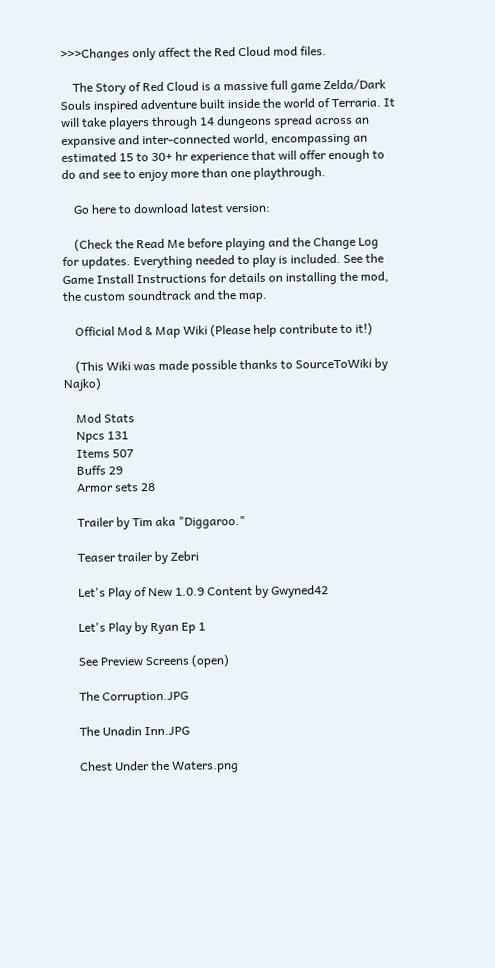>>>Changes only affect the Red Cloud mod files.

    The Story of Red Cloud is a massive full game Zelda/Dark Souls inspired adventure built inside the world of Terraria. It will take players through 14 dungeons spread across an expansive and inter-connected world, encompassing an estimated 15 to 30+ hr experience that will offer enough to do and see to enjoy more than one playthrough.

    Go here to download latest version:

    (Check the Read Me before playing and the Change Log for updates. Everything needed to play is included. See the Game Install Instructions for details on installing the mod, the custom soundtrack and the map.

    Official Mod & Map Wiki (Please help contribute to it!)

    (This Wiki was made possible thanks to SourceToWiki by Najko)

    Mod Stats
    Npcs 131
    Items 507
    Buffs 29
    Armor sets 28

    Trailer by Tim aka "Diggaroo."

    Teaser trailer by Zebri

    Let's Play of New 1.0.9 Content by Gwyned42

    Let's Play by Ryan Ep 1

    See Preview Screens (open)

    The Corruption.JPG

    The Unadin Inn.JPG

    Chest Under the Waters.png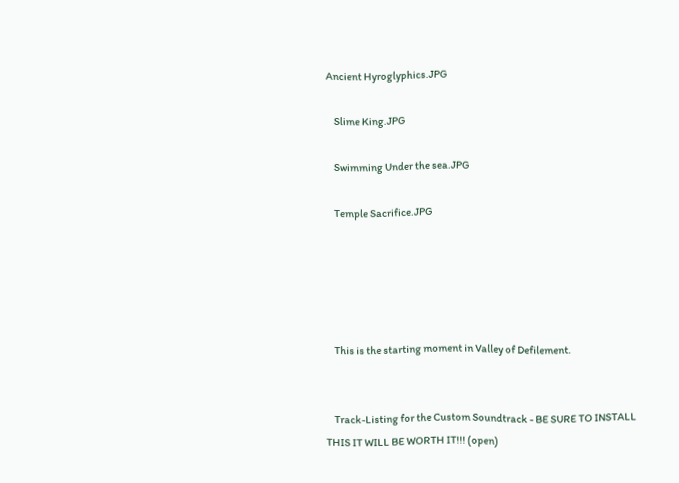Ancient Hyroglyphics.JPG

    Slime King.JPG

    Swimming Under the sea.JPG

    Temple Sacrifice.JPG





    This is the starting moment in Valley of Defilement.


    Track-Listing for the Custom Soundtrack - BE SURE TO INSTALL THIS IT WILL BE WORTH IT!!! (open)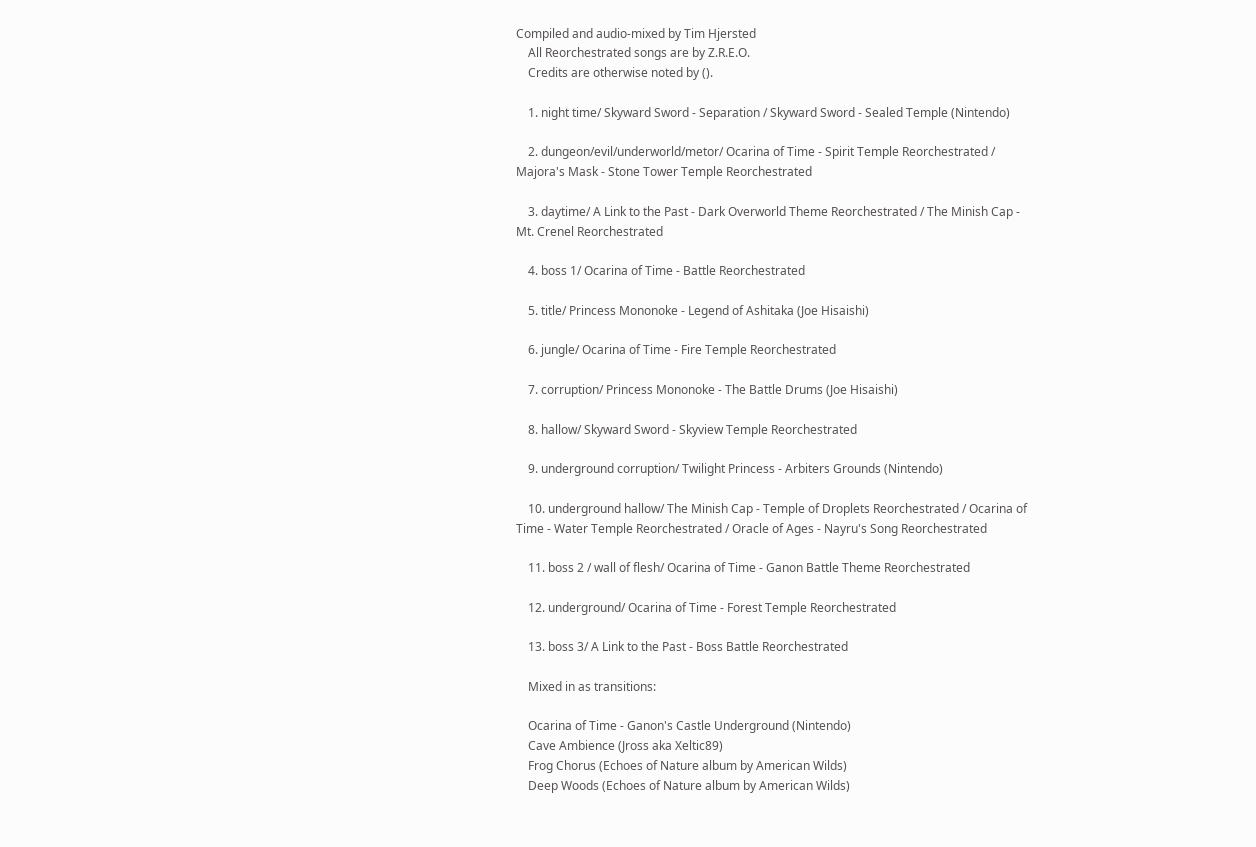Compiled and audio-mixed by Tim Hjersted
    All Reorchestrated songs are by Z.R.E.O.
    Credits are otherwise noted by ().

    1. night time/ Skyward Sword - Separation / Skyward Sword - Sealed Temple (Nintendo)

    2. dungeon/evil/underworld/metor/ Ocarina of Time - Spirit Temple Reorchestrated / Majora's Mask - Stone Tower Temple Reorchestrated

    3. daytime/ A Link to the Past - Dark Overworld Theme Reorchestrated / The Minish Cap - Mt. Crenel Reorchestrated

    4. boss 1/ Ocarina of Time - Battle Reorchestrated

    5. title/ Princess Mononoke - Legend of Ashitaka (Joe Hisaishi)

    6. jungle/ Ocarina of Time - Fire Temple Reorchestrated

    7. corruption/ Princess Mononoke - The Battle Drums (Joe Hisaishi)

    8. hallow/ Skyward Sword - Skyview Temple Reorchestrated

    9. underground corruption/ Twilight Princess - Arbiters Grounds (Nintendo)

    10. underground hallow/ The Minish Cap - Temple of Droplets Reorchestrated / Ocarina of Time - Water Temple Reorchestrated / Oracle of Ages - Nayru's Song Reorchestrated

    11. boss 2 / wall of flesh/ Ocarina of Time - Ganon Battle Theme Reorchestrated

    12. underground/ Ocarina of Time - Forest Temple Reorchestrated

    13. boss 3/ A Link to the Past - Boss Battle Reorchestrated

    Mixed in as transitions:

    Ocarina of Time - Ganon's Castle Underground (Nintendo)
    Cave Ambience (Jross aka Xeltic89)
    Frog Chorus (Echoes of Nature album by American Wilds)
    Deep Woods (Echoes of Nature album by American Wilds)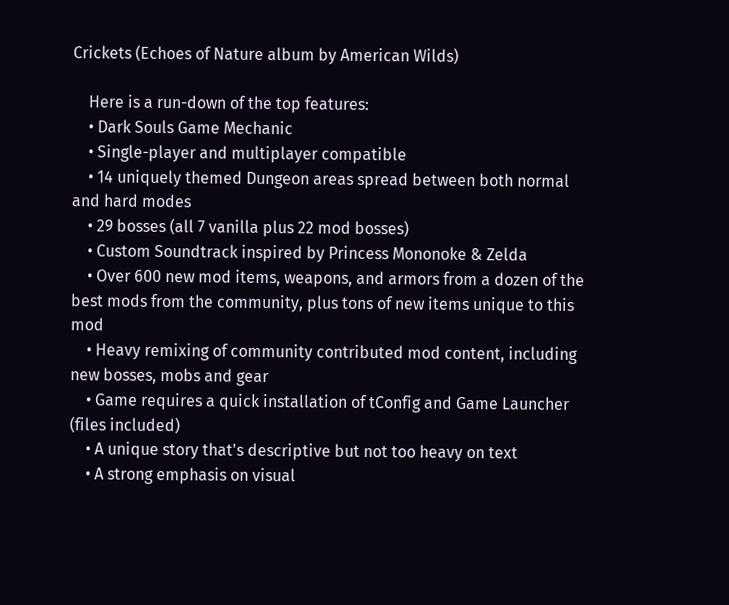Crickets (Echoes of Nature album by American Wilds)

    Here is a run-down of the top features:
    • Dark Souls Game Mechanic
    • Single-player and multiplayer compatible
    • 14 uniquely themed Dungeon areas spread between both normal and hard modes
    • 29 bosses (all 7 vanilla plus 22 mod bosses)
    • Custom Soundtrack inspired by Princess Mononoke & Zelda
    • Over 600 new mod items, weapons, and armors from a dozen of the best mods from the community, plus tons of new items unique to this mod
    • Heavy remixing of community contributed mod content, including new bosses, mobs and gear
    • Game requires a quick installation of tConfig and Game Launcher (files included)
    • A unique story that's descriptive but not too heavy on text
    • A strong emphasis on visual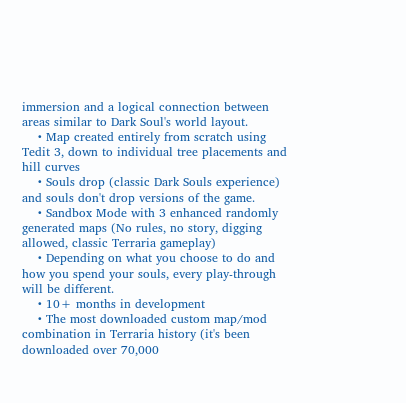immersion and a logical connection between areas similar to Dark Soul's world layout.
    • Map created entirely from scratch using Tedit 3, down to individual tree placements and hill curves
    • Souls drop (classic Dark Souls experience) and souls don't drop versions of the game.
    • Sandbox Mode with 3 enhanced randomly generated maps (No rules, no story, digging allowed, classic Terraria gameplay)
    • Depending on what you choose to do and how you spend your souls, every play-through will be different.
    • 10+ months in development
    • The most downloaded custom map/mod combination in Terraria history (it's been downloaded over 70,000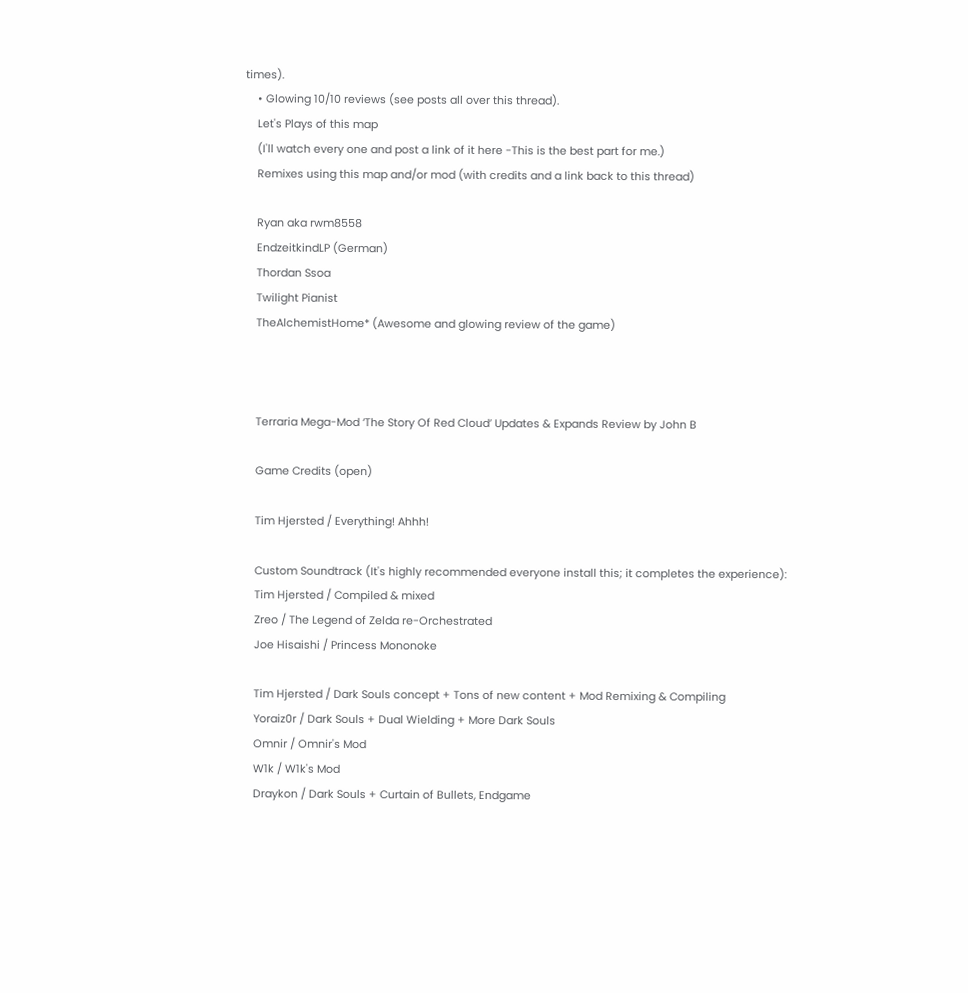times).
    • Glowing 10/10 reviews (see posts all over this thread).
    Let's Plays of this map
    (I'll watch every one and post a link of it here -This is the best part for me.)
    Remixes using this map and/or mod (with credits and a link back to this thread)

    Ryan aka rwm8558
    EndzeitkindLP (German)
    Thordan Ssoa
    Twilight Pianist
    TheAlchemistHome* (Awesome and glowing review of the game)



    Terraria Mega-Mod ‘The Story Of Red Cloud’ Updates & Expands Review by John B

    Game Credits (open)

    Tim Hjersted / Everything! Ahhh!

    Custom Soundtrack (It's highly recommended everyone install this; it completes the experience):
    Tim Hjersted / Compiled & mixed
    Zreo / The Legend of Zelda re-Orchestrated
    Joe Hisaishi / Princess Mononoke

    Tim Hjersted / Dark Souls concept + Tons of new content + Mod Remixing & Compiling
    Yoraiz0r / Dark Souls + Dual Wielding + More Dark Souls
    Omnir / Omnir's Mod
    W1k / W1k's Mod
    Draykon / Dark Souls + Curtain of Bullets, Endgame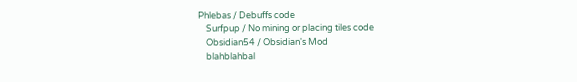Phlebas / Debuffs code
    Surfpup / No mining or placing tiles code
    Obsidian54 / Obsidian's Mod
    blahblahbal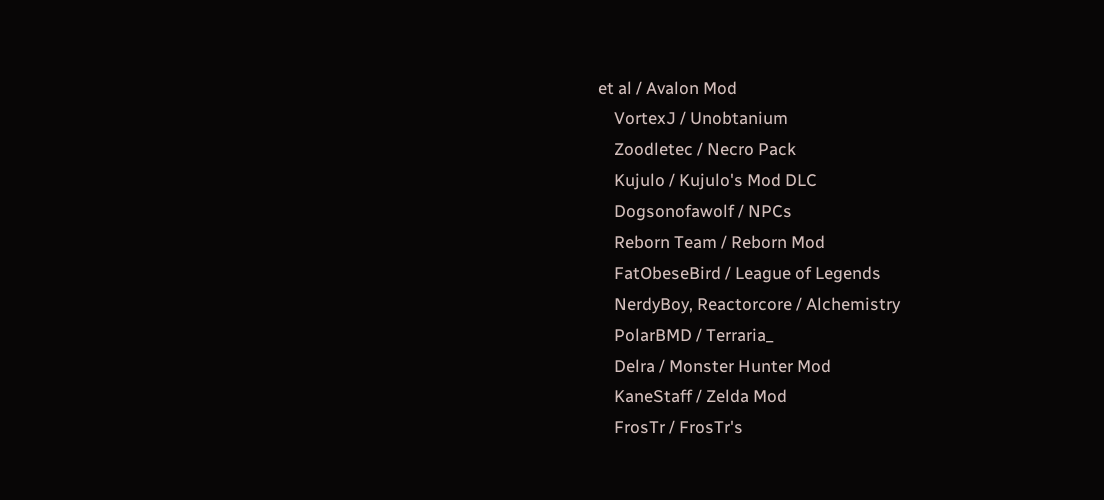et al / Avalon Mod
    VortexJ / Unobtanium
    Zoodletec / Necro Pack
    Kujulo / Kujulo's Mod DLC
    Dogsonofawolf / NPCs
    Reborn Team / Reborn Mod
    FatObeseBird / League of Legends
    NerdyBoy, Reactorcore / Alchemistry
    PolarBMD / Terraria_
    Delra / Monster Hunter Mod
    KaneStaff / Zelda Mod
    FrosTr / FrosTr's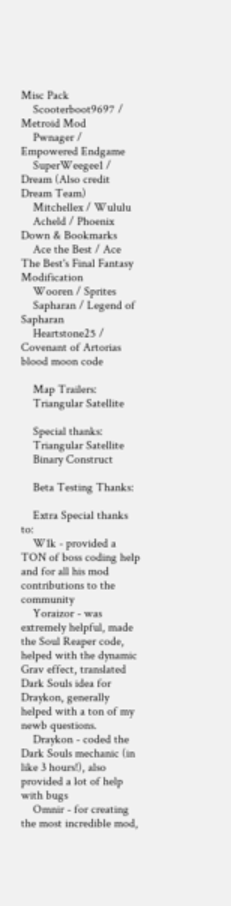Misc Pack
    Scooterboot9697 / Metroid Mod
    Pwnager / Empowered Endgame
    SuperWeegee1 / Dream (Also credit Dream Team)
    Mitchellex / Wululu
    Acheld / Phoenix Down & Bookmarks
    Ace the Best / Ace The Best's Final Fantasy Modification
    Wooren / Sprites
    Sapharan / Legend of Sapharan
    Heartstone25 / Covenant of Artorias blood moon code

    Map Trailers:
    Triangular Satellite

    Special thanks:
    Triangular Satellite
    Binary Construct

    Beta Testing Thanks:

    Extra Special thanks to:
    W1k - provided a TON of boss coding help and for all his mod contributions to the community
    Yoraizor - was extremely helpful, made the Soul Reaper code, helped with the dynamic Grav effect, translated Dark Souls idea for Draykon, generally helped with a ton of my newb questions.
    Draykon - coded the Dark Souls mechanic (in like 3 hours!), also provided a lot of help with bugs
    Omnir - for creating the most incredible mod,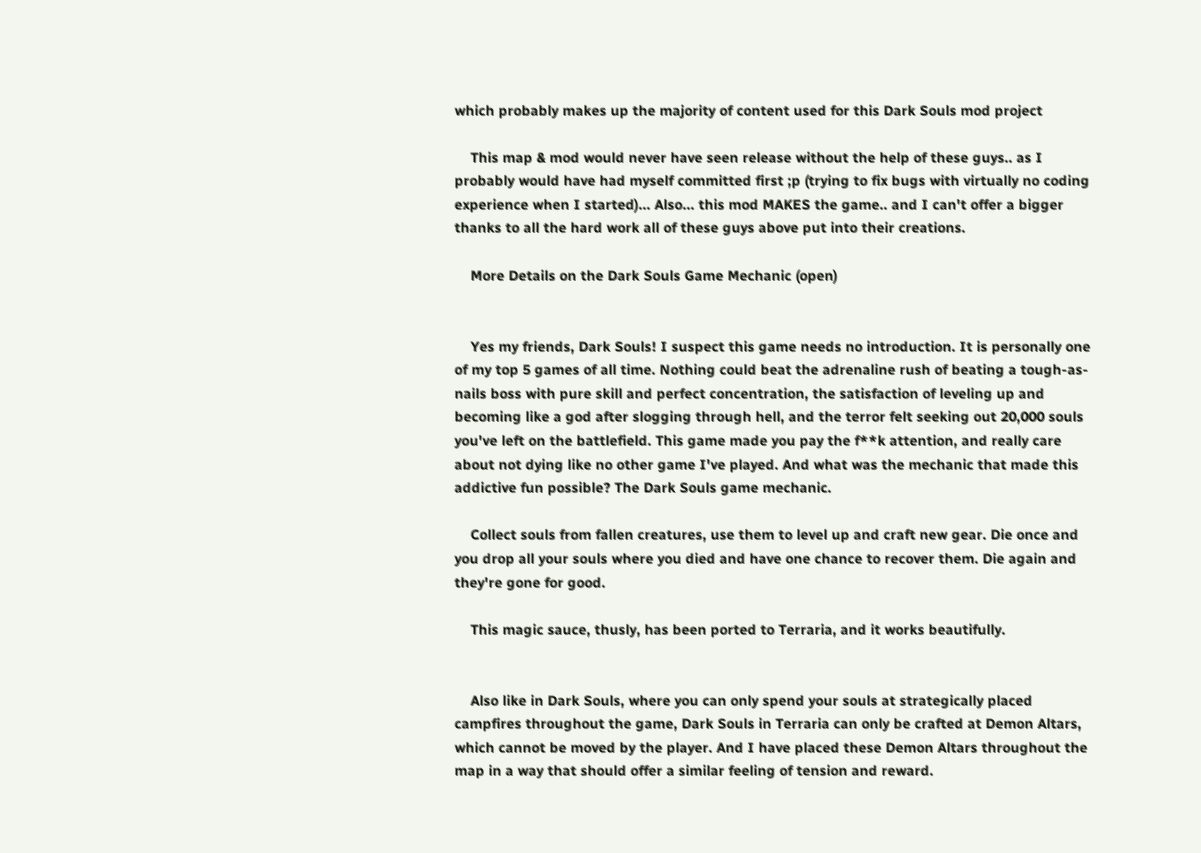which probably makes up the majority of content used for this Dark Souls mod project

    This map & mod would never have seen release without the help of these guys.. as I probably would have had myself committed first ;p (trying to fix bugs with virtually no coding experience when I started)... Also... this mod MAKES the game.. and I can't offer a bigger thanks to all the hard work all of these guys above put into their creations.

    More Details on the Dark Souls Game Mechanic (open)


    Yes my friends, Dark Souls! I suspect this game needs no introduction. It is personally one of my top 5 games of all time. Nothing could beat the adrenaline rush of beating a tough-as-nails boss with pure skill and perfect concentration, the satisfaction of leveling up and becoming like a god after slogging through hell, and the terror felt seeking out 20,000 souls you've left on the battlefield. This game made you pay the f**k attention, and really care about not dying like no other game I've played. And what was the mechanic that made this addictive fun possible? The Dark Souls game mechanic.

    Collect souls from fallen creatures, use them to level up and craft new gear. Die once and you drop all your souls where you died and have one chance to recover them. Die again and they're gone for good.

    This magic sauce, thusly, has been ported to Terraria, and it works beautifully.


    Also like in Dark Souls, where you can only spend your souls at strategically placed campfires throughout the game, Dark Souls in Terraria can only be crafted at Demon Altars, which cannot be moved by the player. And I have placed these Demon Altars throughout the map in a way that should offer a similar feeling of tension and reward.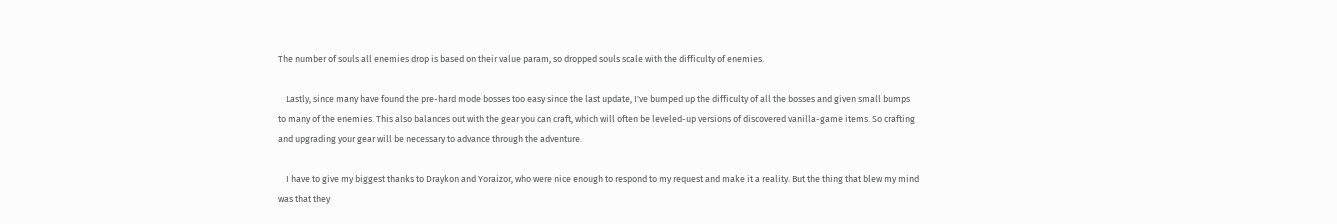The number of souls all enemies drop is based on their value param, so dropped souls scale with the difficulty of enemies.

    Lastly, since many have found the pre-hard mode bosses too easy since the last update, I've bumped up the difficulty of all the bosses and given small bumps to many of the enemies. This also balances out with the gear you can craft, which will often be leveled-up versions of discovered vanilla-game items. So crafting and upgrading your gear will be necessary to advance through the adventure.

    I have to give my biggest thanks to Draykon and Yoraizor, who were nice enough to respond to my request and make it a reality. But the thing that blew my mind was that they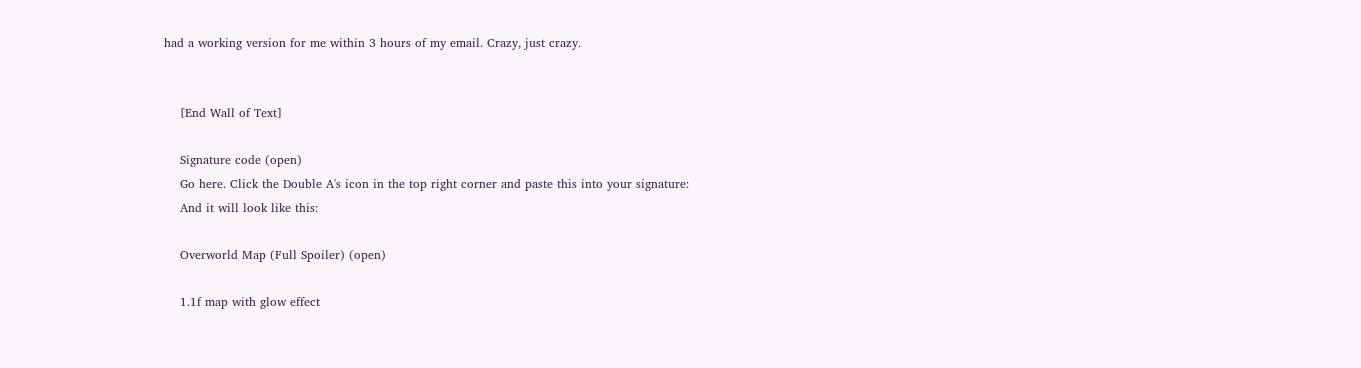had a working version for me within 3 hours of my email. Crazy, just crazy.


    [End Wall of Text]

    Signature code (open)
    Go here. Click the Double A's icon in the top right corner and paste this into your signature:
    And it will look like this:

    Overworld Map (Full Spoiler) (open)

    1.1f map with glow effect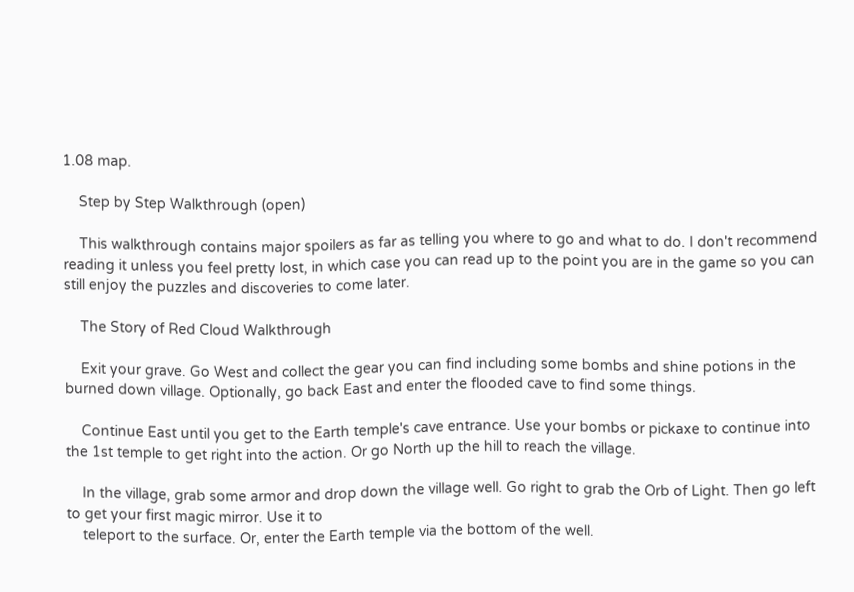1.08 map.

    Step by Step Walkthrough (open)

    This walkthrough contains major spoilers as far as telling you where to go and what to do. I don't recommend reading it unless you feel pretty lost, in which case you can read up to the point you are in the game so you can still enjoy the puzzles and discoveries to come later.

    The Story of Red Cloud Walkthrough

    Exit your grave. Go West and collect the gear you can find including some bombs and shine potions in the burned down village. Optionally, go back East and enter the flooded cave to find some things.

    Continue East until you get to the Earth temple's cave entrance. Use your bombs or pickaxe to continue into the 1st temple to get right into the action. Or go North up the hill to reach the village.

    In the village, grab some armor and drop down the village well. Go right to grab the Orb of Light. Then go left to get your first magic mirror. Use it to
    teleport to the surface. Or, enter the Earth temple via the bottom of the well.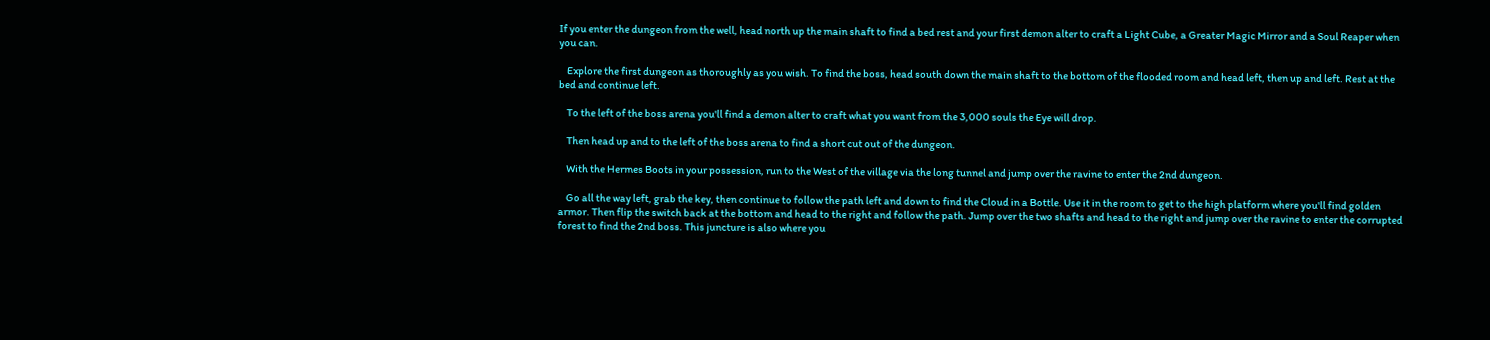If you enter the dungeon from the well, head north up the main shaft to find a bed rest and your first demon alter to craft a Light Cube, a Greater Magic Mirror and a Soul Reaper when you can.

    Explore the first dungeon as thoroughly as you wish. To find the boss, head south down the main shaft to the bottom of the flooded room and head left, then up and left. Rest at the bed and continue left.

    To the left of the boss arena you'll find a demon alter to craft what you want from the 3,000 souls the Eye will drop.

    Then head up and to the left of the boss arena to find a short cut out of the dungeon.

    With the Hermes Boots in your possession, run to the West of the village via the long tunnel and jump over the ravine to enter the 2nd dungeon.

    Go all the way left, grab the key, then continue to follow the path left and down to find the Cloud in a Bottle. Use it in the room to get to the high platform where you'll find golden armor. Then flip the switch back at the bottom and head to the right and follow the path. Jump over the two shafts and head to the right and jump over the ravine to enter the corrupted forest to find the 2nd boss. This juncture is also where you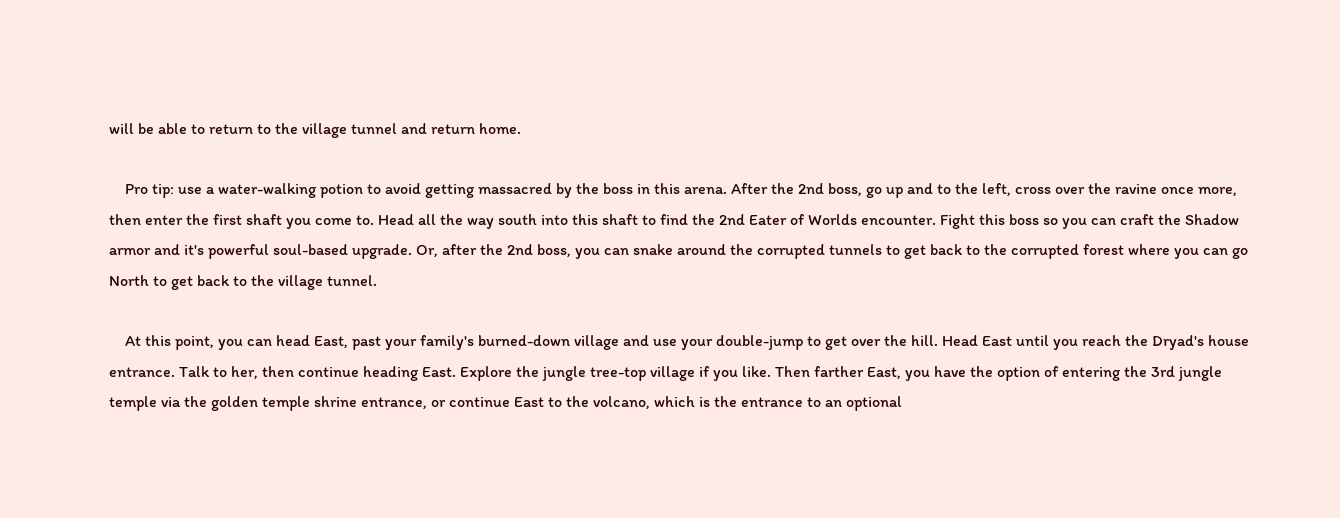will be able to return to the village tunnel and return home.

    Pro tip: use a water-walking potion to avoid getting massacred by the boss in this arena. After the 2nd boss, go up and to the left, cross over the ravine once more, then enter the first shaft you come to. Head all the way south into this shaft to find the 2nd Eater of Worlds encounter. Fight this boss so you can craft the Shadow armor and it's powerful soul-based upgrade. Or, after the 2nd boss, you can snake around the corrupted tunnels to get back to the corrupted forest where you can go North to get back to the village tunnel.

    At this point, you can head East, past your family's burned-down village and use your double-jump to get over the hill. Head East until you reach the Dryad's house entrance. Talk to her, then continue heading East. Explore the jungle tree-top village if you like. Then farther East, you have the option of entering the 3rd jungle temple via the golden temple shrine entrance, or continue East to the volcano, which is the entrance to an optional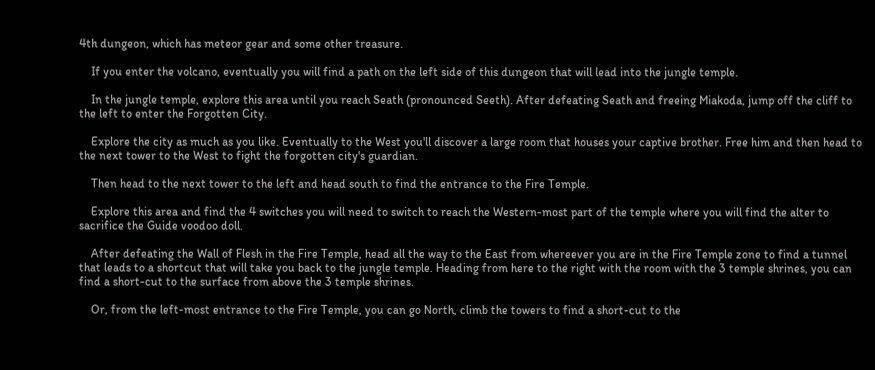4th dungeon, which has meteor gear and some other treasure.

    If you enter the volcano, eventually you will find a path on the left side of this dungeon that will lead into the jungle temple.

    In the jungle temple, explore this area until you reach Seath (pronounced Seeth). After defeating Seath and freeing Miakoda, jump off the cliff to the left to enter the Forgotten City.

    Explore the city as much as you like. Eventually to the West you'll discover a large room that houses your captive brother. Free him and then head to the next tower to the West to fight the forgotten city's guardian.

    Then head to the next tower to the left and head south to find the entrance to the Fire Temple.

    Explore this area and find the 4 switches you will need to switch to reach the Western-most part of the temple where you will find the alter to sacrifice the Guide voodoo doll.

    After defeating the Wall of Flesh in the Fire Temple, head all the way to the East from whereever you are in the Fire Temple zone to find a tunnel that leads to a shortcut that will take you back to the jungle temple. Heading from here to the right with the room with the 3 temple shrines, you can find a short-cut to the surface from above the 3 temple shrines.

    Or, from the left-most entrance to the Fire Temple, you can go North, climb the towers to find a short-cut to the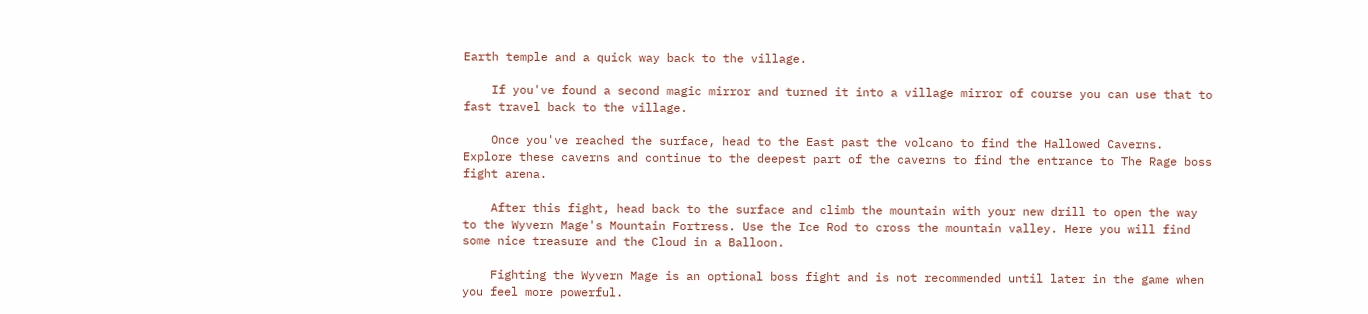Earth temple and a quick way back to the village.

    If you've found a second magic mirror and turned it into a village mirror of course you can use that to fast travel back to the village.

    Once you've reached the surface, head to the East past the volcano to find the Hallowed Caverns. Explore these caverns and continue to the deepest part of the caverns to find the entrance to The Rage boss fight arena.

    After this fight, head back to the surface and climb the mountain with your new drill to open the way to the Wyvern Mage's Mountain Fortress. Use the Ice Rod to cross the mountain valley. Here you will find some nice treasure and the Cloud in a Balloon.

    Fighting the Wyvern Mage is an optional boss fight and is not recommended until later in the game when you feel more powerful.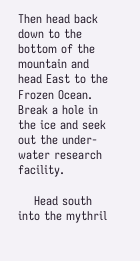Then head back down to the bottom of the mountain and head East to the Frozen Ocean. Break a hole in the ice and seek out the under-water research facility.

    Head south into the mythril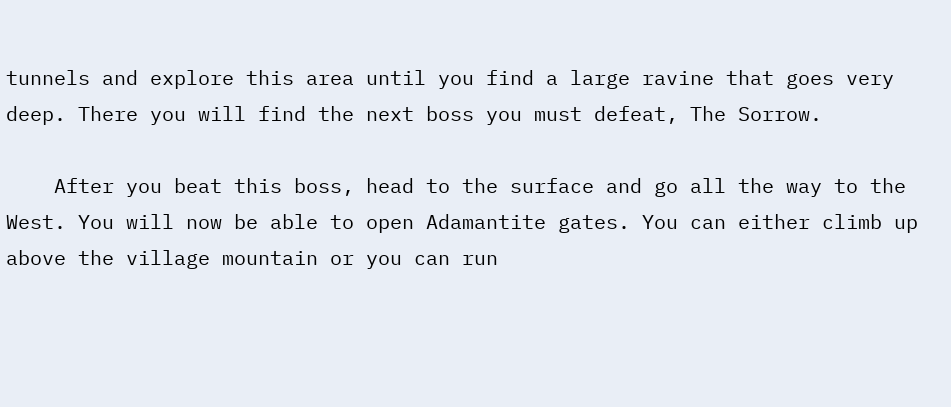tunnels and explore this area until you find a large ravine that goes very deep. There you will find the next boss you must defeat, The Sorrow.

    After you beat this boss, head to the surface and go all the way to the West. You will now be able to open Adamantite gates. You can either climb up above the village mountain or you can run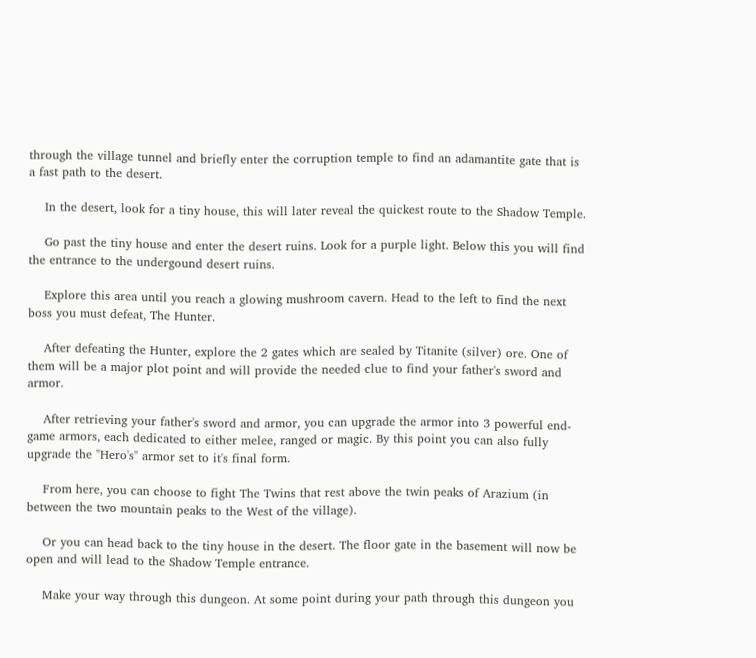through the village tunnel and briefly enter the corruption temple to find an adamantite gate that is a fast path to the desert.

    In the desert, look for a tiny house, this will later reveal the quickest route to the Shadow Temple.

    Go past the tiny house and enter the desert ruins. Look for a purple light. Below this you will find the entrance to the undergound desert ruins.

    Explore this area until you reach a glowing mushroom cavern. Head to the left to find the next boss you must defeat, The Hunter.

    After defeating the Hunter, explore the 2 gates which are sealed by Titanite (silver) ore. One of them will be a major plot point and will provide the needed clue to find your father's sword and armor.

    After retrieving your father's sword and armor, you can upgrade the armor into 3 powerful end-game armors, each dedicated to either melee, ranged or magic. By this point you can also fully upgrade the "Hero's" armor set to it's final form.

    From here, you can choose to fight The Twins that rest above the twin peaks of Arazium (in between the two mountain peaks to the West of the village).

    Or you can head back to the tiny house in the desert. The floor gate in the basement will now be open and will lead to the Shadow Temple entrance.

    Make your way through this dungeon. At some point during your path through this dungeon you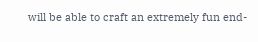will be able to craft an extremely fun end-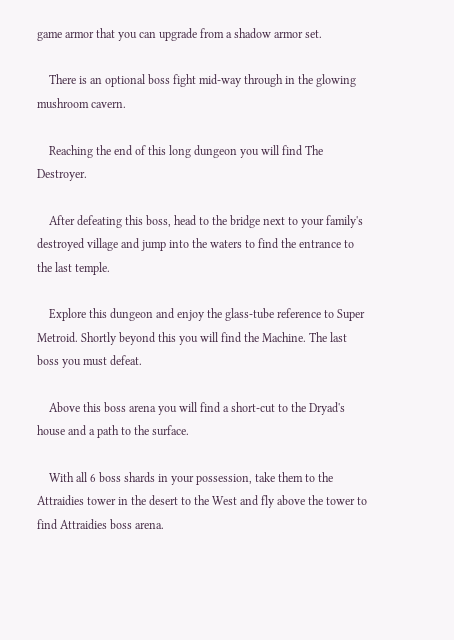game armor that you can upgrade from a shadow armor set.

    There is an optional boss fight mid-way through in the glowing mushroom cavern.

    Reaching the end of this long dungeon you will find The Destroyer.

    After defeating this boss, head to the bridge next to your family's destroyed village and jump into the waters to find the entrance to the last temple.

    Explore this dungeon and enjoy the glass-tube reference to Super Metroid. Shortly beyond this you will find the Machine. The last boss you must defeat.

    Above this boss arena you will find a short-cut to the Dryad's house and a path to the surface.

    With all 6 boss shards in your possession, take them to the Attraidies tower in the desert to the West and fly above the tower to find Attraidies boss arena.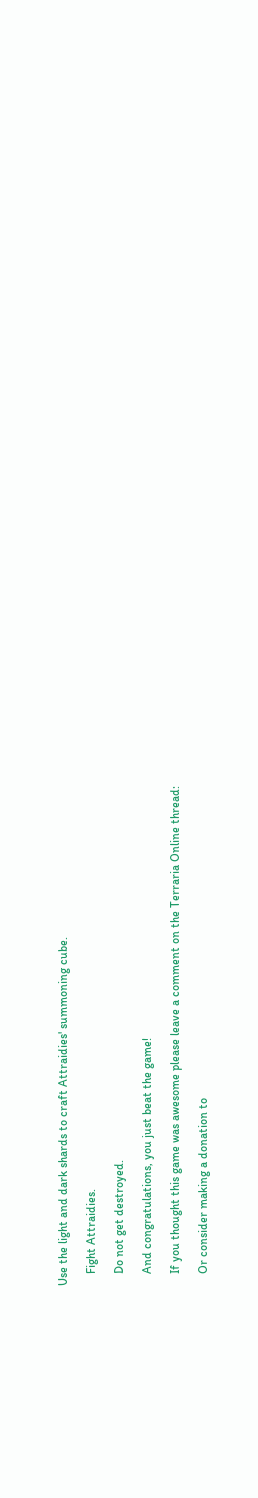Use the light and dark shards to craft Attraidies' summoning cube.

    Fight Attraidies.

    Do not get destroyed.

    And congratulations, you just beat the game!

    If you thought this game was awesome please leave a comment on the Terraria Online thread:

    Or consider making a donation to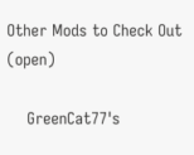Other Mods to Check Out (open)

    GreenCat77's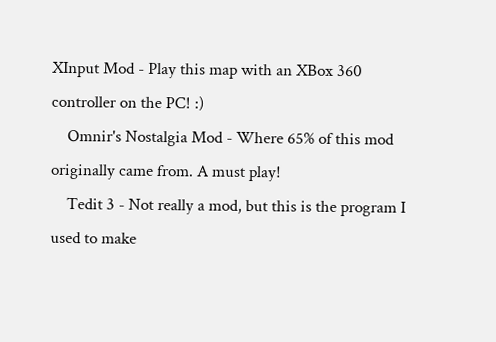XInput Mod - Play this map with an XBox 360 controller on the PC! :)
    Omnir's Nostalgia Mod - Where 65% of this mod originally came from. A must play!
    Tedit 3 - Not really a mod, but this is the program I used to make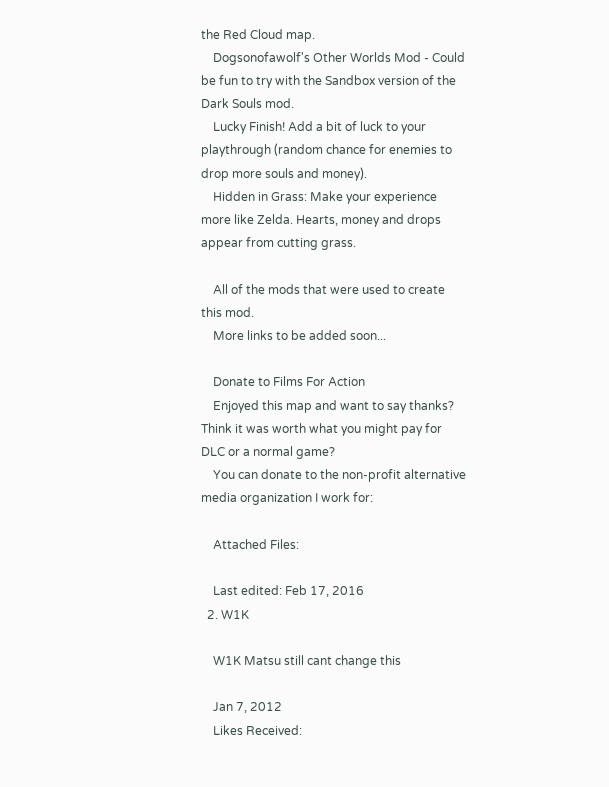the Red Cloud map.
    Dogsonofawolf's Other Worlds Mod - Could be fun to try with the Sandbox version of the Dark Souls mod.
    Lucky Finish! Add a bit of luck to your playthrough (random chance for enemies to drop more souls and money).
    Hidden in Grass: Make your experience more like Zelda. Hearts, money and drops appear from cutting grass.

    All of the mods that were used to create this mod.
    More links to be added soon...

    Donate to Films For Action
    Enjoyed this map and want to say thanks? Think it was worth what you might pay for DLC or a normal game?
    You can donate to the non-profit alternative media organization I work for:

    Attached Files:

    Last edited: Feb 17, 2016
  2. W1K

    W1K Matsu still cant change this

    Jan 7, 2012
    Likes Received: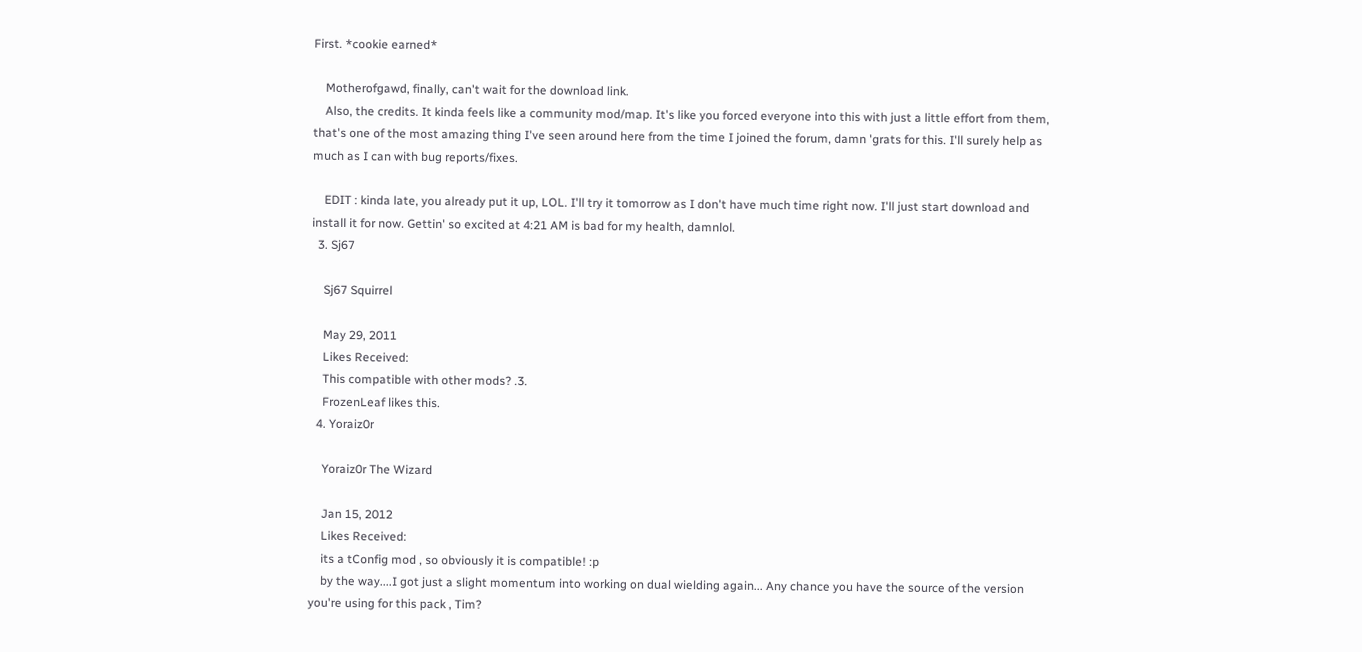First. *cookie earned*

    Motherofgawd, finally, can't wait for the download link.
    Also, the credits. It kinda feels like a community mod/map. It's like you forced everyone into this with just a little effort from them, that's one of the most amazing thing I've seen around here from the time I joined the forum, damn 'grats for this. I'll surely help as much as I can with bug reports/fixes.

    EDIT : kinda late, you already put it up, LOL. I'll try it tomorrow as I don't have much time right now. I'll just start download and install it for now. Gettin' so excited at 4:21 AM is bad for my health, damnlol.
  3. Sj67

    Sj67 Squirrel

    May 29, 2011
    Likes Received:
    This compatible with other mods? .3.
    FrozenLeaf likes this.
  4. Yoraiz0r

    Yoraiz0r The Wizard

    Jan 15, 2012
    Likes Received:
    its a tConfig mod , so obviously it is compatible! :p
    by the way....I got just a slight momentum into working on dual wielding again... Any chance you have the source of the version you're using for this pack , Tim?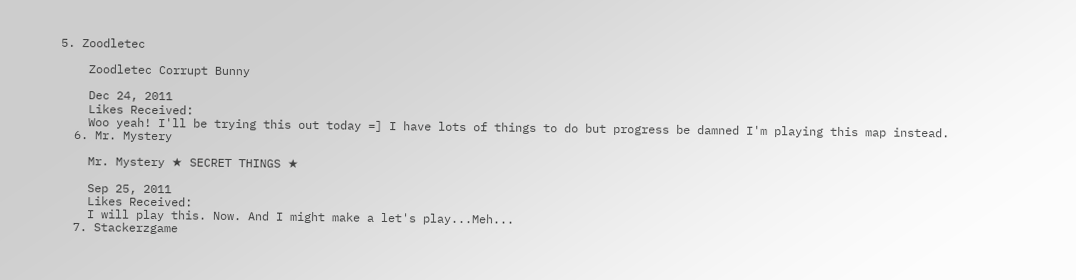5. Zoodletec

    Zoodletec Corrupt Bunny

    Dec 24, 2011
    Likes Received:
    Woo yeah! I'll be trying this out today =] I have lots of things to do but progress be damned I'm playing this map instead.
  6. Mr. Mystery

    Mr. Mystery ★ SECRET THINGS ★

    Sep 25, 2011
    Likes Received:
    I will play this. Now. And I might make a let's play...Meh...
  7. Stackerzgame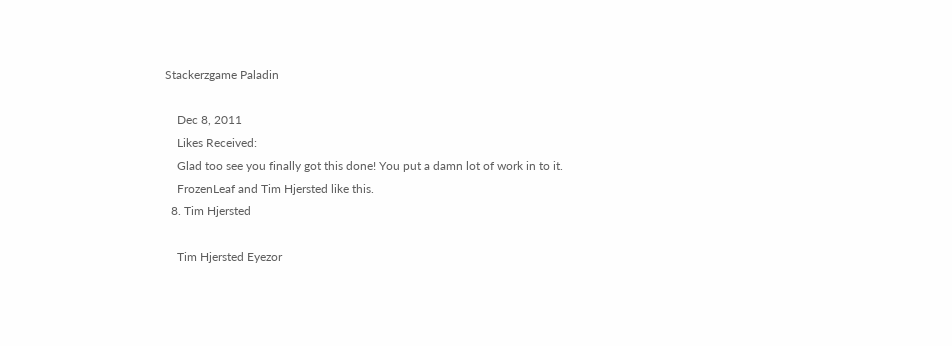Stackerzgame Paladin

    Dec 8, 2011
    Likes Received:
    Glad too see you finally got this done! You put a damn lot of work in to it.
    FrozenLeaf and Tim Hjersted like this.
  8. Tim Hjersted

    Tim Hjersted Eyezor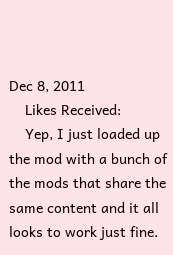Dec 8, 2011
    Likes Received:
    Yep, I just loaded up the mod with a bunch of the mods that share the same content and it all looks to work just fine.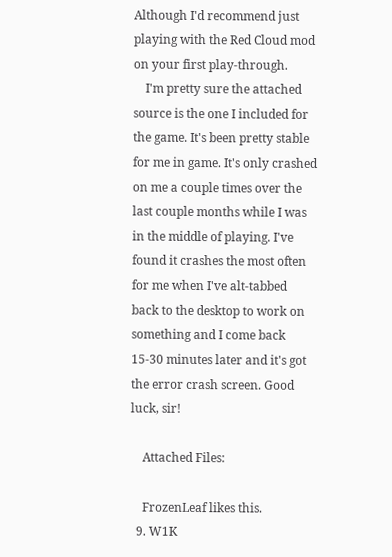Although I'd recommend just playing with the Red Cloud mod on your first play-through.
    I'm pretty sure the attached source is the one I included for the game. It's been pretty stable for me in game. It's only crashed on me a couple times over the last couple months while I was in the middle of playing. I've found it crashes the most often for me when I've alt-tabbed back to the desktop to work on something and I come back 15-30 minutes later and it's got the error crash screen. Good luck, sir!

    Attached Files:

    FrozenLeaf likes this.
  9. W1K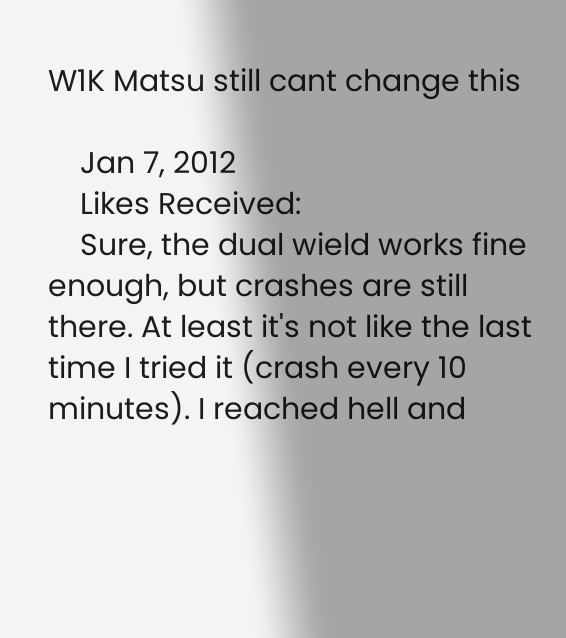W1K Matsu still cant change this

    Jan 7, 2012
    Likes Received:
    Sure, the dual wield works fine enough, but crashes are still there. At least it's not like the last time I tried it (crash every 10 minutes). I reached hell and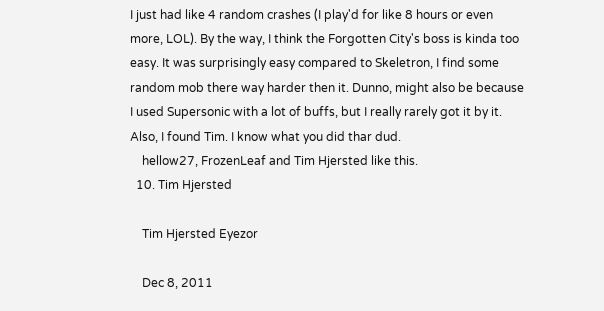I just had like 4 random crashes (I play'd for like 8 hours or even more, LOL). By the way, I think the Forgotten City's boss is kinda too easy. It was surprisingly easy compared to Skeletron, I find some random mob there way harder then it. Dunno, might also be because I used Supersonic with a lot of buffs, but I really rarely got it by it. Also, I found Tim. I know what you did thar dud.
    hellow27, FrozenLeaf and Tim Hjersted like this.
  10. Tim Hjersted

    Tim Hjersted Eyezor

    Dec 8, 2011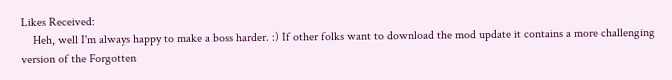Likes Received:
    Heh, well I'm always happy to make a boss harder. :) If other folks want to download the mod update it contains a more challenging version of the Forgotten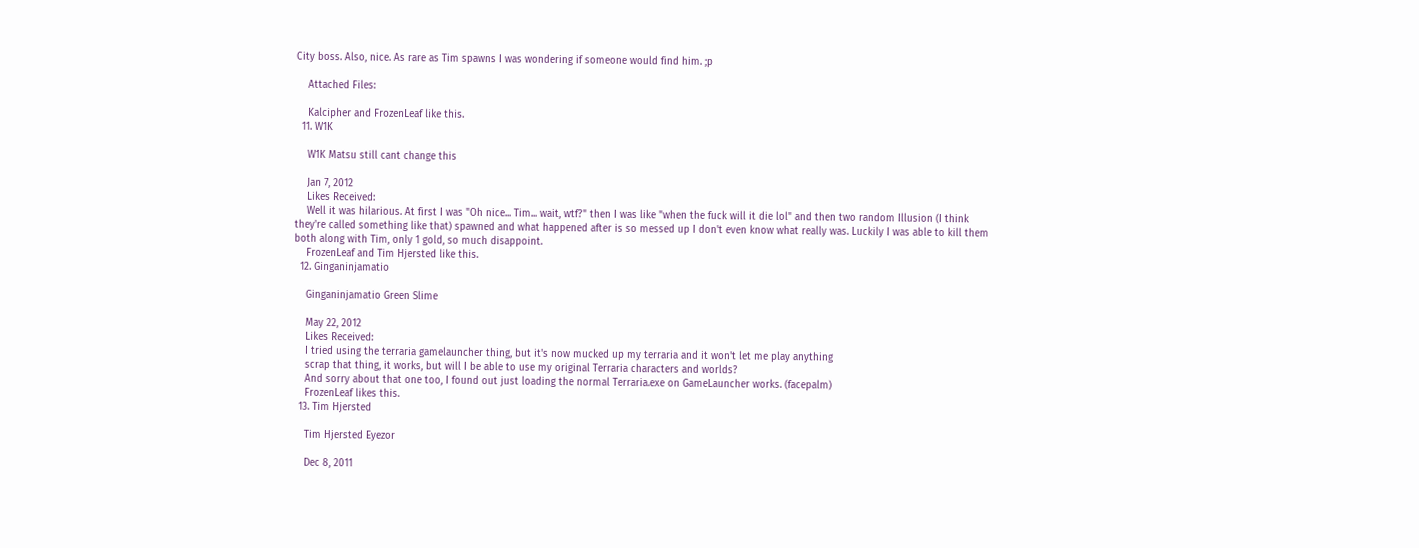City boss. Also, nice. As rare as Tim spawns I was wondering if someone would find him. ;p

    Attached Files:

    Kalcipher and FrozenLeaf like this.
  11. W1K

    W1K Matsu still cant change this

    Jan 7, 2012
    Likes Received:
    Well it was hilarious. At first I was "Oh nice... Tim... wait, wtf?" then I was like "when the fuck will it die lol" and then two random Illusion (I think they're called something like that) spawned and what happened after is so messed up I don't even know what really was. Luckily I was able to kill them both along with Tim, only 1 gold, so much disappoint.
    FrozenLeaf and Tim Hjersted like this.
  12. Ginganinjamatio

    Ginganinjamatio Green Slime

    May 22, 2012
    Likes Received:
    I tried using the terraria gamelauncher thing, but it's now mucked up my terraria and it won't let me play anything
    scrap that thing, it works, but will I be able to use my original Terraria characters and worlds?
    And sorry about that one too, I found out just loading the normal Terraria.exe on GameLauncher works. (facepalm)
    FrozenLeaf likes this.
  13. Tim Hjersted

    Tim Hjersted Eyezor

    Dec 8, 2011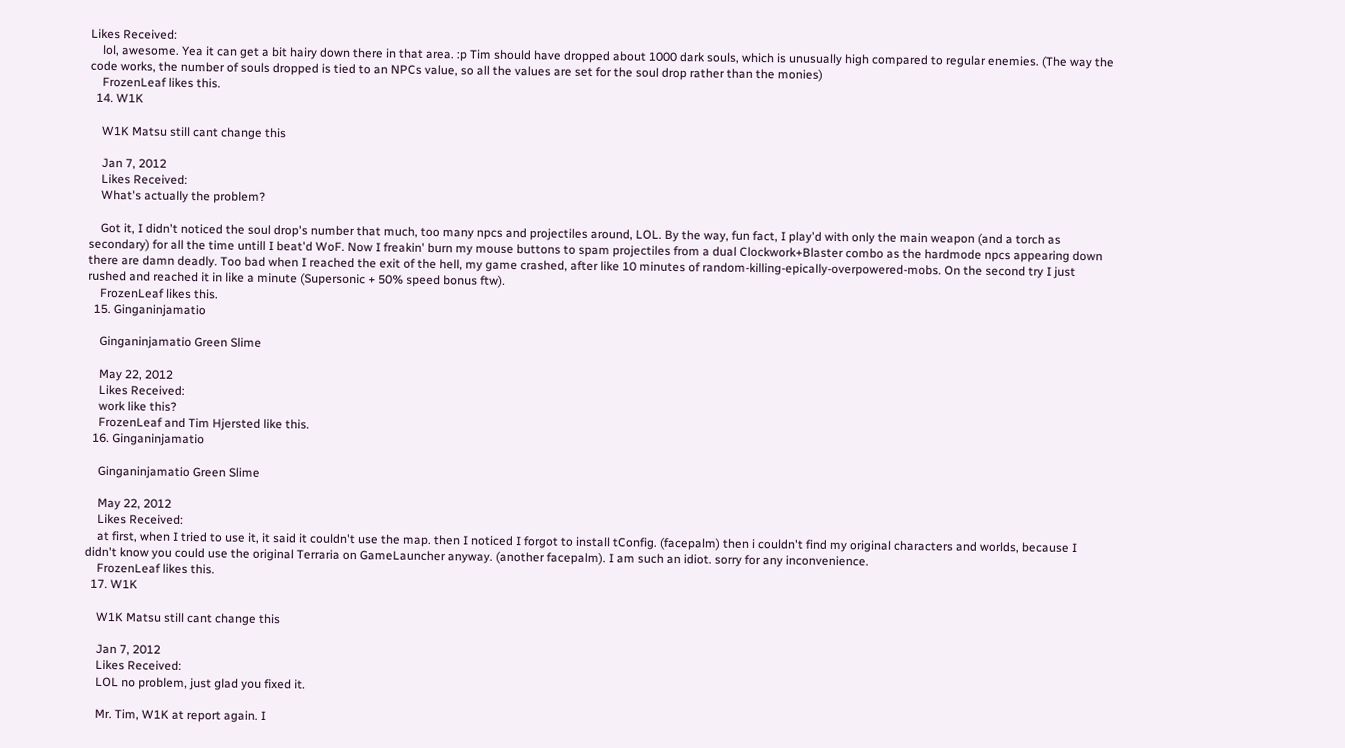Likes Received:
    lol, awesome. Yea it can get a bit hairy down there in that area. :p Tim should have dropped about 1000 dark souls, which is unusually high compared to regular enemies. (The way the code works, the number of souls dropped is tied to an NPCs value, so all the values are set for the soul drop rather than the monies)
    FrozenLeaf likes this.
  14. W1K

    W1K Matsu still cant change this

    Jan 7, 2012
    Likes Received:
    What's actually the problem?

    Got it, I didn't noticed the soul drop's number that much, too many npcs and projectiles around, LOL. By the way, fun fact, I play'd with only the main weapon (and a torch as secondary) for all the time untill I beat'd WoF. Now I freakin' burn my mouse buttons to spam projectiles from a dual Clockwork+Blaster combo as the hardmode npcs appearing down there are damn deadly. Too bad when I reached the exit of the hell, my game crashed, after like 10 minutes of random-killing-epically-overpowered-mobs. On the second try I just rushed and reached it in like a minute (Supersonic + 50% speed bonus ftw).
    FrozenLeaf likes this.
  15. Ginganinjamatio

    Ginganinjamatio Green Slime

    May 22, 2012
    Likes Received:
    work like this?
    FrozenLeaf and Tim Hjersted like this.
  16. Ginganinjamatio

    Ginganinjamatio Green Slime

    May 22, 2012
    Likes Received:
    at first, when I tried to use it, it said it couldn't use the map. then I noticed I forgot to install tConfig. (facepalm) then i couldn't find my original characters and worlds, because I didn't know you could use the original Terraria on GameLauncher anyway. (another facepalm). I am such an idiot. sorry for any inconvenience.
    FrozenLeaf likes this.
  17. W1K

    W1K Matsu still cant change this

    Jan 7, 2012
    Likes Received:
    LOL no problem, just glad you fixed it.

    Mr. Tim, W1K at report again. I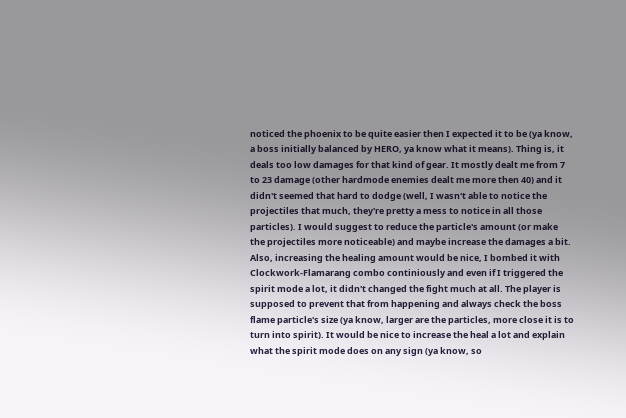noticed the phoenix to be quite easier then I expected it to be (ya know, a boss initially balanced by HERO, ya know what it means). Thing is, it deals too low damages for that kind of gear. It mostly dealt me from 7 to 23 damage (other hardmode enemies dealt me more then 40) and it didn't seemed that hard to dodge (well, I wasn't able to notice the projectiles that much, they're pretty a mess to notice in all those particles). I would suggest to reduce the particle's amount (or make the projectiles more noticeable) and maybe increase the damages a bit. Also, increasing the healing amount would be nice, I bombed it with Clockwork-Flamarang combo continiously and even if I triggered the spirit mode a lot, it didn't changed the fight much at all. The player is supposed to prevent that from happening and always check the boss flame particle's size (ya know, larger are the particles, more close it is to turn into spirit). It would be nice to increase the heal a lot and explain what the spirit mode does on any sign (ya know, so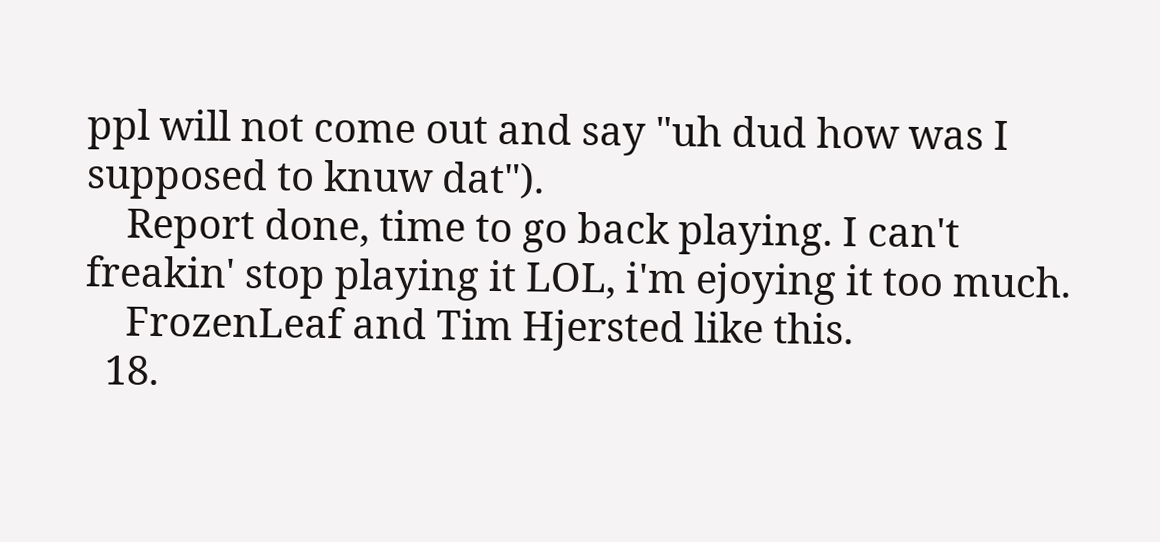ppl will not come out and say "uh dud how was I supposed to knuw dat").
    Report done, time to go back playing. I can't freakin' stop playing it LOL, i'm ejoying it too much.
    FrozenLeaf and Tim Hjersted like this.
  18.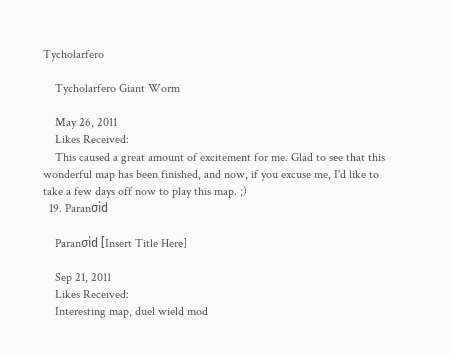Tycholarfero

    Tycholarfero Giant Worm

    May 26, 2011
    Likes Received:
    This caused a great amount of excitement for me. Glad to see that this wonderful map has been finished, and now, if you excuse me, I'd like to take a few days off now to play this map. ;)
  19. Paranσid

    Paranσid [Insert Title Here]

    Sep 21, 2011
    Likes Received:
    Interesting map, duel wield mod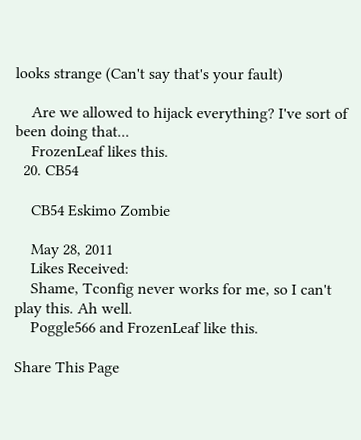looks strange (Can't say that's your fault)

    Are we allowed to hijack everything? I've sort of been doing that...
    FrozenLeaf likes this.
  20. CB54

    CB54 Eskimo Zombie

    May 28, 2011
    Likes Received:
    Shame, Tconfig never works for me, so I can't play this. Ah well.
    Poggle566 and FrozenLeaf like this.

Share This Page